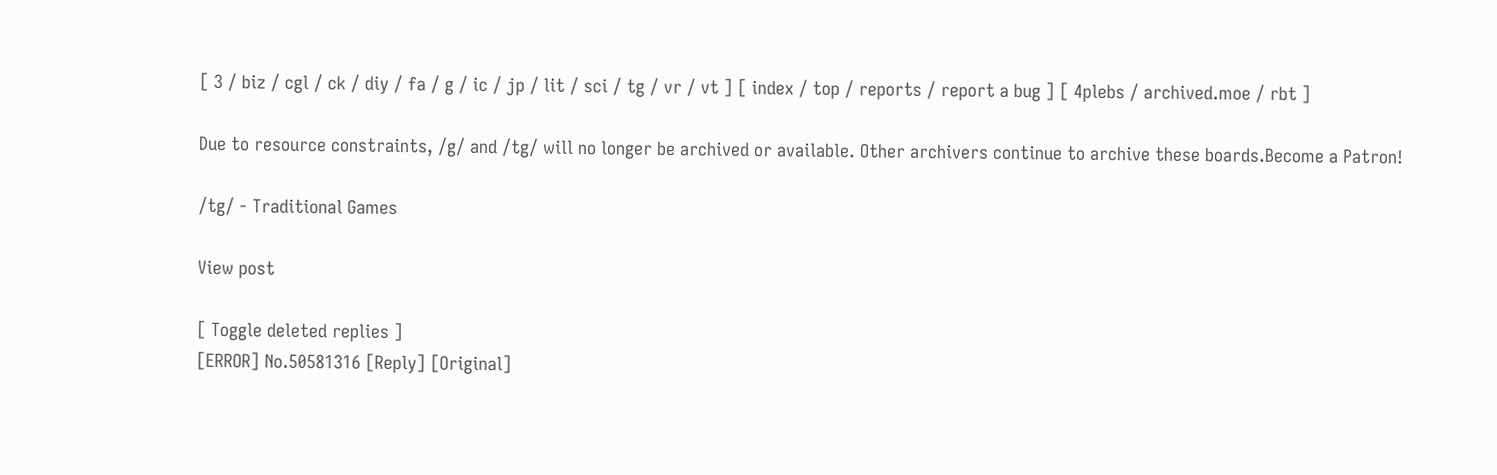[ 3 / biz / cgl / ck / diy / fa / g / ic / jp / lit / sci / tg / vr / vt ] [ index / top / reports / report a bug ] [ 4plebs / archived.moe / rbt ]

Due to resource constraints, /g/ and /tg/ will no longer be archived or available. Other archivers continue to archive these boards.Become a Patron!

/tg/ - Traditional Games

View post

[ Toggle deleted replies ]
[ERROR] No.50581316 [Reply] [Original]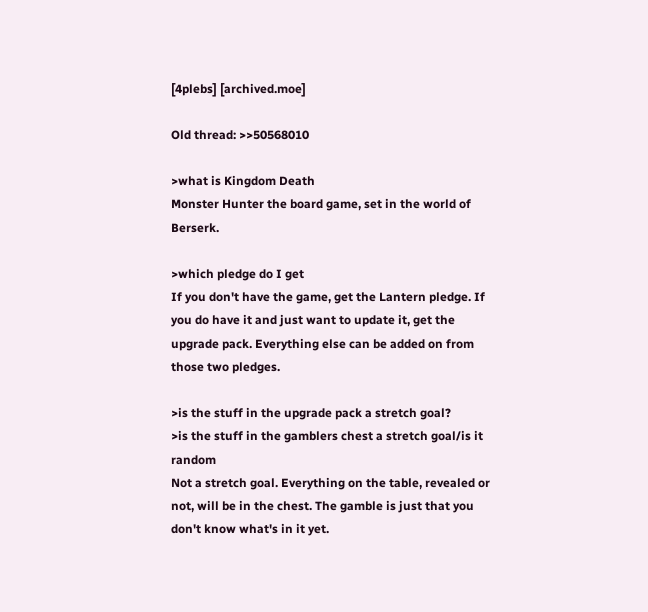[4plebs] [archived.moe]

Old thread: >>50568010

>what is Kingdom Death
Monster Hunter the board game, set in the world of Berserk.

>which pledge do I get
If you don't have the game, get the Lantern pledge. If you do have it and just want to update it, get the upgrade pack. Everything else can be added on from those two pledges.

>is the stuff in the upgrade pack a stretch goal?
>is the stuff in the gamblers chest a stretch goal/is it random
Not a stretch goal. Everything on the table, revealed or not, will be in the chest. The gamble is just that you don't know what's in it yet.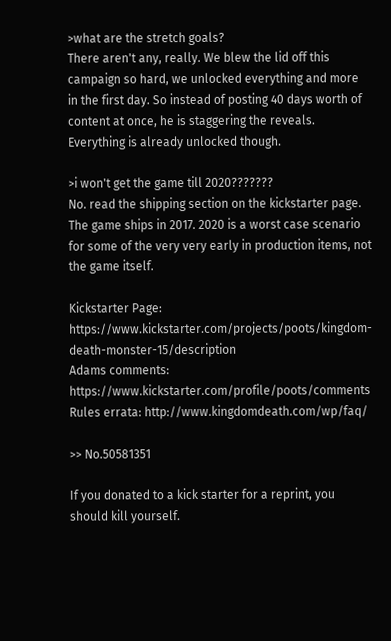>what are the stretch goals?
There aren't any, really. We blew the lid off this campaign so hard, we unlocked everything and more in the first day. So instead of posting 40 days worth of content at once, he is staggering the reveals. Everything is already unlocked though.

>i won't get the game till 2020???????
No. read the shipping section on the kickstarter page. The game ships in 2017. 2020 is a worst case scenario for some of the very very early in production items, not the game itself.

Kickstarter Page: https://www.kickstarter.com/projects/poots/kingdom-death-monster-15/description
Adams comments: https://www.kickstarter.com/profile/poots/comments
Rules errata: http://www.kingdomdeath.com/wp/faq/

>> No.50581351

If you donated to a kick starter for a reprint, you should kill yourself.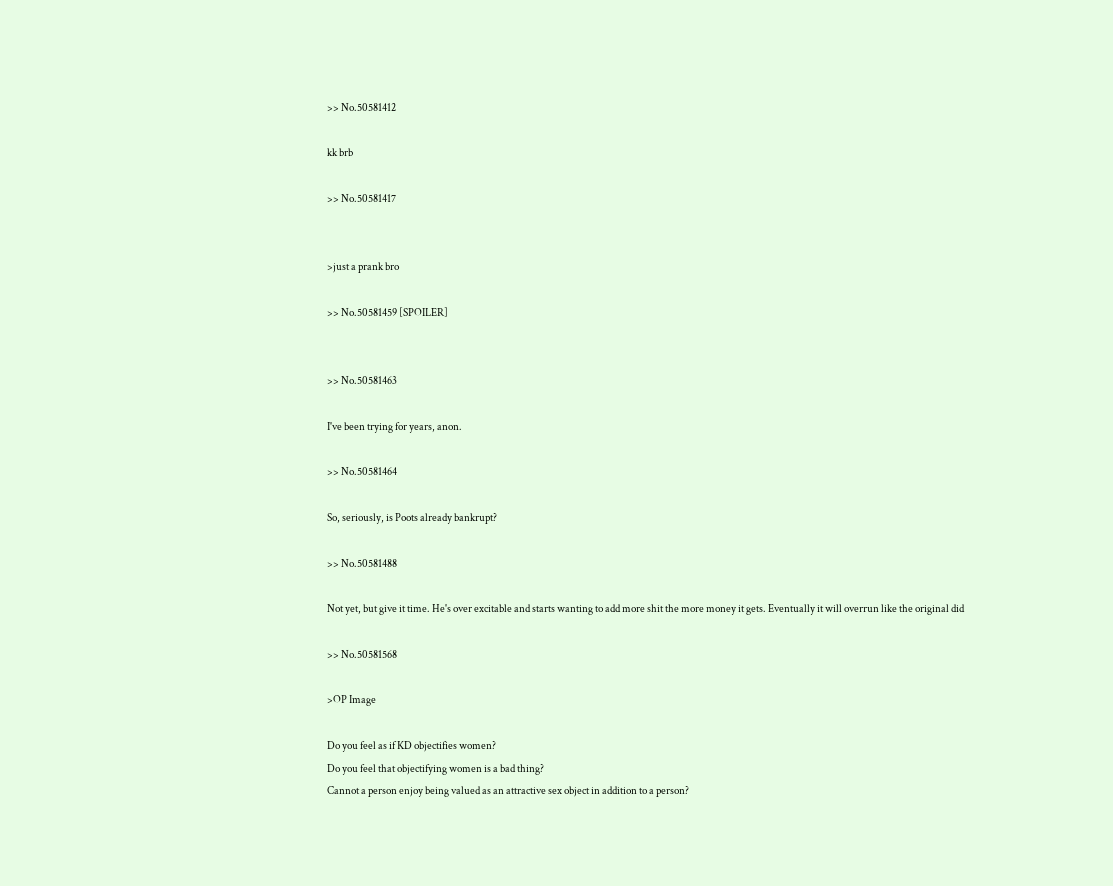>> No.50581412

kk brb

>> No.50581417


>just a prank bro

>> No.50581459 [SPOILER]


>> No.50581463

I've been trying for years, anon.

>> No.50581464

So, seriously, is Poots already bankrupt?

>> No.50581488

Not yet, but give it time. He's over excitable and starts wanting to add more shit the more money it gets. Eventually it will overrun like the original did

>> No.50581568

>OP Image

Do you feel as if KD objectifies women?
Do you feel that objectifying women is a bad thing?
Cannot a person enjoy being valued as an attractive sex object in addition to a person?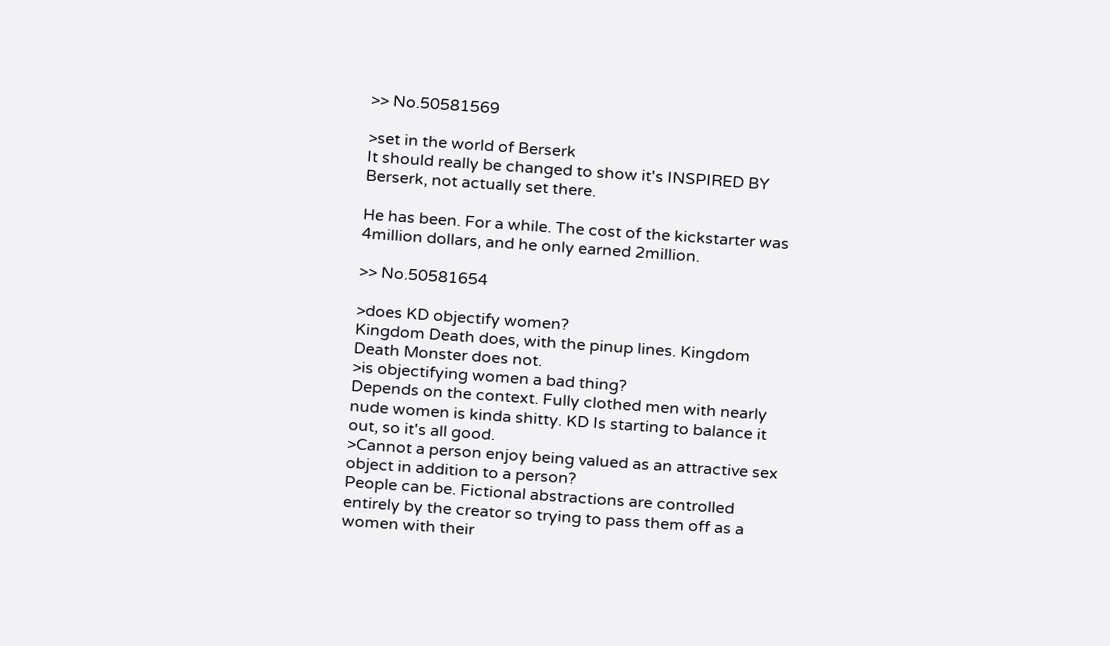>> No.50581569

>set in the world of Berserk
It should really be changed to show it's INSPIRED BY Berserk, not actually set there.

He has been. For a while. The cost of the kickstarter was 4million dollars, and he only earned 2million.

>> No.50581654

>does KD objectify women?
Kingdom Death does, with the pinup lines. Kingdom Death Monster does not.
>is objectifying women a bad thing?
Depends on the context. Fully clothed men with nearly nude women is kinda shitty. KD Is starting to balance it out, so it's all good.
>Cannot a person enjoy being valued as an attractive sex object in addition to a person?
People can be. Fictional abstractions are controlled entirely by the creator so trying to pass them off as a women with their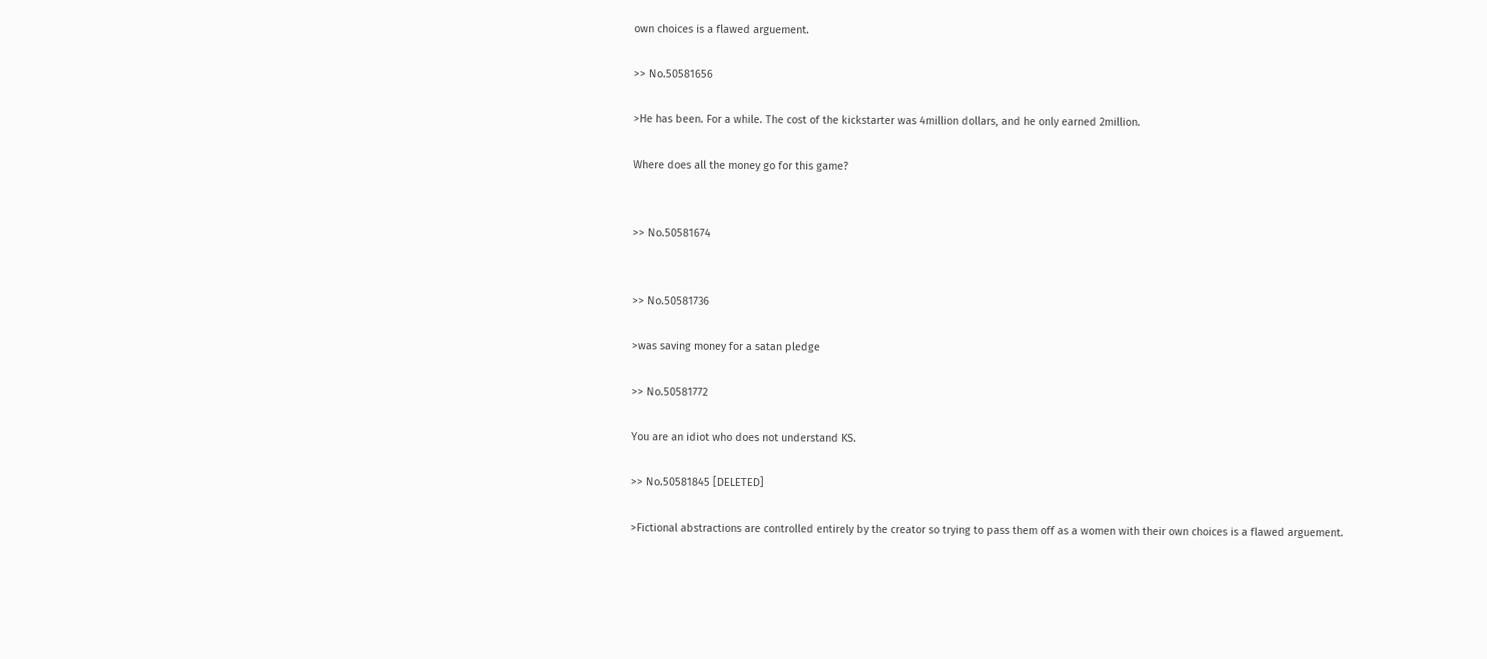own choices is a flawed arguement.

>> No.50581656

>He has been. For a while. The cost of the kickstarter was 4million dollars, and he only earned 2million.

Where does all the money go for this game?


>> No.50581674


>> No.50581736

>was saving money for a satan pledge

>> No.50581772

You are an idiot who does not understand KS.

>> No.50581845 [DELETED]

>Fictional abstractions are controlled entirely by the creator so trying to pass them off as a women with their own choices is a flawed arguement.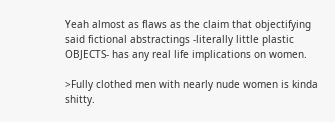Yeah almost as flaws as the claim that objectifying said fictional abstractings -literally little plastic OBJECTS- has any real life implications on women.

>Fully clothed men with nearly nude women is kinda shitty.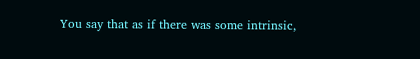You say that as if there was some intrinsic,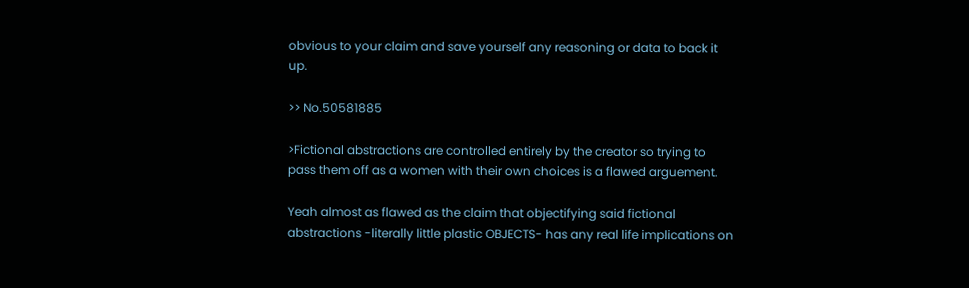obvious to your claim and save yourself any reasoning or data to back it up.

>> No.50581885

>Fictional abstractions are controlled entirely by the creator so trying to pass them off as a women with their own choices is a flawed arguement.

Yeah almost as flawed as the claim that objectifying said fictional abstractions -literally little plastic OBJECTS- has any real life implications on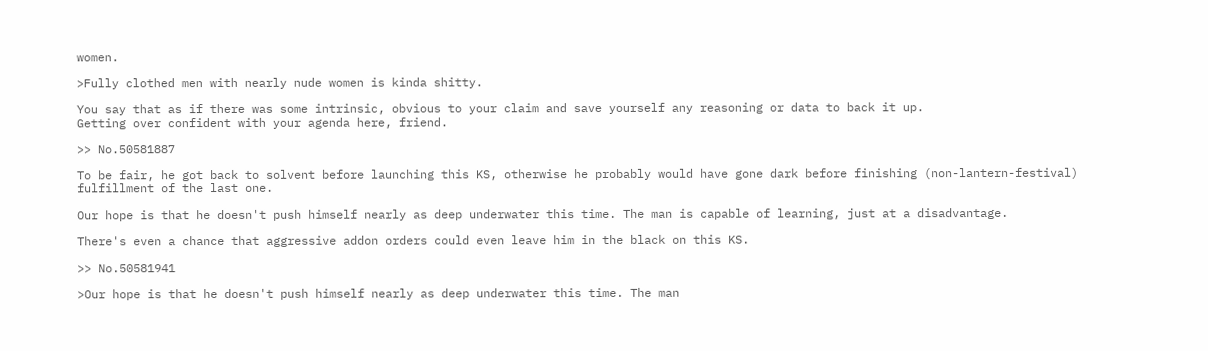women.

>Fully clothed men with nearly nude women is kinda shitty.

You say that as if there was some intrinsic, obvious to your claim and save yourself any reasoning or data to back it up.
Getting over confident with your agenda here, friend.

>> No.50581887

To be fair, he got back to solvent before launching this KS, otherwise he probably would have gone dark before finishing (non-lantern-festival) fulfillment of the last one.

Our hope is that he doesn't push himself nearly as deep underwater this time. The man is capable of learning, just at a disadvantage.

There's even a chance that aggressive addon orders could even leave him in the black on this KS.

>> No.50581941

>Our hope is that he doesn't push himself nearly as deep underwater this time. The man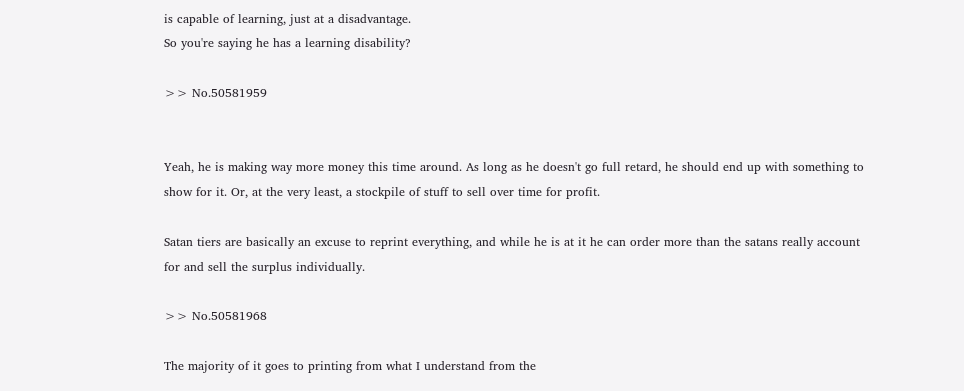is capable of learning, just at a disadvantage.
So you're saying he has a learning disability?

>> No.50581959


Yeah, he is making way more money this time around. As long as he doesn't go full retard, he should end up with something to show for it. Or, at the very least, a stockpile of stuff to sell over time for profit.

Satan tiers are basically an excuse to reprint everything, and while he is at it he can order more than the satans really account for and sell the surplus individually.

>> No.50581968

The majority of it goes to printing from what I understand from the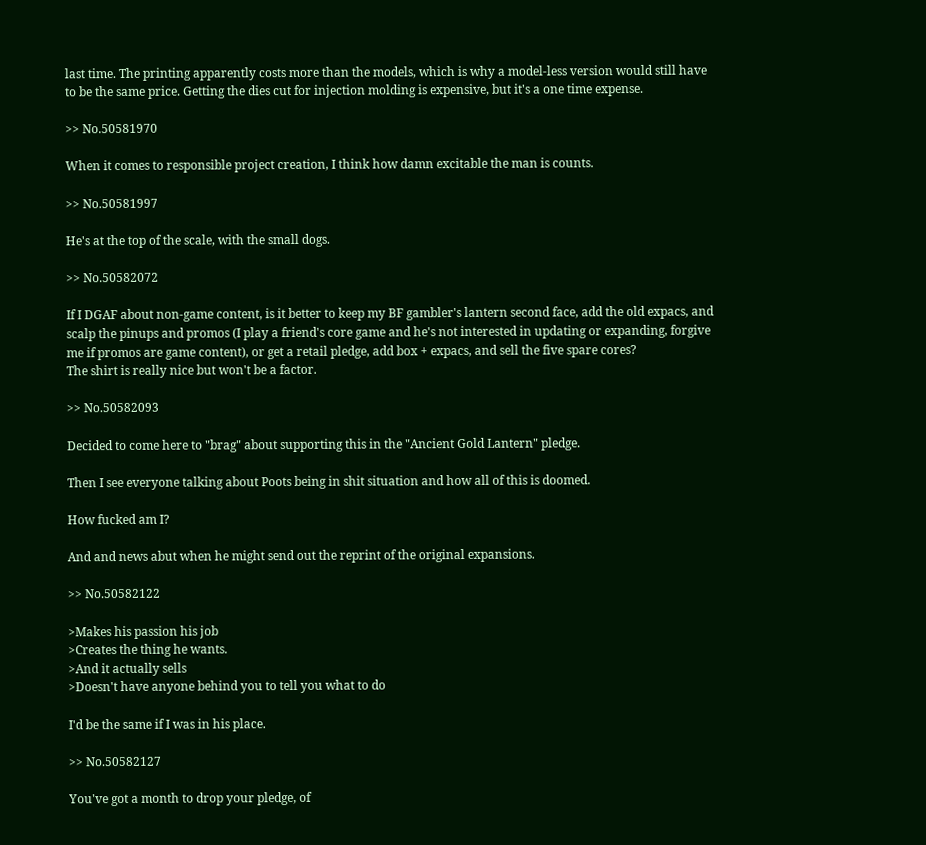last time. The printing apparently costs more than the models, which is why a model-less version would still have to be the same price. Getting the dies cut for injection molding is expensive, but it's a one time expense.

>> No.50581970

When it comes to responsible project creation, I think how damn excitable the man is counts.

>> No.50581997

He's at the top of the scale, with the small dogs.

>> No.50582072

If I DGAF about non-game content, is it better to keep my BF gambler's lantern second face, add the old expacs, and scalp the pinups and promos (I play a friend's core game and he's not interested in updating or expanding, forgive me if promos are game content), or get a retail pledge, add box + expacs, and sell the five spare cores?
The shirt is really nice but won't be a factor.

>> No.50582093

Decided to come here to "brag" about supporting this in the "Ancient Gold Lantern" pledge.

Then I see everyone talking about Poots being in shit situation and how all of this is doomed.

How fucked am I?

And and news abut when he might send out the reprint of the original expansions.

>> No.50582122

>Makes his passion his job
>Creates the thing he wants.
>And it actually sells
>Doesn't have anyone behind you to tell you what to do

I'd be the same if I was in his place.

>> No.50582127

You've got a month to drop your pledge, of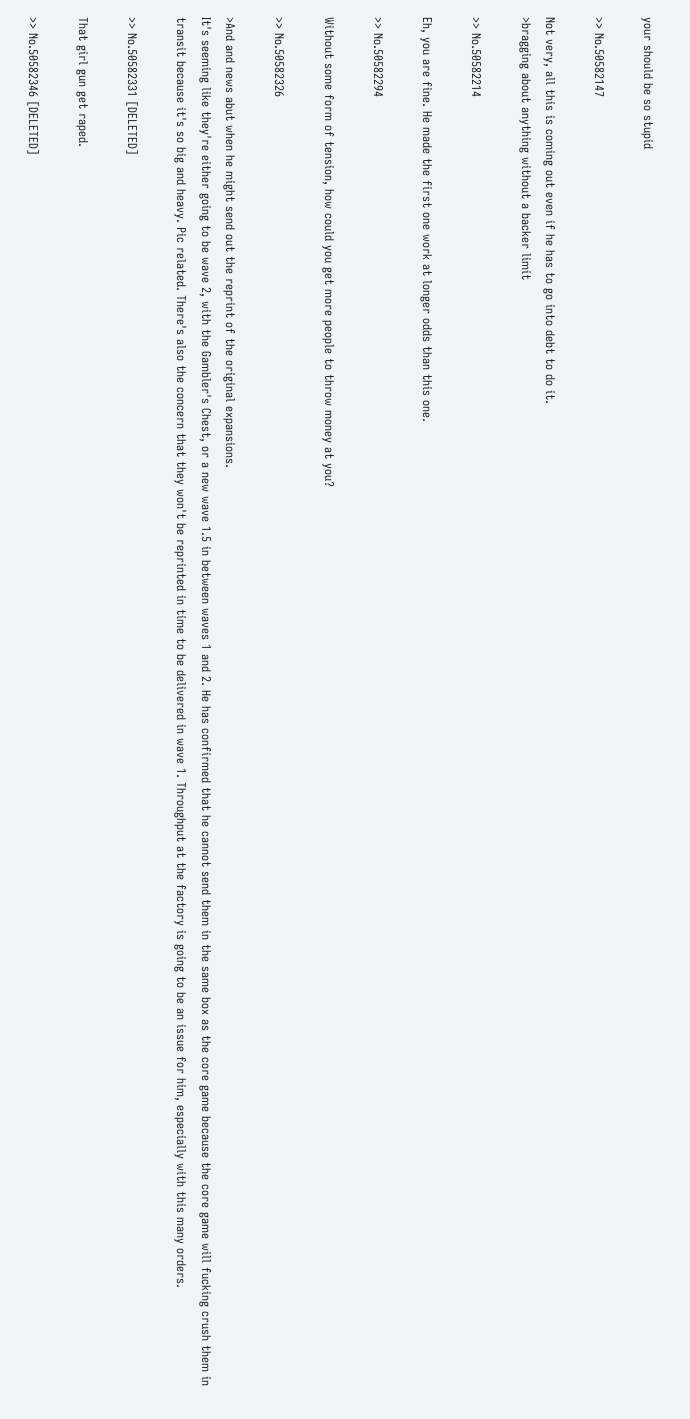your should be so stupid

>> No.50582147

Not very, all this is coming out even if he has to go into debt to do it.
>bragging about anything without a backer limit

>> No.50582214

Eh, you are fine. He made the first one work at longer odds than this one.

>> No.50582294

Without some form of tension, how could you get more people to throw money at you?

>> No.50582326

>And and news abut when he might send out the reprint of the original expansions.
It's seeming like they're either going to be wave 2, with the Gambler's Chest, or a new wave 1.5 in between waves 1 and 2. He has confirmed that he cannot send them in the same box as the core game because the core game will fucking crush them in transit because it's so big and heavy. Pic related. There's also the concern that they won't be reprinted in time to be delivered in wave 1. Throughput at the factory is going to be an issue for him, especially with this many orders.

>> No.50582331 [DELETED]

That girl gun get raped.

>> No.50582346 [DELETED]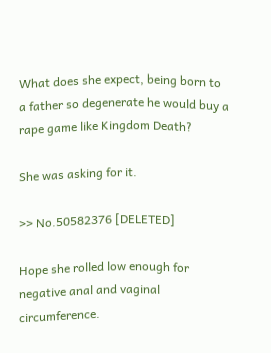What does she expect, being born to a father so degenerate he would buy a rape game like Kingdom Death?

She was asking for it.

>> No.50582376 [DELETED]

Hope she rolled low enough for negative anal and vaginal circumference.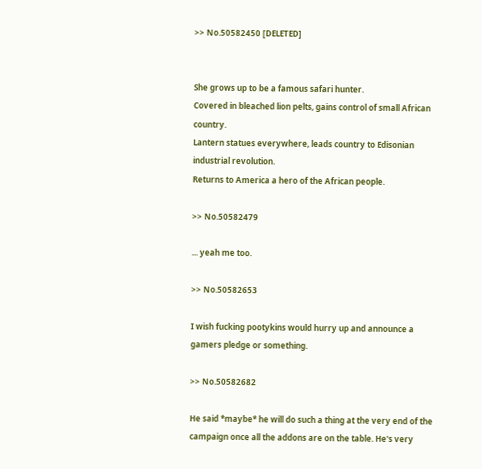>> No.50582450 [DELETED]


She grows up to be a famous safari hunter.
Covered in bleached lion pelts, gains control of small African country.
Lantern statues everywhere, leads country to Edisonian industrial revolution.
Returns to America a hero of the African people.

>> No.50582479

... yeah me too.

>> No.50582653

I wish fucking pootykins would hurry up and announce a gamers pledge or something.

>> No.50582682

He said *maybe* he will do such a thing at the very end of the campaign once all the addons are on the table. He's very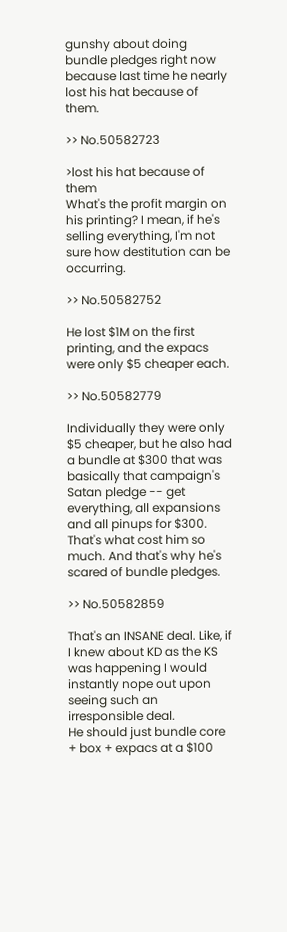gunshy about doing bundle pledges right now because last time he nearly lost his hat because of them.

>> No.50582723

>lost his hat because of them
What's the profit margin on his printing? I mean, if he's selling everything, I'm not sure how destitution can be occurring.

>> No.50582752

He lost $1M on the first printing, and the expacs were only $5 cheaper each.

>> No.50582779

Individually they were only $5 cheaper, but he also had a bundle at $300 that was basically that campaign's Satan pledge -- get everything, all expansions and all pinups for $300. That's what cost him so much. And that's why he's scared of bundle pledges.

>> No.50582859

That's an INSANE deal. Like, if I knew about KD as the KS was happening I would instantly nope out upon seeing such an irresponsible deal.
He should just bundle core + box + expacs at a $100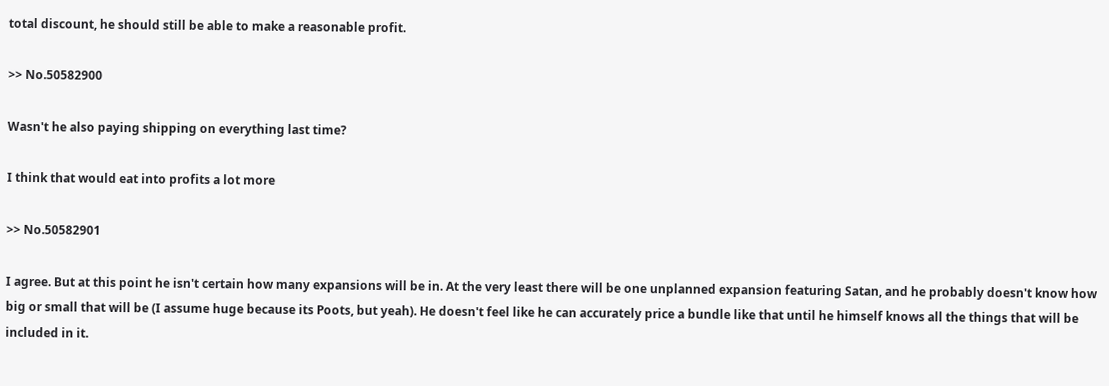total discount, he should still be able to make a reasonable profit.

>> No.50582900

Wasn't he also paying shipping on everything last time?

I think that would eat into profits a lot more

>> No.50582901

I agree. But at this point he isn't certain how many expansions will be in. At the very least there will be one unplanned expansion featuring Satan, and he probably doesn't know how big or small that will be (I assume huge because its Poots, but yeah). He doesn't feel like he can accurately price a bundle like that until he himself knows all the things that will be included in it.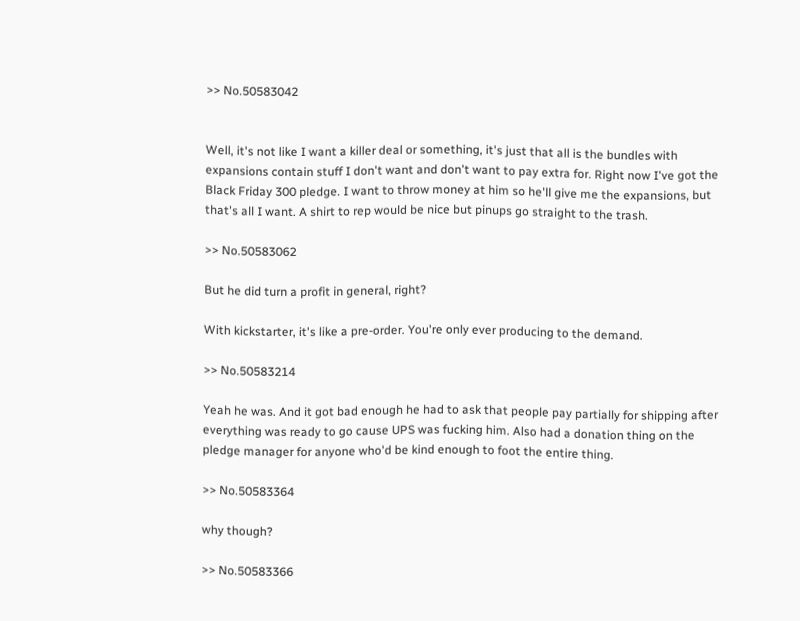>> No.50583042


Well, it's not like I want a killer deal or something, it's just that all is the bundles with expansions contain stuff I don't want and don't want to pay extra for. Right now I've got the Black Friday 300 pledge. I want to throw money at him so he'll give me the expansions, but that's all I want. A shirt to rep would be nice but pinups go straight to the trash.

>> No.50583062

But he did turn a profit in general, right?

With kickstarter, it's like a pre-order. You're only ever producing to the demand.

>> No.50583214

Yeah he was. And it got bad enough he had to ask that people pay partially for shipping after everything was ready to go cause UPS was fucking him. Also had a donation thing on the pledge manager for anyone who'd be kind enough to foot the entire thing.

>> No.50583364

why though?

>> No.50583366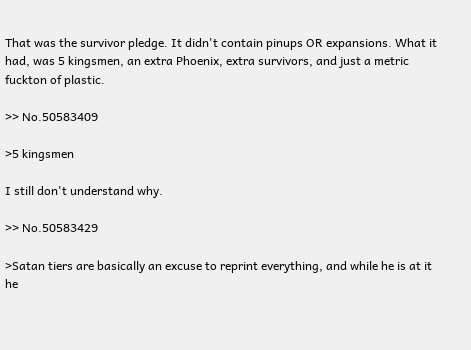That was the survivor pledge. It didn't contain pinups OR expansions. What it had, was 5 kingsmen, an extra Phoenix, extra survivors, and just a metric fuckton of plastic.

>> No.50583409

>5 kingsmen

I still don't understand why.

>> No.50583429

>Satan tiers are basically an excuse to reprint everything, and while he is at it he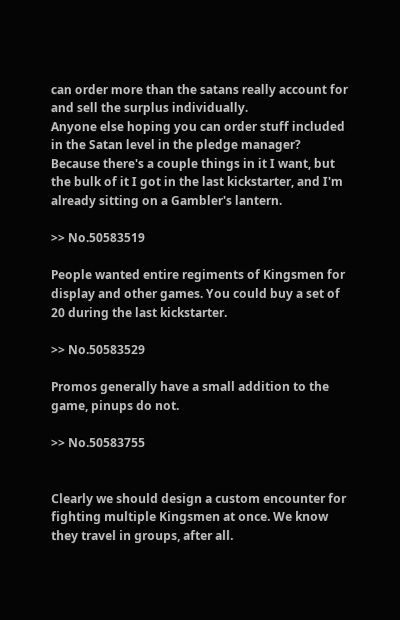can order more than the satans really account for and sell the surplus individually.
Anyone else hoping you can order stuff included in the Satan level in the pledge manager? Because there's a couple things in it I want, but the bulk of it I got in the last kickstarter, and I'm already sitting on a Gambler's lantern.

>> No.50583519

People wanted entire regiments of Kingsmen for display and other games. You could buy a set of 20 during the last kickstarter.

>> No.50583529

Promos generally have a small addition to the game, pinups do not.

>> No.50583755


Clearly we should design a custom encounter for fighting multiple Kingsmen at once. We know they travel in groups, after all.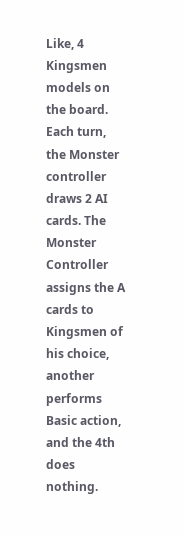Like, 4 Kingsmen models on the board. Each turn, the Monster controller draws 2 AI cards. The Monster Controller assigns the A cards to Kingsmen of his choice, another performs Basic action, and the 4th does nothing.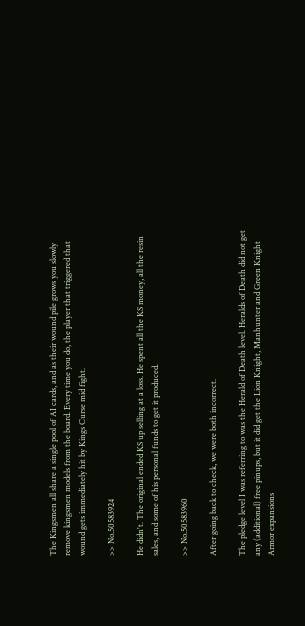The Kingsmen all share a single pool of AI cards, and as their wound pile grows you slowly remove kingsmen models from the board. Every time you do, the player that triggered that wound gets immediately hit by Kings Curse mid fight.

>> No.50583924

He didn't. The original ended KS up selling at a loss. He spent all the KS money, all the resin sales, and some of his personal funds to get it produced.

>> No.50583960

After going back to check, we were both incorrect.

The pledge level I was referring to was the Herald of Death level. Heralds of Death did not get any (additional) free pinups, but it did get the Lion Knight, Manhunter and Green Knight Armor expansions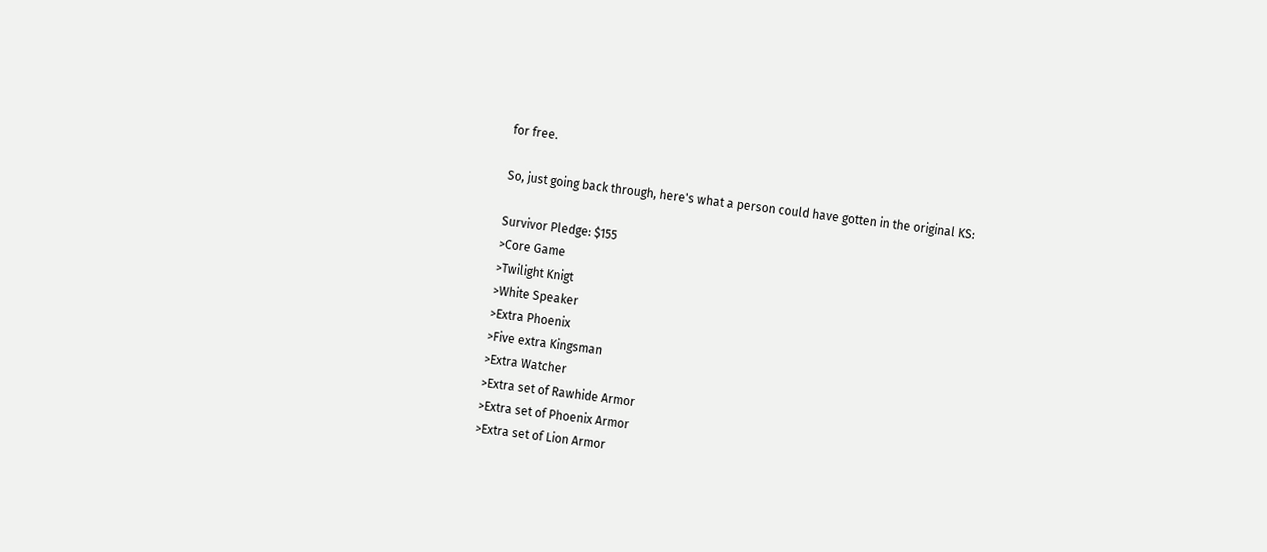for free.

So, just going back through, here's what a person could have gotten in the original KS:

Survivor Pledge: $155
>Core Game
>Twilight Knigt
>White Speaker
>Extra Phoenix
>Five extra Kingsman
>Extra Watcher
>Extra set of Rawhide Armor
>Extra set of Phoenix Armor
>Extra set of Lion Armor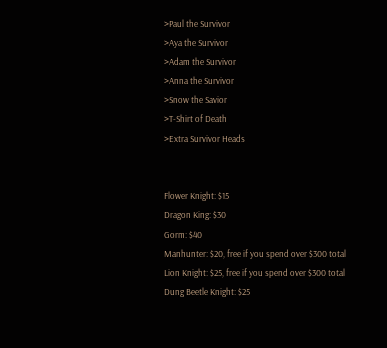>Paul the Survivor
>Aya the Survivor
>Adam the Survivor
>Anna the Survivor
>Snow the Savior
>T-Shirt of Death
>Extra Survivor Heads


Flower Knight: $15
Dragon King: $30
Gorm: $40
Manhunter: $20, free if you spend over $300 total
Lion Knight: $25, free if you spend over $300 total
Dung Beetle Knight: $25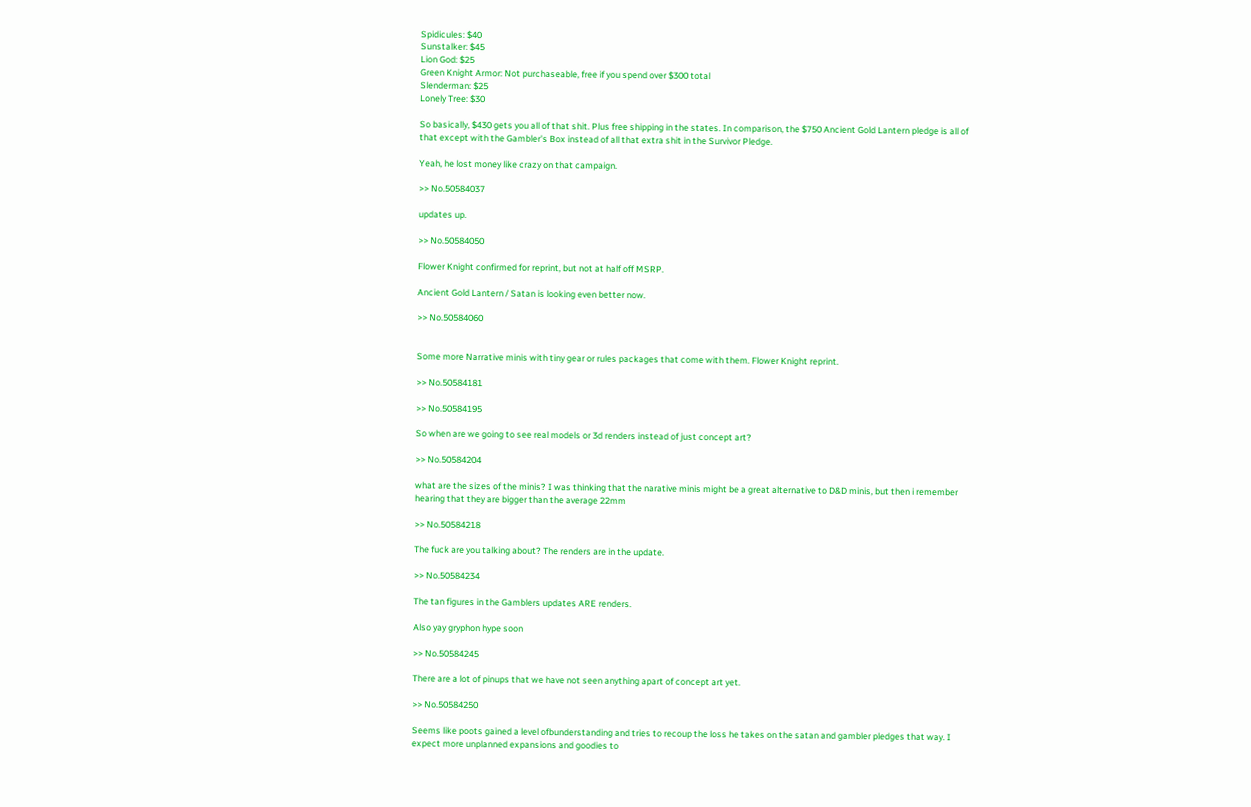Spidicules: $40
Sunstalker: $45
Lion God: $25
Green Knight Armor: Not purchaseable, free if you spend over $300 total
Slenderman: $25
Lonely Tree: $30

So basically, $430 gets you all of that shit. Plus free shipping in the states. In comparison, the $750 Ancient Gold Lantern pledge is all of that except with the Gambler's Box instead of all that extra shit in the Survivor Pledge.

Yeah, he lost money like crazy on that campaign.

>> No.50584037

updates up.

>> No.50584050

Flower Knight confirmed for reprint, but not at half off MSRP.

Ancient Gold Lantern / Satan is looking even better now.

>> No.50584060


Some more Narrative minis with tiny gear or rules packages that come with them. Flower Knight reprint.

>> No.50584181

>> No.50584195

So when are we going to see real models or 3d renders instead of just concept art?

>> No.50584204

what are the sizes of the minis? I was thinking that the narative minis might be a great alternative to D&D minis, but then i remember hearing that they are bigger than the average 22mm

>> No.50584218

The fuck are you talking about? The renders are in the update.

>> No.50584234

The tan figures in the Gamblers updates ARE renders.

Also yay gryphon hype soon

>> No.50584245

There are a lot of pinups that we have not seen anything apart of concept art yet.

>> No.50584250

Seems like poots gained a level ofbunderstanding and tries to recoup the loss he takes on the satan and gambler pledges that way. I expect more unplanned expansions and goodies to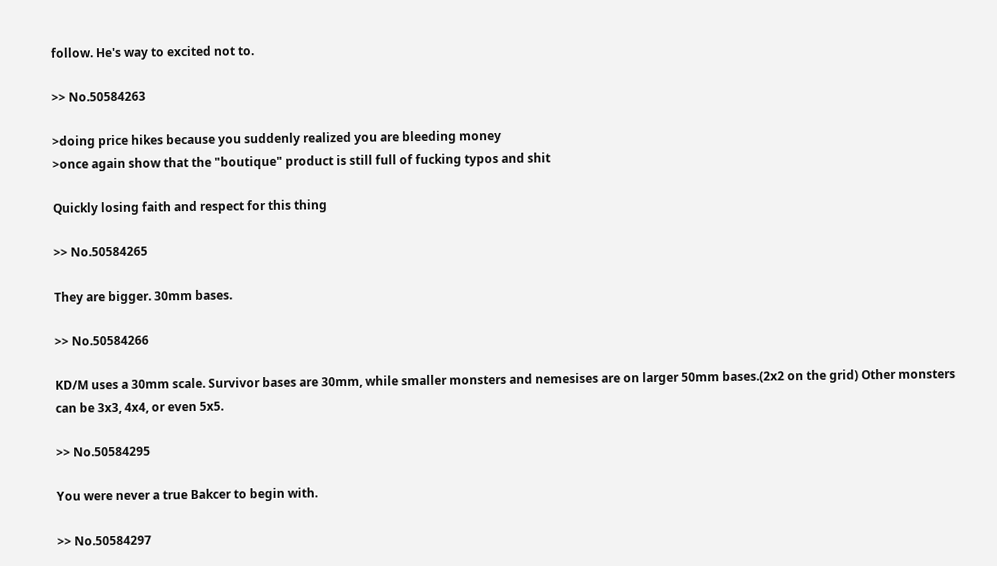follow. He's way to excited not to.

>> No.50584263

>doing price hikes because you suddenly realized you are bleeding money
>once again show that the "boutique" product is still full of fucking typos and shit

Quickly losing faith and respect for this thing

>> No.50584265

They are bigger. 30mm bases.

>> No.50584266

KD/M uses a 30mm scale. Survivor bases are 30mm, while smaller monsters and nemesises are on larger 50mm bases.(2x2 on the grid) Other monsters can be 3x3, 4x4, or even 5x5.

>> No.50584295

You were never a true Bakcer to begin with.

>> No.50584297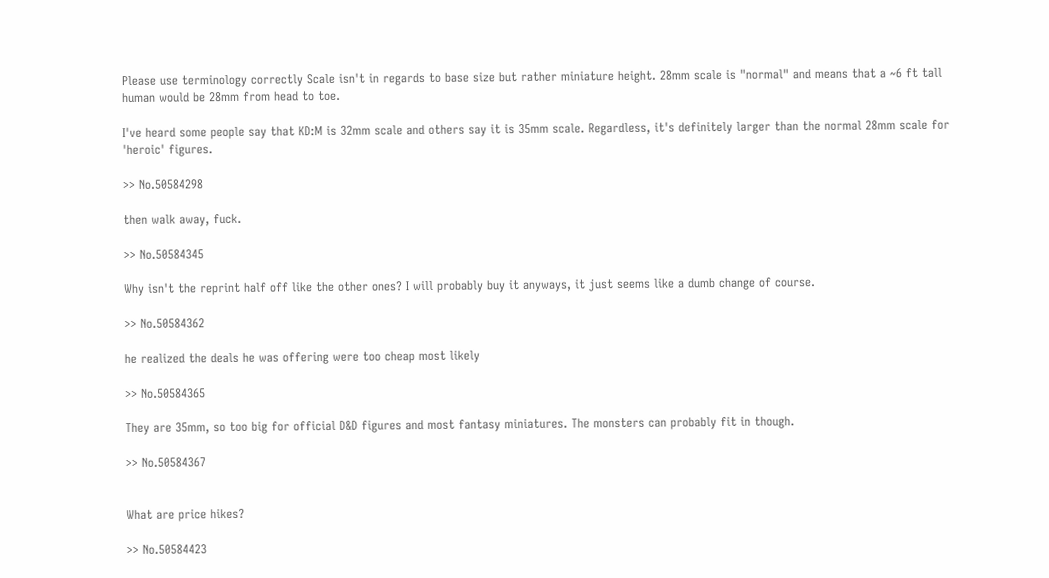Please use terminology correctly Scale isn't in regards to base size but rather miniature height. 28mm scale is "normal" and means that a ~6 ft tall human would be 28mm from head to toe.

I've heard some people say that KD:M is 32mm scale and others say it is 35mm scale. Regardless, it's definitely larger than the normal 28mm scale for 'heroic' figures.

>> No.50584298

then walk away, fuck.

>> No.50584345

Why isn't the reprint half off like the other ones? I will probably buy it anyways, it just seems like a dumb change of course.

>> No.50584362

he realized the deals he was offering were too cheap most likely

>> No.50584365

They are 35mm, so too big for official D&D figures and most fantasy miniatures. The monsters can probably fit in though.

>> No.50584367


What are price hikes?

>> No.50584423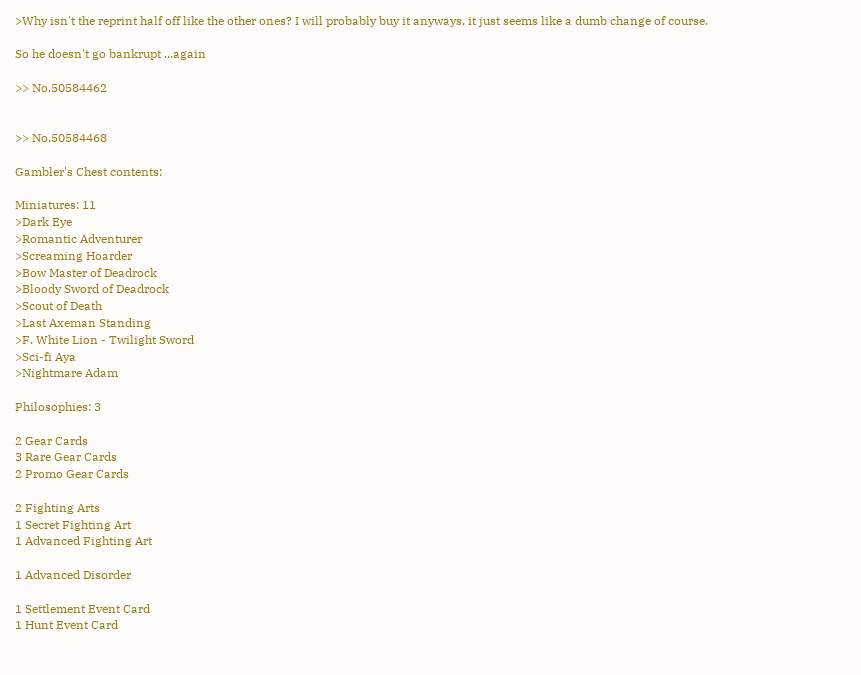>Why isn't the reprint half off like the other ones? I will probably buy it anyways, it just seems like a dumb change of course.

So he doesn't go bankrupt ...again

>> No.50584462


>> No.50584468

Gambler's Chest contents:

Miniatures: 11
>Dark Eye
>Romantic Adventurer
>Screaming Hoarder
>Bow Master of Deadrock
>Bloody Sword of Deadrock
>Scout of Death
>Last Axeman Standing
>F. White Lion - Twilight Sword
>Sci-fi Aya
>Nightmare Adam

Philosophies: 3

2 Gear Cards
3 Rare Gear Cards
2 Promo Gear Cards

2 Fighting Arts
1 Secret Fighting Art
1 Advanced Fighting Art

1 Advanced Disorder

1 Settlement Event Card
1 Hunt Event Card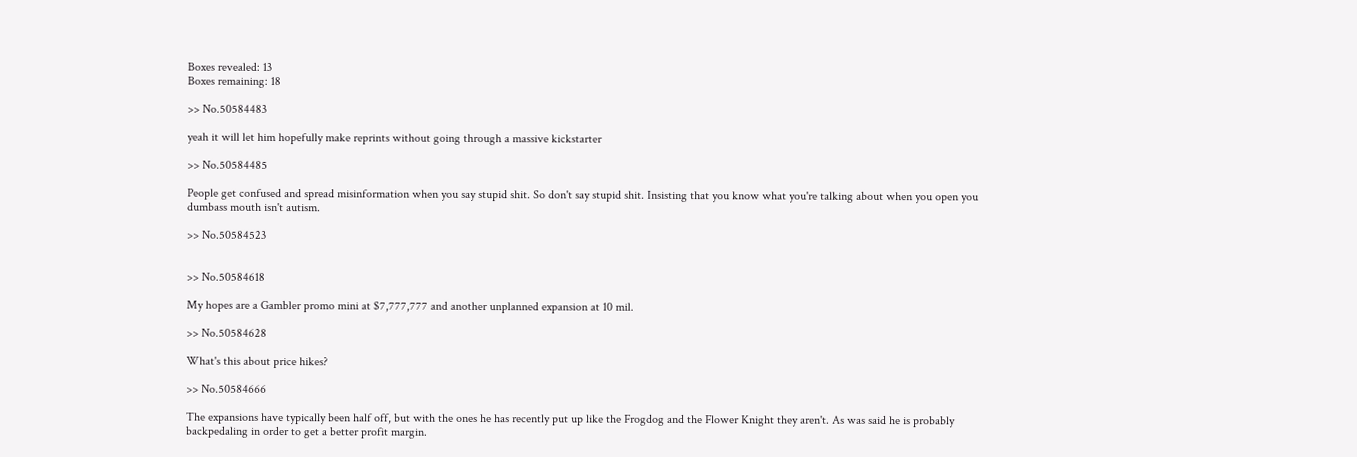Boxes revealed: 13
Boxes remaining: 18

>> No.50584483

yeah it will let him hopefully make reprints without going through a massive kickstarter

>> No.50584485

People get confused and spread misinformation when you say stupid shit. So don't say stupid shit. Insisting that you know what you're talking about when you open you dumbass mouth isn't autism.

>> No.50584523


>> No.50584618

My hopes are a Gambler promo mini at $7,777,777 and another unplanned expansion at 10 mil.

>> No.50584628

What's this about price hikes?

>> No.50584666

The expansions have typically been half off, but with the ones he has recently put up like the Frogdog and the Flower Knight they aren't. As was said he is probably backpedaling in order to get a better profit margin.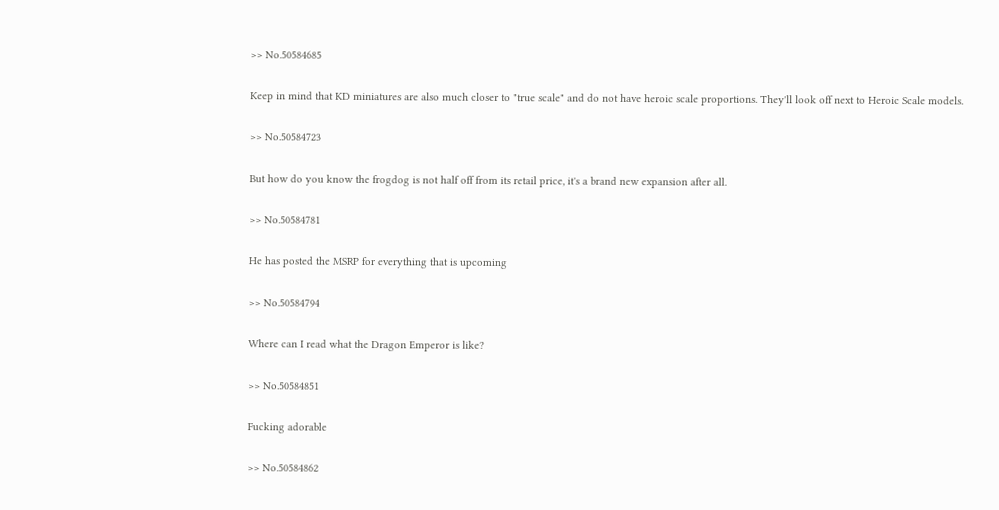>> No.50584685

Keep in mind that KD miniatures are also much closer to "true scale" and do not have heroic scale proportions. They'll look off next to Heroic Scale models.

>> No.50584723

But how do you know the frogdog is not half off from its retail price, it's a brand new expansion after all.

>> No.50584781

He has posted the MSRP for everything that is upcoming

>> No.50584794

Where can I read what the Dragon Emperor is like?

>> No.50584851

Fucking adorable

>> No.50584862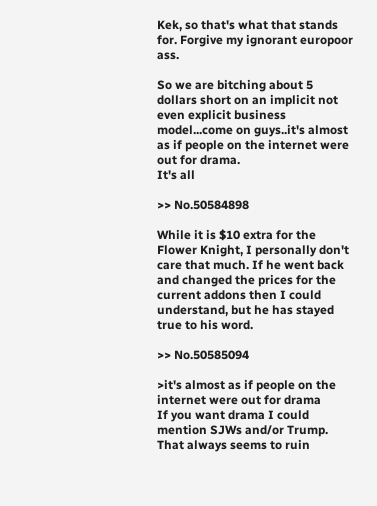Kek, so that's what that stands for. Forgive my ignorant europoor ass.

So we are bitching about 5 dollars short on an implicit not even explicit business model...come on guys..it's almost as if people on the internet were out for drama.
It's all

>> No.50584898

While it is $10 extra for the Flower Knight, I personally don't care that much. If he went back and changed the prices for the current addons then I could understand, but he has stayed true to his word.

>> No.50585094

>it's almost as if people on the internet were out for drama
If you want drama I could mention SJWs and/or Trump. That always seems to ruin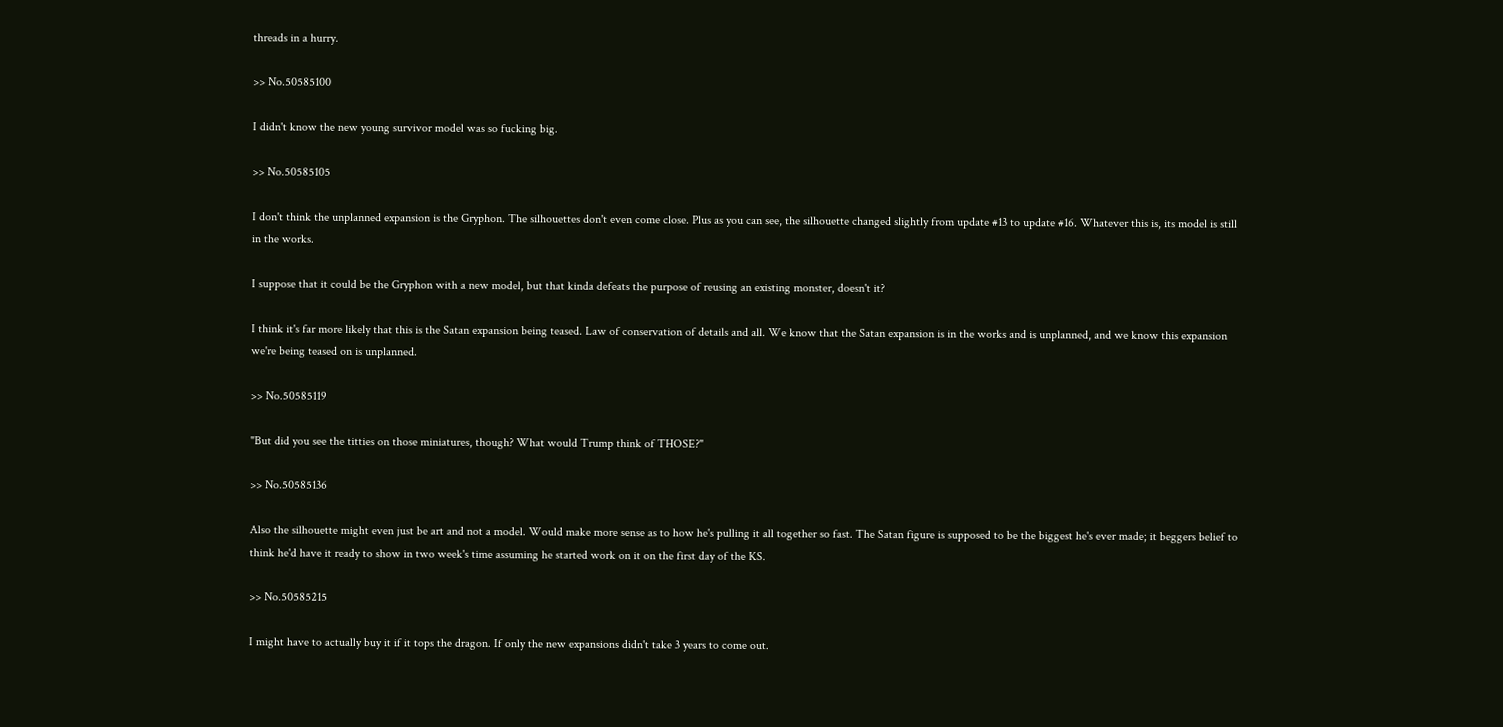threads in a hurry.

>> No.50585100

I didn't know the new young survivor model was so fucking big.

>> No.50585105

I don't think the unplanned expansion is the Gryphon. The silhouettes don't even come close. Plus as you can see, the silhouette changed slightly from update #13 to update #16. Whatever this is, its model is still in the works.

I suppose that it could be the Gryphon with a new model, but that kinda defeats the purpose of reusing an existing monster, doesn't it?

I think it's far more likely that this is the Satan expansion being teased. Law of conservation of details and all. We know that the Satan expansion is in the works and is unplanned, and we know this expansion we're being teased on is unplanned.

>> No.50585119

"But did you see the titties on those miniatures, though? What would Trump think of THOSE?"

>> No.50585136

Also the silhouette might even just be art and not a model. Would make more sense as to how he's pulling it all together so fast. The Satan figure is supposed to be the biggest he's ever made; it beggers belief to think he'd have it ready to show in two week's time assuming he started work on it on the first day of the KS.

>> No.50585215

I might have to actually buy it if it tops the dragon. If only the new expansions didn't take 3 years to come out.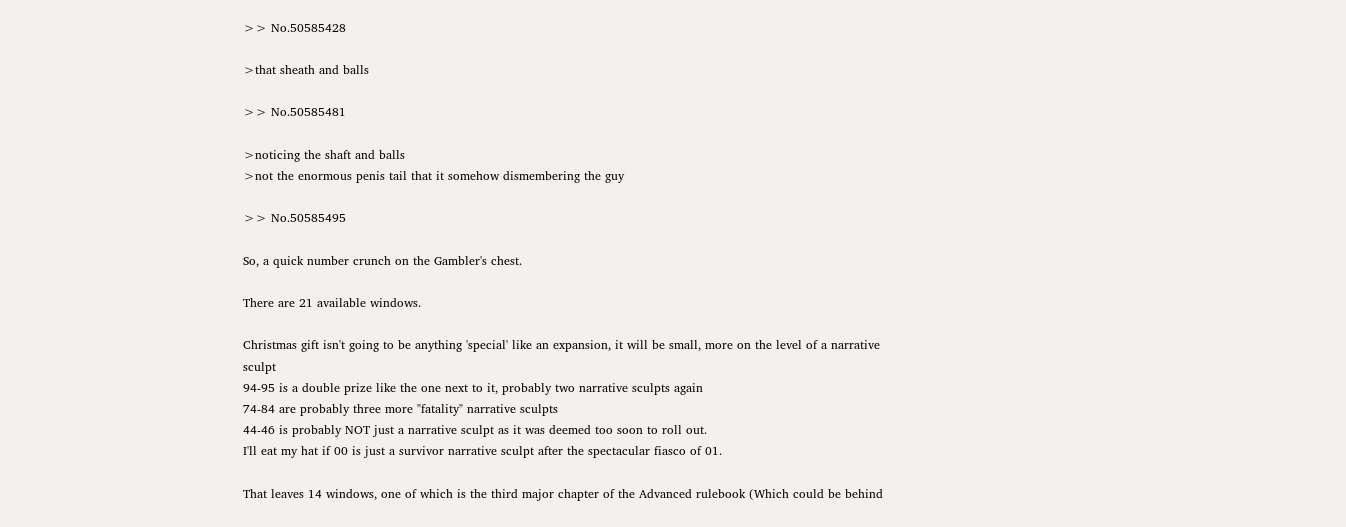>> No.50585428

>that sheath and balls

>> No.50585481

>noticing the shaft and balls
>not the enormous penis tail that it somehow dismembering the guy

>> No.50585495

So, a quick number crunch on the Gambler's chest.

There are 21 available windows.

Christmas gift isn't going to be anything 'special' like an expansion, it will be small, more on the level of a narrative sculpt
94-95 is a double prize like the one next to it, probably two narrative sculpts again
74-84 are probably three more "fatality" narrative sculpts
44-46 is probably NOT just a narrative sculpt as it was deemed too soon to roll out.
I'll eat my hat if 00 is just a survivor narrative sculpt after the spectacular fiasco of 01.

That leaves 14 windows, one of which is the third major chapter of the Advanced rulebook (Which could be behind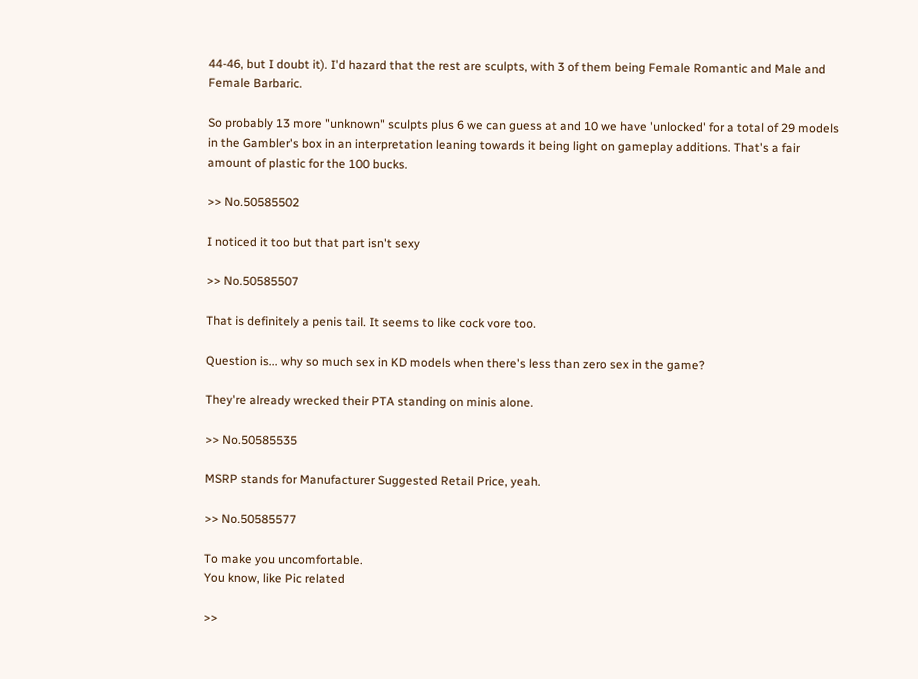44-46, but I doubt it). I'd hazard that the rest are sculpts, with 3 of them being Female Romantic and Male and Female Barbaric.

So probably 13 more "unknown" sculpts plus 6 we can guess at and 10 we have 'unlocked' for a total of 29 models in the Gambler's box in an interpretation leaning towards it being light on gameplay additions. That's a fair amount of plastic for the 100 bucks.

>> No.50585502

I noticed it too but that part isn't sexy

>> No.50585507

That is definitely a penis tail. It seems to like cock vore too.

Question is... why so much sex in KD models when there's less than zero sex in the game?

They're already wrecked their PTA standing on minis alone.

>> No.50585535

MSRP stands for Manufacturer Suggested Retail Price, yeah.

>> No.50585577

To make you uncomfortable.
You know, like Pic related

>>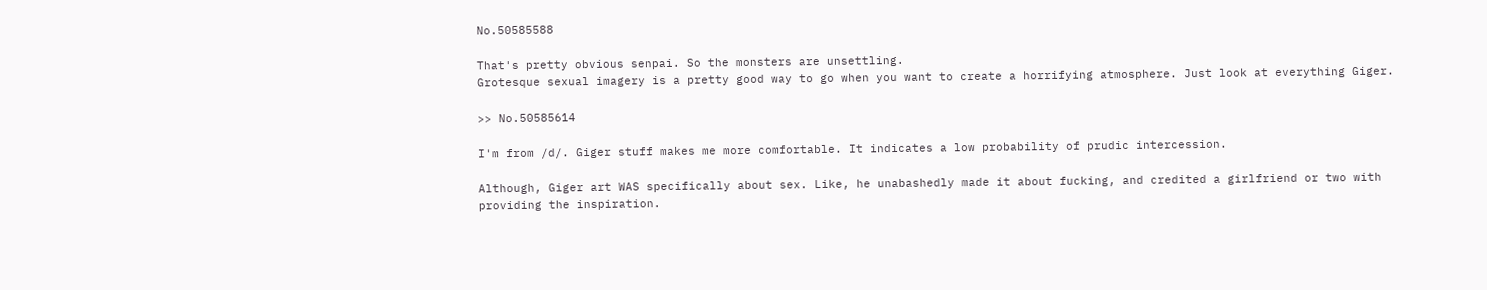No.50585588

That's pretty obvious senpai. So the monsters are unsettling.
Grotesque sexual imagery is a pretty good way to go when you want to create a horrifying atmosphere. Just look at everything Giger.

>> No.50585614

I'm from /d/. Giger stuff makes me more comfortable. It indicates a low probability of prudic intercession.

Although, Giger art WAS specifically about sex. Like, he unabashedly made it about fucking, and credited a girlfriend or two with providing the inspiration.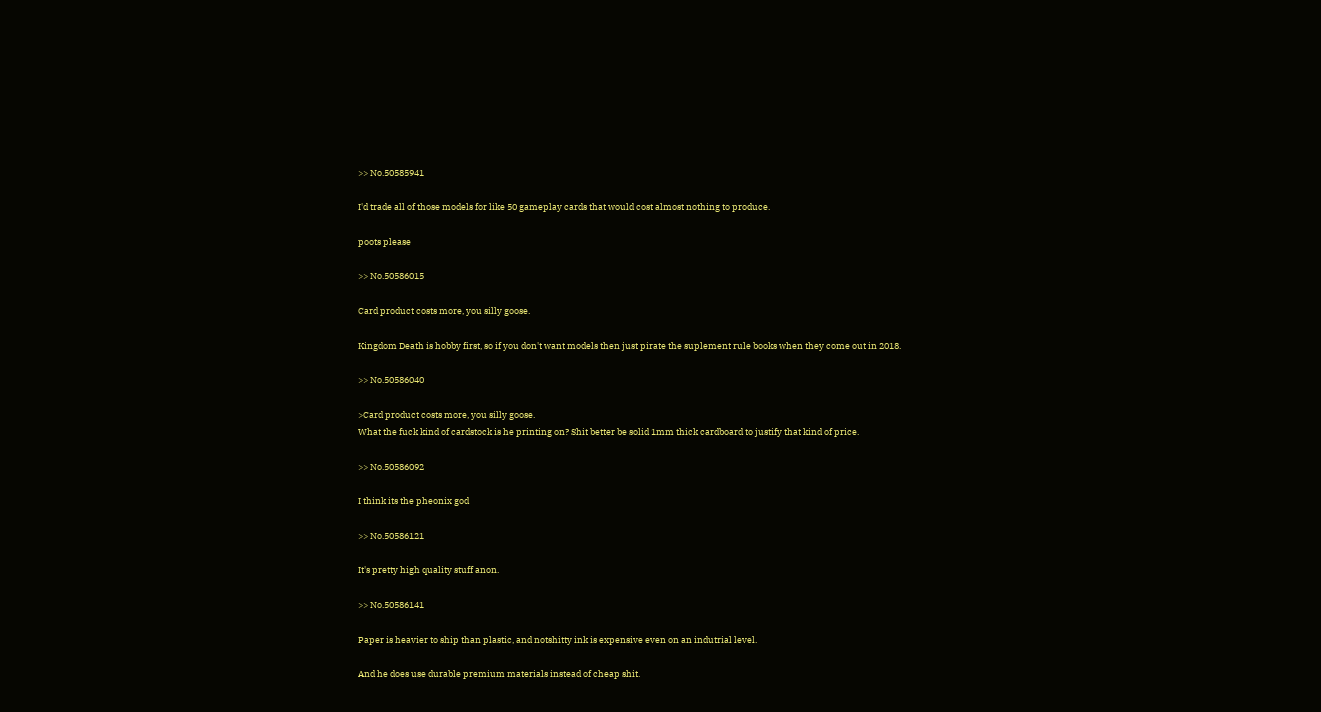>> No.50585941

I'd trade all of those models for like 50 gameplay cards that would cost almost nothing to produce.

poots please

>> No.50586015

Card product costs more, you silly goose.

Kingdom Death is hobby first, so if you don't want models then just pirate the suplement rule books when they come out in 2018.

>> No.50586040

>Card product costs more, you silly goose.
What the fuck kind of cardstock is he printing on? Shit better be solid 1mm thick cardboard to justify that kind of price.

>> No.50586092

I think its the pheonix god

>> No.50586121

It's pretty high quality stuff anon.

>> No.50586141

Paper is heavier to ship than plastic, and notshitty ink is expensive even on an indutrial level.

And he does use durable premium materials instead of cheap shit.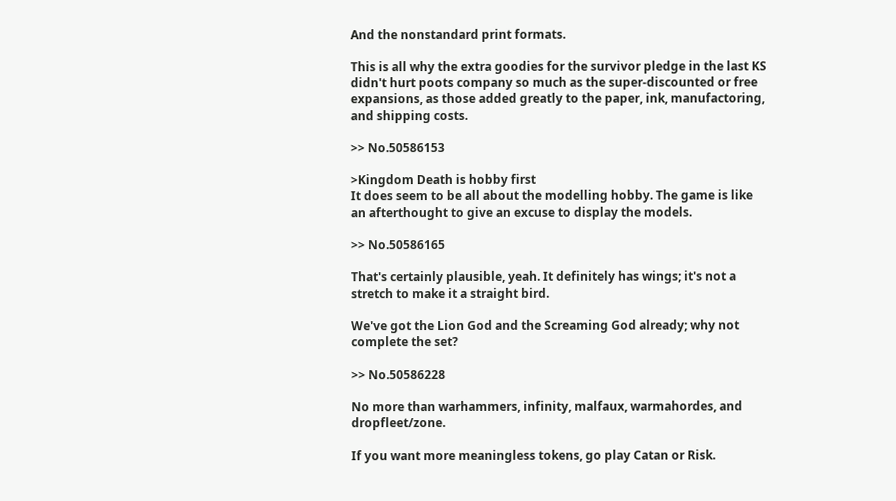And the nonstandard print formats.

This is all why the extra goodies for the survivor pledge in the last KS didn't hurt poots company so much as the super-discounted or free expansions, as those added greatly to the paper, ink, manufactoring, and shipping costs.

>> No.50586153

>Kingdom Death is hobby first
It does seem to be all about the modelling hobby. The game is like an afterthought to give an excuse to display the models.

>> No.50586165

That's certainly plausible, yeah. It definitely has wings; it's not a stretch to make it a straight bird.

We've got the Lion God and the Screaming God already; why not complete the set?

>> No.50586228

No more than warhammers, infinity, malfaux, warmahordes, and dropfleet/zone.

If you want more meaningless tokens, go play Catan or Risk.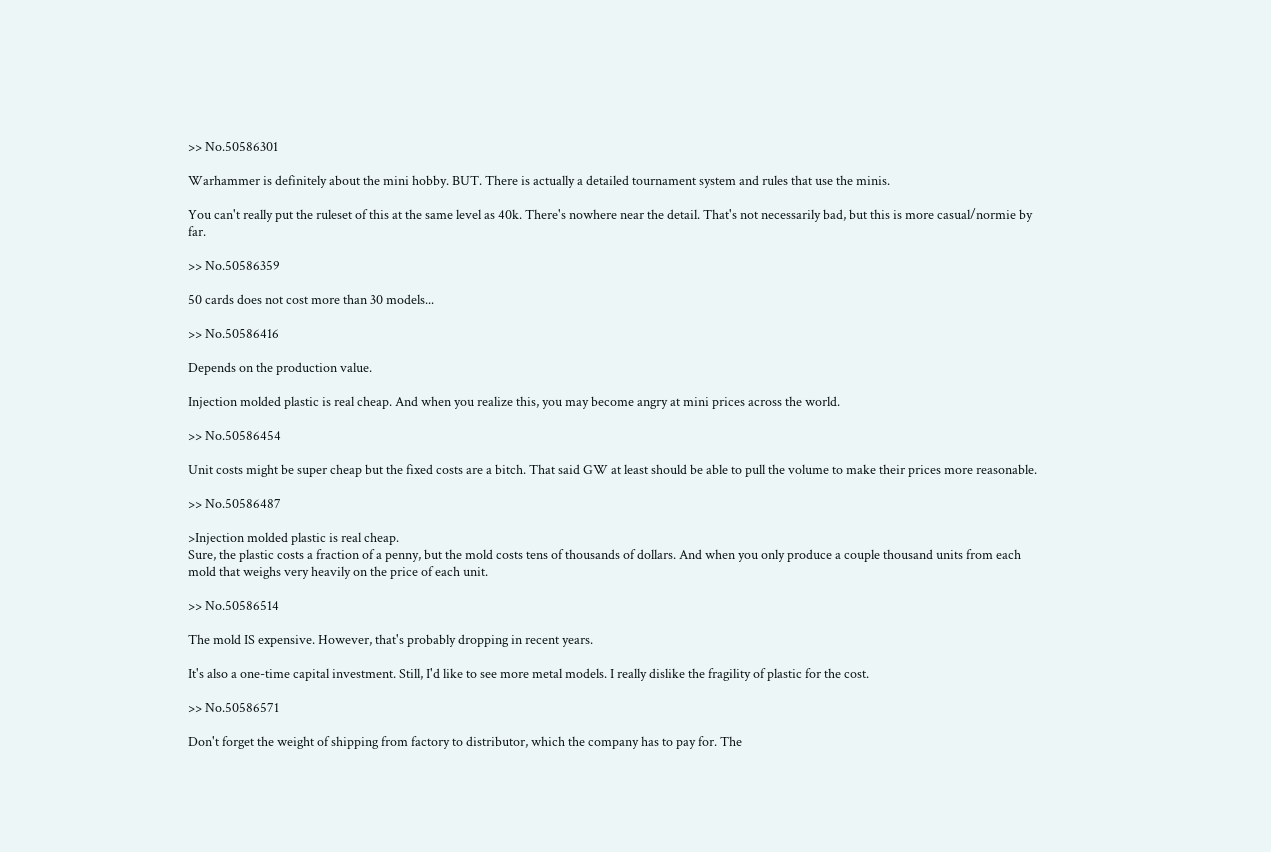>> No.50586301

Warhammer is definitely about the mini hobby. BUT. There is actually a detailed tournament system and rules that use the minis.

You can't really put the ruleset of this at the same level as 40k. There's nowhere near the detail. That's not necessarily bad, but this is more casual/normie by far.

>> No.50586359

50 cards does not cost more than 30 models...

>> No.50586416

Depends on the production value.

Injection molded plastic is real cheap. And when you realize this, you may become angry at mini prices across the world.

>> No.50586454

Unit costs might be super cheap but the fixed costs are a bitch. That said GW at least should be able to pull the volume to make their prices more reasonable.

>> No.50586487

>Injection molded plastic is real cheap.
Sure, the plastic costs a fraction of a penny, but the mold costs tens of thousands of dollars. And when you only produce a couple thousand units from each mold that weighs very heavily on the price of each unit.

>> No.50586514

The mold IS expensive. However, that's probably dropping in recent years.

It's also a one-time capital investment. Still, I'd like to see more metal models. I really dislike the fragility of plastic for the cost.

>> No.50586571

Don't forget the weight of shipping from factory to distributor, which the company has to pay for. The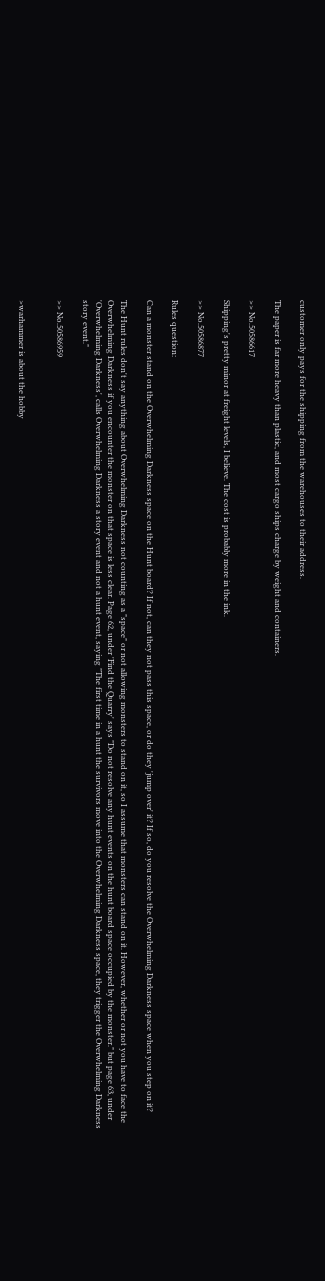customer only pays for the shipping from the warehouses to their address.

The paper is far more heavy than plastic, and most cargo ships charge by weight and containers.

>> No.50586617

Shipping's pretty minor at freight levels, I believe. The cost is probably more in the ink.

>> No.50586877

Rules question:

Can a monster stand on the Overwhelming Darkness space on the Hunt board? If not, can they not pass this space, or do they 'jump over' it? If so, do you resolve the Overwhelming Darkness space when you step on it?

The Hunt rules don't say anything about Overwhelming Darkness not counting as a "space" or not allowing monsters to stand on it, so I assume that monsters can stand on it. However, whether or not you have to face the Overwhelming Darkness if you encounter the monster on that space is less clear. Page 62, under 'Find the Quarry' says "Do not resolve any hunt events on the hunt board space occupied by the monster." but page 63, under 'Overwhelming Darkness', calls Overwhelming Darkness a story event and not a hunt event, saying "The first time in a hunt the survivors move into the Overwhelming Darkness space, they trigger the Overwhelming Darkness story event."

>> No.50586959


>warhammer is about the hobby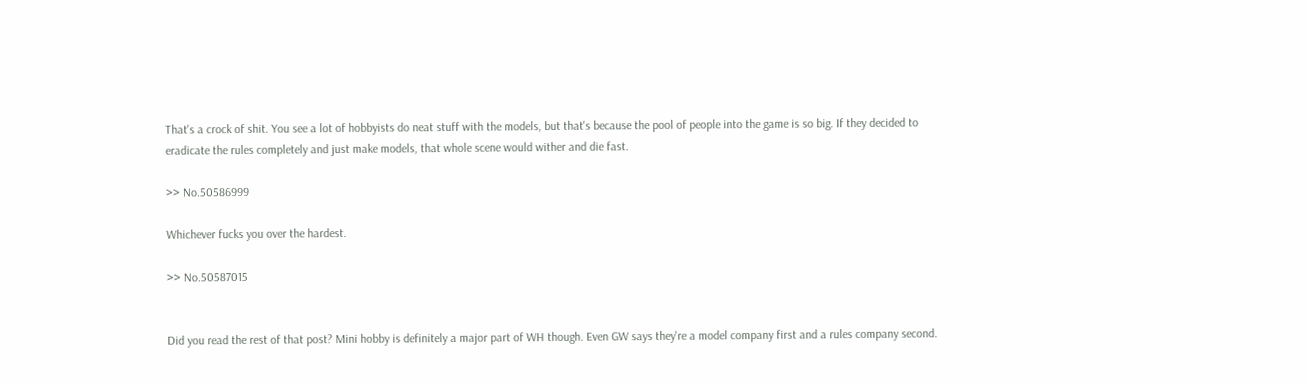That's a crock of shit. You see a lot of hobbyists do neat stuff with the models, but that's because the pool of people into the game is so big. If they decided to eradicate the rules completely and just make models, that whole scene would wither and die fast.

>> No.50586999

Whichever fucks you over the hardest.

>> No.50587015


Did you read the rest of that post? Mini hobby is definitely a major part of WH though. Even GW says they're a model company first and a rules company second.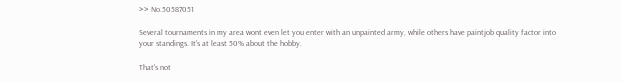>> No.50587051

Several tournaments in my area wont even let you enter with an unpainted army, while others have paintjob quality factor into your standings. It's at least 50% about the hobby.

That's not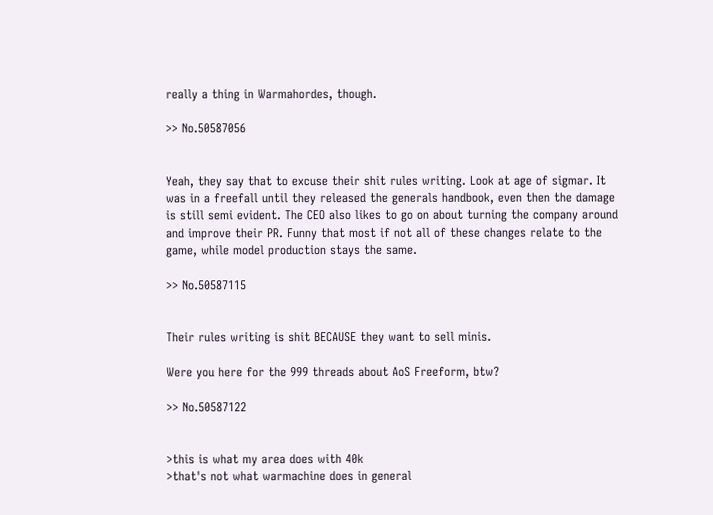really a thing in Warmahordes, though.

>> No.50587056


Yeah, they say that to excuse their shit rules writing. Look at age of sigmar. It was in a freefall until they released the generals handbook, even then the damage is still semi evident. The CEO also likes to go on about turning the company around and improve their PR. Funny that most if not all of these changes relate to the game, while model production stays the same.

>> No.50587115


Their rules writing is shit BECAUSE they want to sell minis.

Were you here for the 999 threads about AoS Freeform, btw?

>> No.50587122


>this is what my area does with 40k
>that's not what warmachine does in general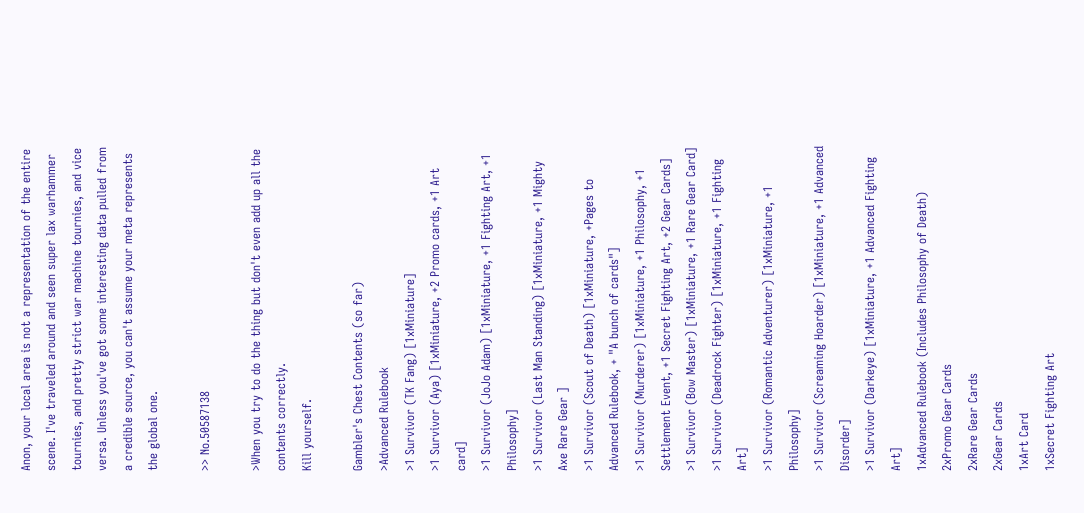Anon, your local area is not a representation of the entire scene. I've traveled around and seen super lax warhammer tournies, and pretty strict war machine tournies, and vice versa. Unless you've got some interesting data pulled from a credible source, you can't assume your meta represents the global one.

>> No.50587138

>When you try to do the thing but don't even add up all the contents correctly.
Kill yourself.

Gambler's Chest Contents (so far)
>Advanced Rulebook
>1 Survivor (TK Fang) [1xMiniature]
>1 Survivor (Aya) [1xMiniature, +2 Promo cards, +1 Art card]
>1 Survivor (JoJo Adam) [1xMiniature, +1 Fighting Art, +1 Philosophy]
>1 Survivor (Last Man Standing) [1xMiniature, +1 Mighty Axe Rare Gear ]
>1 Survivor (Scout of Death) [1xMiniature, +Pages to Advanced Rulebook, + "A bunch of cards"]
>1 Survivor (Murderer) [1xMiniature, +1 Philosophy, +1 Settlement Event, +1 Secret Fighting Art, +2 Gear Cards]
>1 Survivor (Bow Master) [1xMiniature, +1 Rare Gear Card]
>1 Survivor (Deadrock Fighter) [1xMiniature, +1 Fighting Art]
>1 Survivor (Romantic Adventurer) [1xMiniature, +1 Philosophy]
>1 Survivor (Screaming Hoarder) [1xMiniature, +1 Advanced Disorder]
>1 Survivor (Darkeye) [1xMiniature, +1 Advanced Fighting Art]
1xAdvanced Rulebook (Includes Philosophy of Death)
2xPromo Gear Cards
2xRare Gear Cards
2xGear Cards
1xArt Card
1xSecret Fighting Art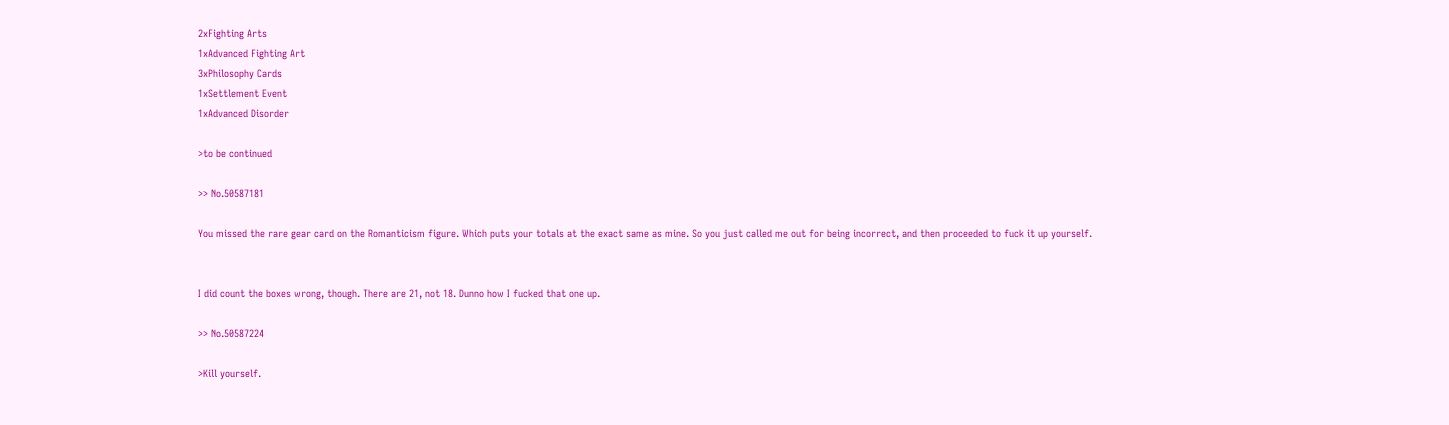2xFighting Arts
1xAdvanced Fighting Art
3xPhilosophy Cards
1xSettlement Event
1xAdvanced Disorder

>to be continued

>> No.50587181

You missed the rare gear card on the Romanticism figure. Which puts your totals at the exact same as mine. So you just called me out for being incorrect, and then proceeded to fuck it up yourself.


I did count the boxes wrong, though. There are 21, not 18. Dunno how I fucked that one up.

>> No.50587224

>Kill yourself.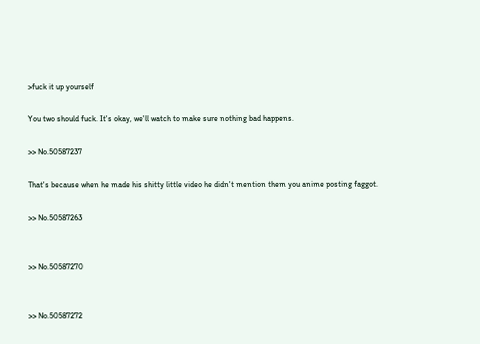>fuck it up yourself

You two should fuck. It's okay, we'll watch to make sure nothing bad happens.

>> No.50587237

That's because when he made his shitty little video he didn't mention them you anime posting faggot.

>> No.50587263


>> No.50587270


>> No.50587272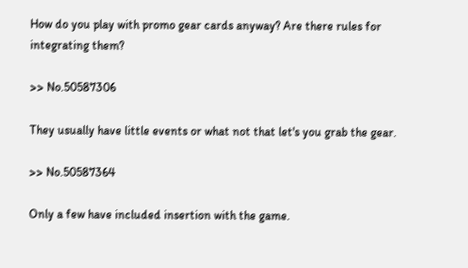How do you play with promo gear cards anyway? Are there rules for integrating them?

>> No.50587306

They usually have little events or what not that let's you grab the gear.

>> No.50587364

Only a few have included insertion with the game.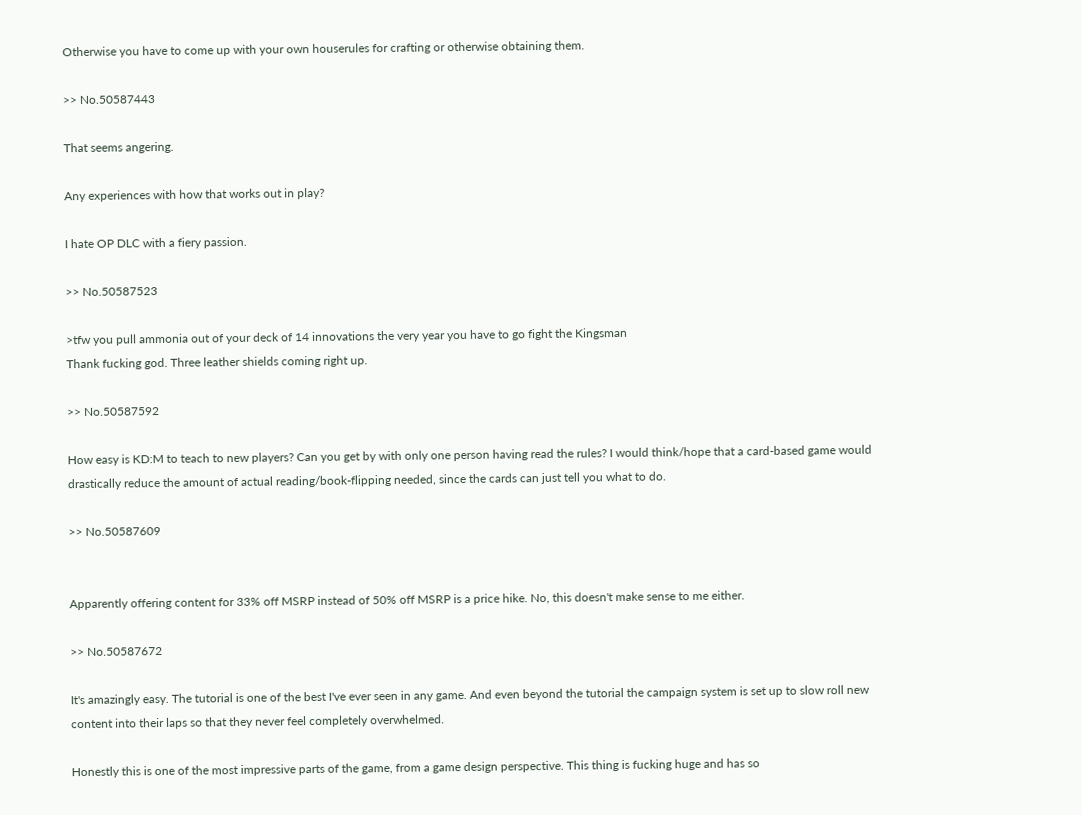Otherwise you have to come up with your own houserules for crafting or otherwise obtaining them.

>> No.50587443

That seems angering.

Any experiences with how that works out in play?

I hate OP DLC with a fiery passion.

>> No.50587523

>tfw you pull ammonia out of your deck of 14 innovations the very year you have to go fight the Kingsman
Thank fucking god. Three leather shields coming right up.

>> No.50587592

How easy is KD:M to teach to new players? Can you get by with only one person having read the rules? I would think/hope that a card-based game would drastically reduce the amount of actual reading/book-flipping needed, since the cards can just tell you what to do.

>> No.50587609


Apparently offering content for 33% off MSRP instead of 50% off MSRP is a price hike. No, this doesn't make sense to me either.

>> No.50587672

It's amazingly easy. The tutorial is one of the best I've ever seen in any game. And even beyond the tutorial the campaign system is set up to slow roll new content into their laps so that they never feel completely overwhelmed.

Honestly this is one of the most impressive parts of the game, from a game design perspective. This thing is fucking huge and has so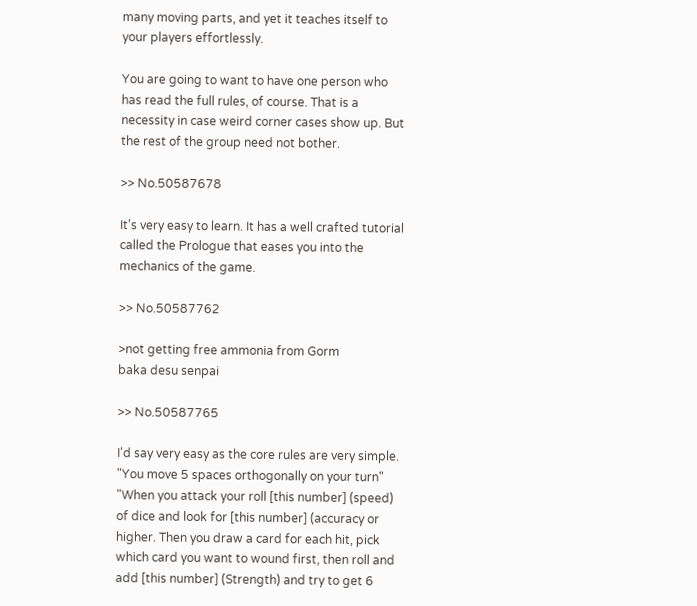many moving parts, and yet it teaches itself to your players effortlessly.

You are going to want to have one person who has read the full rules, of course. That is a necessity in case weird corner cases show up. But the rest of the group need not bother.

>> No.50587678

It's very easy to learn. It has a well crafted tutorial called the Prologue that eases you into the mechanics of the game.

>> No.50587762

>not getting free ammonia from Gorm
baka desu senpai

>> No.50587765

I'd say very easy as the core rules are very simple.
"You move 5 spaces orthogonally on your turn"
"When you attack your roll [this number] (speed) of dice and look for [this number] (accuracy or higher. Then you draw a card for each hit, pick which card you want to wound first, then roll and add [this number] (Strength) and try to get 6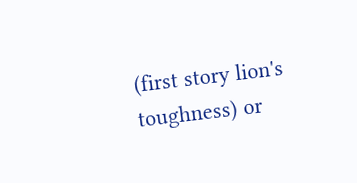(first story lion's toughness) or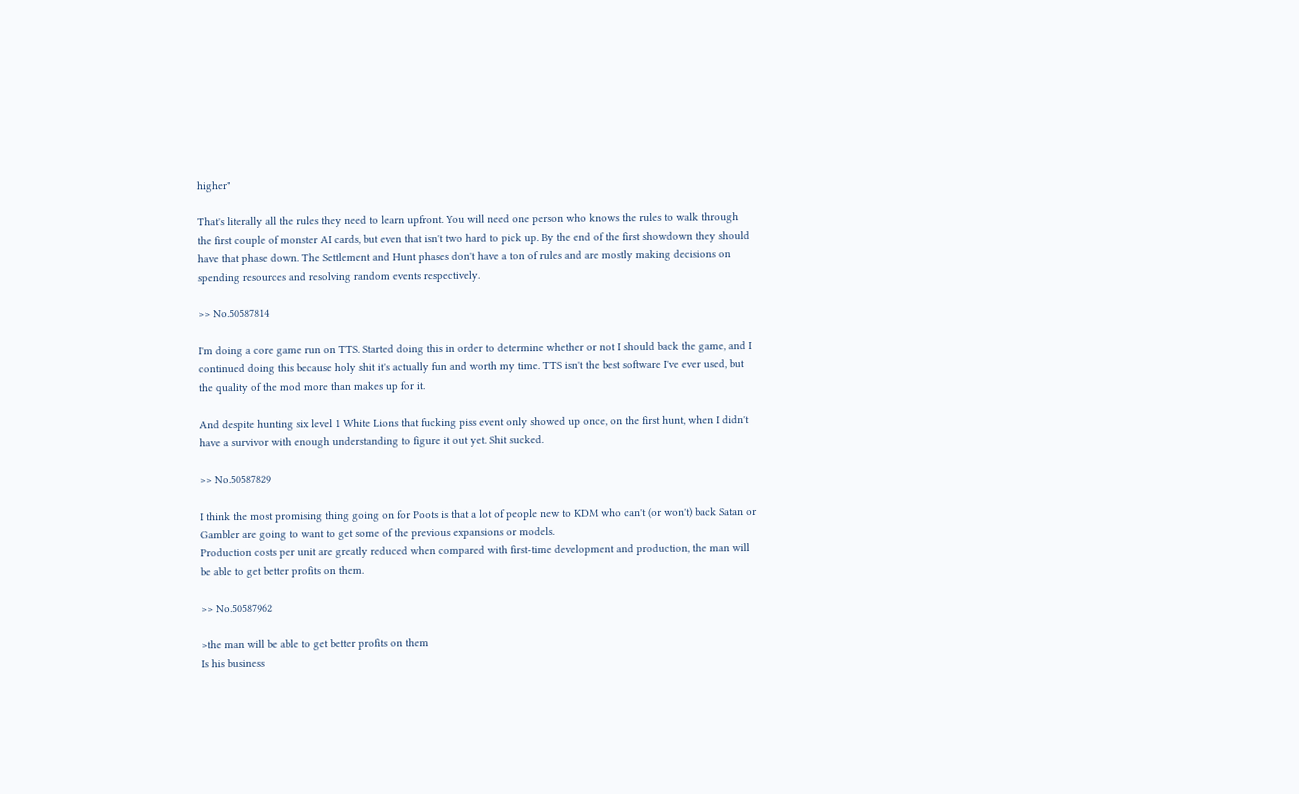higher"

That's literally all the rules they need to learn upfront. You will need one person who knows the rules to walk through the first couple of monster AI cards, but even that isn't two hard to pick up. By the end of the first showdown they should have that phase down. The Settlement and Hunt phases don't have a ton of rules and are mostly making decisions on spending resources and resolving random events respectively.

>> No.50587814

I'm doing a core game run on TTS. Started doing this in order to determine whether or not I should back the game, and I continued doing this because holy shit it's actually fun and worth my time. TTS isn't the best software I've ever used, but the quality of the mod more than makes up for it.

And despite hunting six level 1 White Lions that fucking piss event only showed up once, on the first hunt, when I didn't have a survivor with enough understanding to figure it out yet. Shit sucked.

>> No.50587829

I think the most promising thing going on for Poots is that a lot of people new to KDM who can't (or won't) back Satan or Gambler are going to want to get some of the previous expansions or models.
Production costs per unit are greatly reduced when compared with first-time development and production, the man will be able to get better profits on them.

>> No.50587962

>the man will be able to get better profits on them
Is his business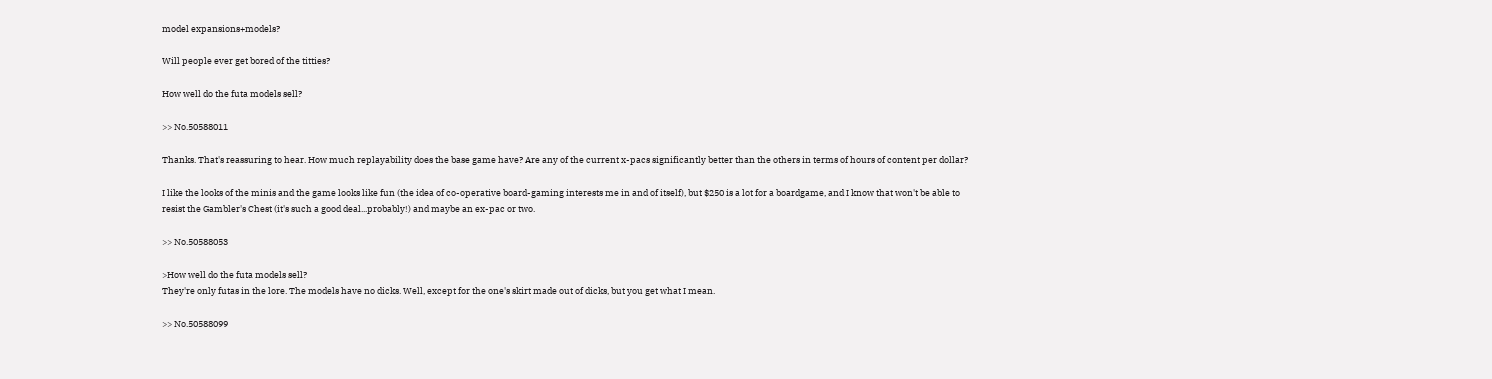model expansions+models?

Will people ever get bored of the titties?

How well do the futa models sell?

>> No.50588011

Thanks. That's reassuring to hear. How much replayability does the base game have? Are any of the current x-pacs significantly better than the others in terms of hours of content per dollar?

I like the looks of the minis and the game looks like fun (the idea of co-operative board-gaming interests me in and of itself), but $250 is a lot for a boardgame, and I know that won't be able to resist the Gambler's Chest (it's such a good deal...probably!) and maybe an ex-pac or two.

>> No.50588053

>How well do the futa models sell?
They're only futas in the lore. The models have no dicks. Well, except for the one's skirt made out of dicks, but you get what I mean.

>> No.50588099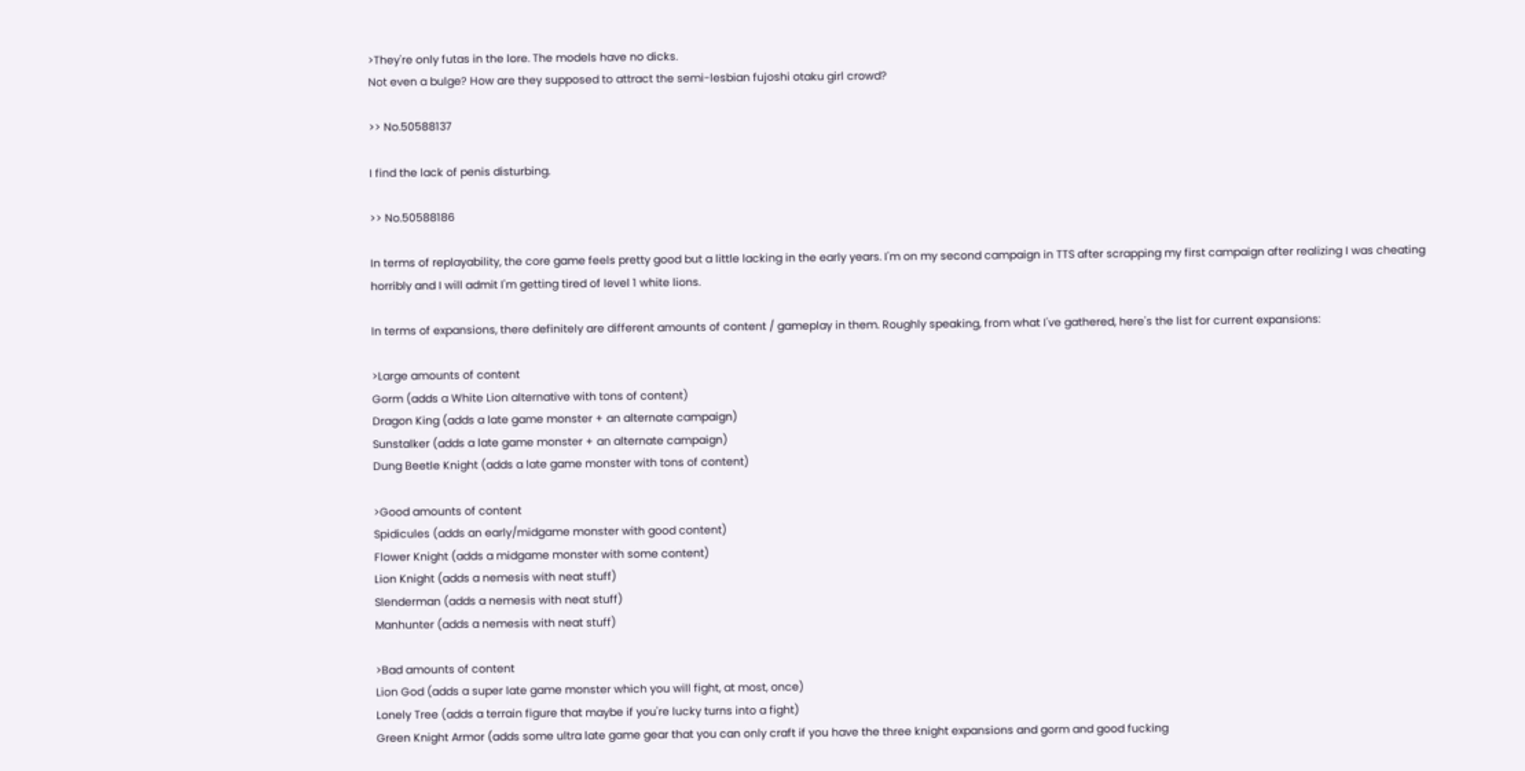>They're only futas in the lore. The models have no dicks.
Not even a bulge? How are they supposed to attract the semi-lesbian fujoshi otaku girl crowd?

>> No.50588137

I find the lack of penis disturbing.

>> No.50588186

In terms of replayability, the core game feels pretty good but a little lacking in the early years. I'm on my second campaign in TTS after scrapping my first campaign after realizing I was cheating horribly and I will admit I'm getting tired of level 1 white lions.

In terms of expansions, there definitely are different amounts of content / gameplay in them. Roughly speaking, from what I've gathered, here's the list for current expansions:

>Large amounts of content
Gorm (adds a White Lion alternative with tons of content)
Dragon King (adds a late game monster + an alternate campaign)
Sunstalker (adds a late game monster + an alternate campaign)
Dung Beetle Knight (adds a late game monster with tons of content)

>Good amounts of content
Spidicules (adds an early/midgame monster with good content)
Flower Knight (adds a midgame monster with some content)
Lion Knight (adds a nemesis with neat stuff)
Slenderman (adds a nemesis with neat stuff)
Manhunter (adds a nemesis with neat stuff)

>Bad amounts of content
Lion God (adds a super late game monster which you will fight, at most, once)
Lonely Tree (adds a terrain figure that maybe if you're lucky turns into a fight)
Green Knight Armor (adds some ultra late game gear that you can only craft if you have the three knight expansions and gorm and good fucking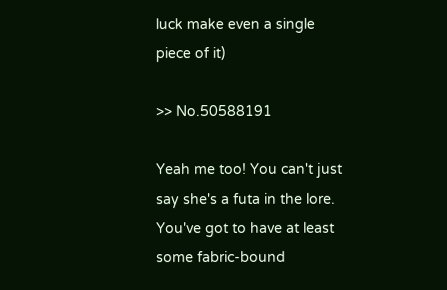luck make even a single piece of it)

>> No.50588191

Yeah me too! You can't just say she's a futa in the lore. You've got to have at least some fabric-bound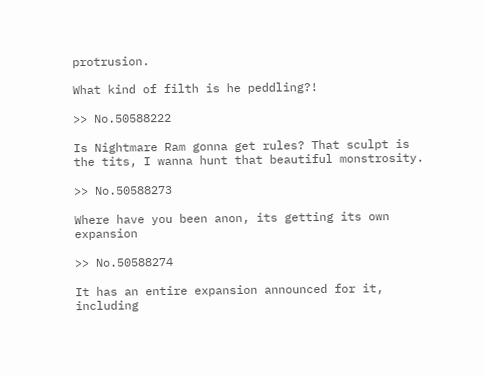protrusion.

What kind of filth is he peddling?!

>> No.50588222

Is Nightmare Ram gonna get rules? That sculpt is the tits, I wanna hunt that beautiful monstrosity.

>> No.50588273

Where have you been anon, its getting its own expansion

>> No.50588274

It has an entire expansion announced for it, including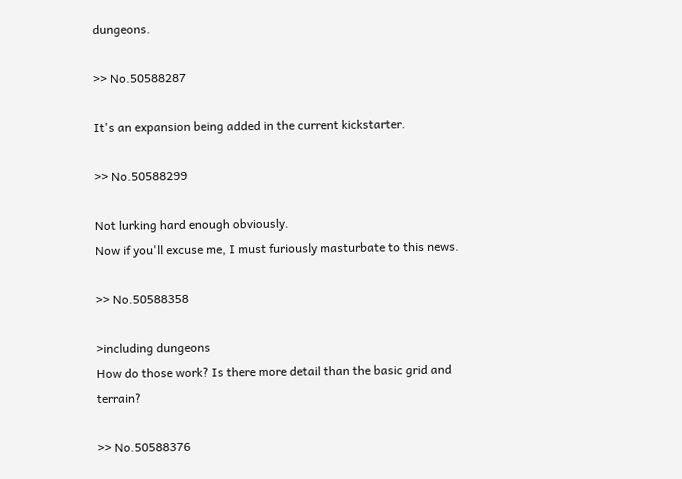dungeons.

>> No.50588287

It's an expansion being added in the current kickstarter.

>> No.50588299

Not lurking hard enough obviously.
Now if you'll excuse me, I must furiously masturbate to this news.

>> No.50588358

>including dungeons
How do those work? Is there more detail than the basic grid and terrain?

>> No.50588376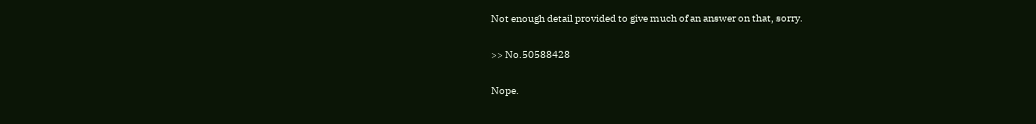Not enough detail provided to give much of an answer on that, sorry.

>> No.50588428

Nope.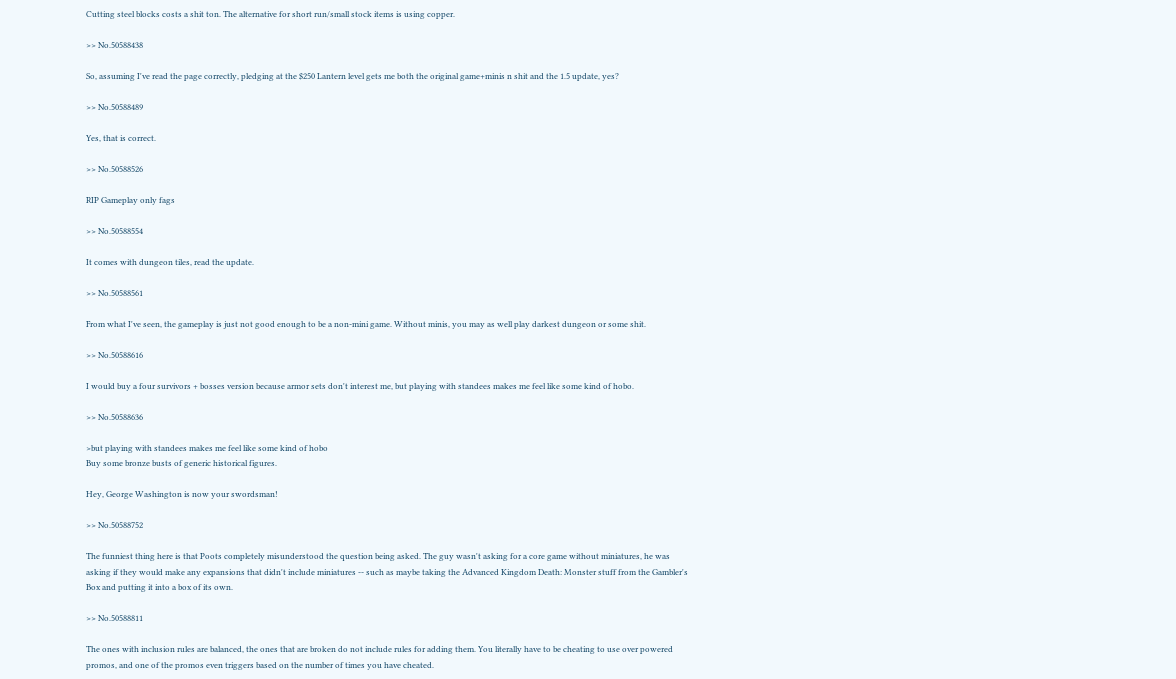Cutting steel blocks costs a shit ton. The alternative for short run/small stock items is using copper.

>> No.50588438

So, assuming I've read the page correctly, pledging at the $250 Lantern level gets me both the original game+minis n shit and the 1.5 update, yes?

>> No.50588489

Yes, that is correct.

>> No.50588526

RIP Gameplay only fags

>> No.50588554

It comes with dungeon tiles, read the update.

>> No.50588561

From what I've seen, the gameplay is just not good enough to be a non-mini game. Without minis, you may as well play darkest dungeon or some shit.

>> No.50588616

I would buy a four survivors + bosses version because armor sets don't interest me, but playing with standees makes me feel like some kind of hobo.

>> No.50588636

>but playing with standees makes me feel like some kind of hobo
Buy some bronze busts of generic historical figures.

Hey, George Washington is now your swordsman!

>> No.50588752

The funniest thing here is that Poots completely misunderstood the question being asked. The guy wasn't asking for a core game without miniatures, he was asking if they would make any expansions that didn't include miniatures -- such as maybe taking the Advanced Kingdom Death: Monster stuff from the Gambler's Box and putting it into a box of its own.

>> No.50588811

The ones with inclusion rules are balanced, the ones that are broken do not include rules for adding them. You literally have to be cheating to use over powered promos, and one of the promos even triggers based on the number of times you have cheated.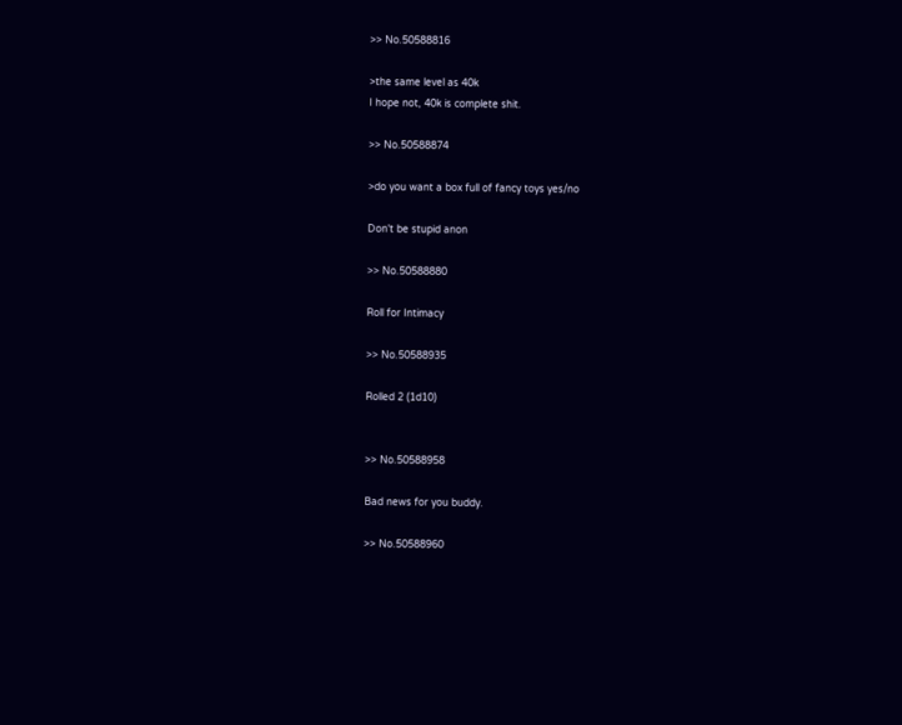>> No.50588816

>the same level as 40k
I hope not, 40k is complete shit.

>> No.50588874

>do you want a box full of fancy toys yes/no

Don't be stupid anon

>> No.50588880

Roll for Intimacy

>> No.50588935

Rolled 2 (1d10)


>> No.50588958

Bad news for you buddy.

>> No.50588960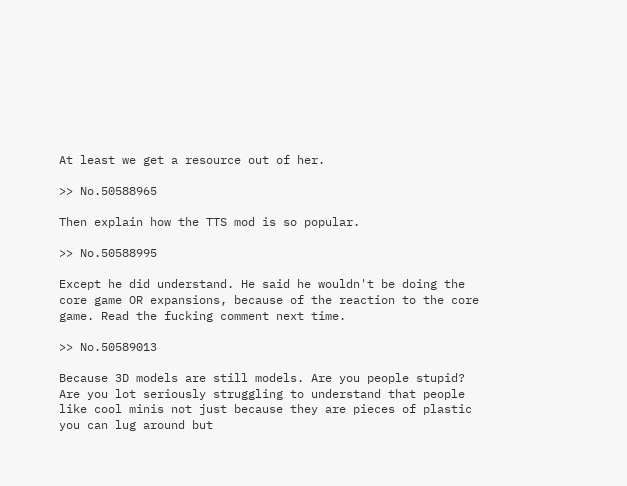At least we get a resource out of her.

>> No.50588965

Then explain how the TTS mod is so popular.

>> No.50588995

Except he did understand. He said he wouldn't be doing the core game OR expansions, because of the reaction to the core game. Read the fucking comment next time.

>> No.50589013

Because 3D models are still models. Are you people stupid? Are you lot seriously struggling to understand that people like cool minis not just because they are pieces of plastic you can lug around but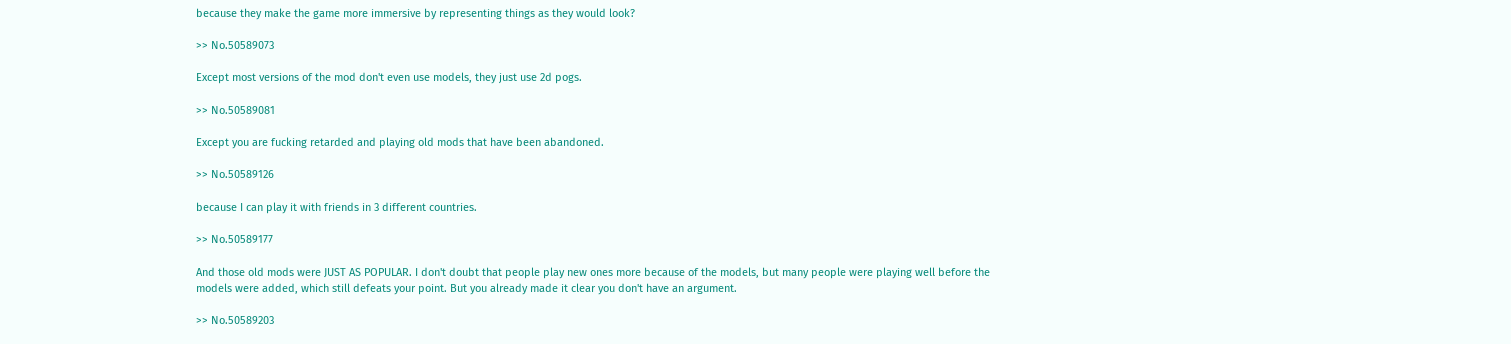because they make the game more immersive by representing things as they would look?

>> No.50589073

Except most versions of the mod don't even use models, they just use 2d pogs.

>> No.50589081

Except you are fucking retarded and playing old mods that have been abandoned.

>> No.50589126

because I can play it with friends in 3 different countries.

>> No.50589177

And those old mods were JUST AS POPULAR. I don't doubt that people play new ones more because of the models, but many people were playing well before the models were added, which still defeats your point. But you already made it clear you don't have an argument.

>> No.50589203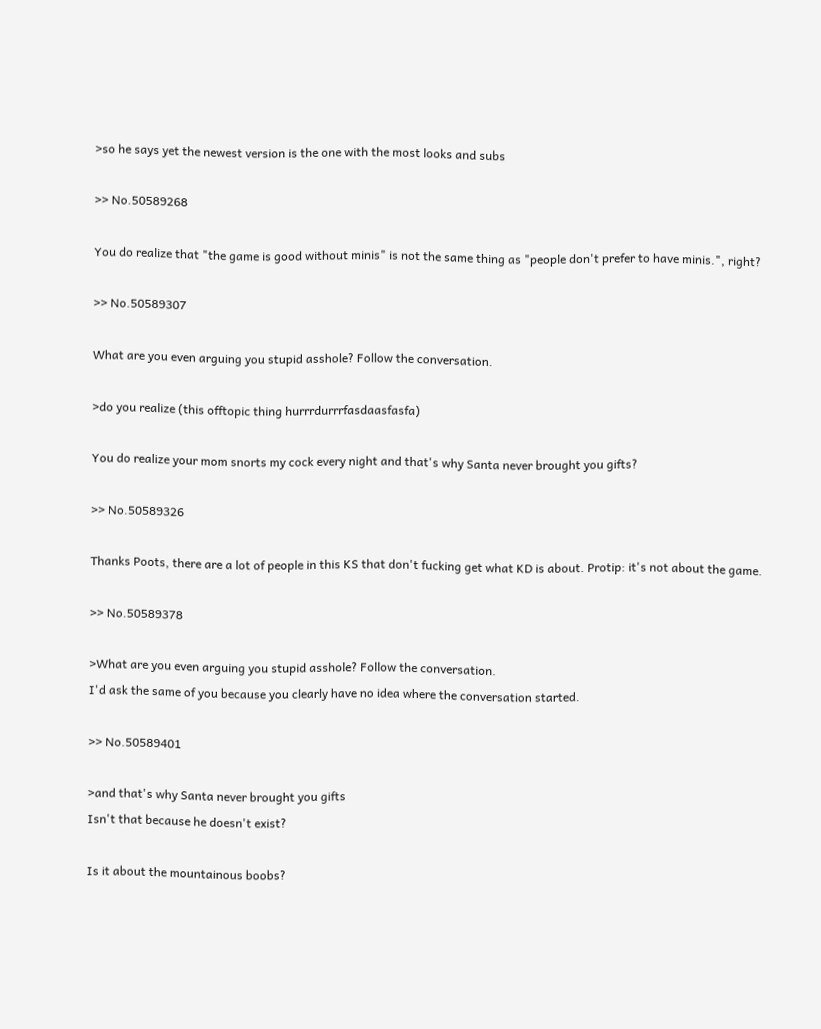>so he says yet the newest version is the one with the most looks and subs

>> No.50589268

You do realize that "the game is good without minis" is not the same thing as "people don't prefer to have minis.", right?

>> No.50589307

What are you even arguing you stupid asshole? Follow the conversation.

>do you realize (this offtopic thing hurrrdurrrfasdaasfasfa)

You do realize your mom snorts my cock every night and that's why Santa never brought you gifts?

>> No.50589326

Thanks Poots, there are a lot of people in this KS that don't fucking get what KD is about. Protip: it's not about the game.

>> No.50589378

>What are you even arguing you stupid asshole? Follow the conversation.
I'd ask the same of you because you clearly have no idea where the conversation started.

>> No.50589401

>and that's why Santa never brought you gifts
Isn't that because he doesn't exist?

Is it about the mountainous boobs?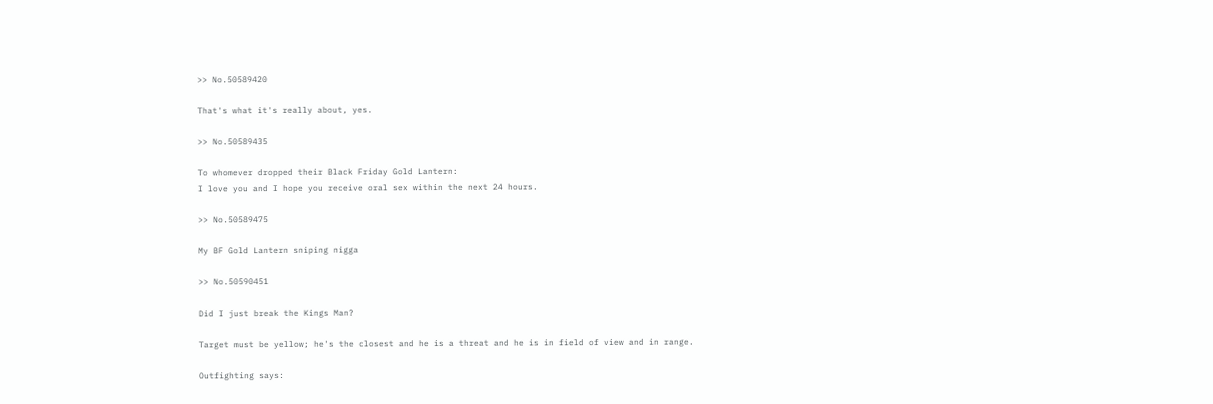>> No.50589420

That's what it's really about, yes.

>> No.50589435

To whomever dropped their Black Friday Gold Lantern:
I love you and I hope you receive oral sex within the next 24 hours.

>> No.50589475

My BF Gold Lantern sniping nigga

>> No.50590451

Did I just break the Kings Man?

Target must be yellow; he's the closest and he is a threat and he is in field of view and in range.

Outfighting says: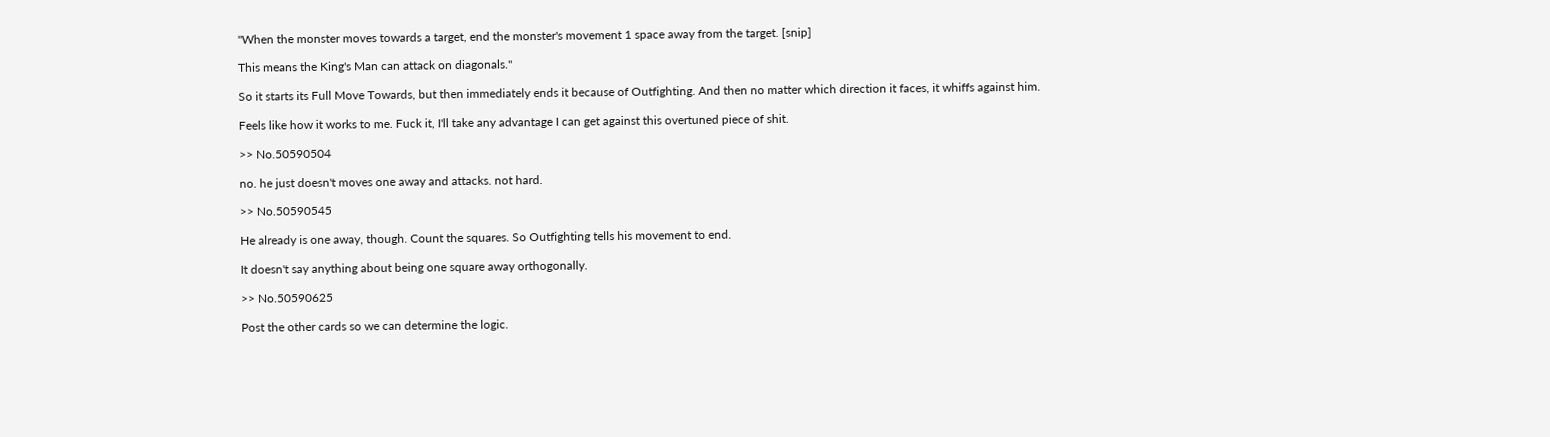"When the monster moves towards a target, end the monster's movement 1 space away from the target. [snip]

This means the King's Man can attack on diagonals."

So it starts its Full Move Towards, but then immediately ends it because of Outfighting. And then no matter which direction it faces, it whiffs against him.

Feels like how it works to me. Fuck it, I'll take any advantage I can get against this overtuned piece of shit.

>> No.50590504

no. he just doesn't moves one away and attacks. not hard.

>> No.50590545

He already is one away, though. Count the squares. So Outfighting tells his movement to end.

It doesn't say anything about being one square away orthogonally.

>> No.50590625

Post the other cards so we can determine the logic.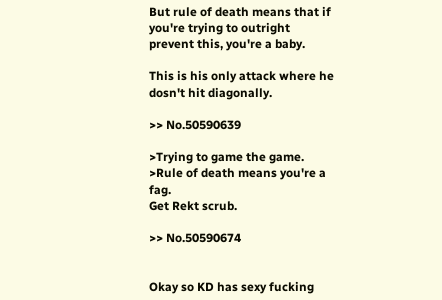But rule of death means that if you're trying to outright prevent this, you're a baby.

This is his only attack where he dosn't hit diagonally.

>> No.50590639

>Trying to game the game.
>Rule of death means you're a fag.
Get Rekt scrub.

>> No.50590674


Okay so KD has sexy fucking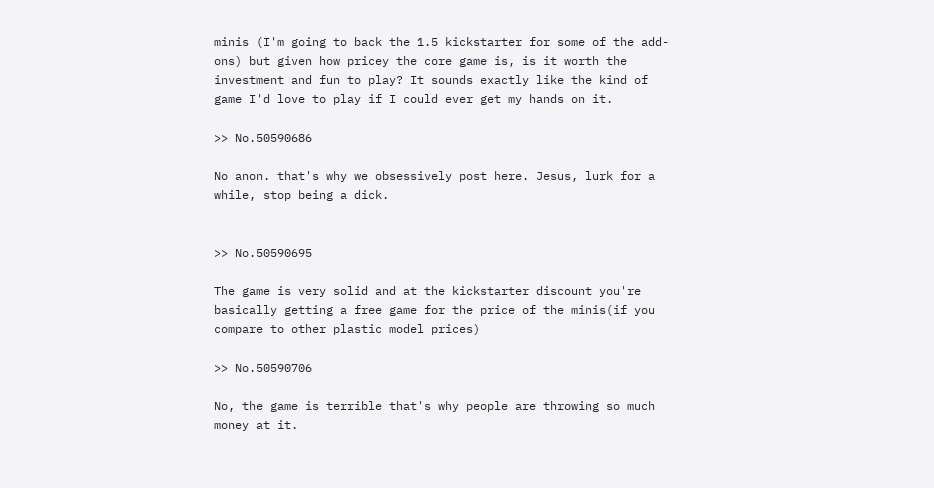minis (I'm going to back the 1.5 kickstarter for some of the add-ons) but given how pricey the core game is, is it worth the investment and fun to play? It sounds exactly like the kind of game I'd love to play if I could ever get my hands on it.

>> No.50590686

No anon. that's why we obsessively post here. Jesus, lurk for a while, stop being a dick.


>> No.50590695

The game is very solid and at the kickstarter discount you're basically getting a free game for the price of the minis(if you compare to other plastic model prices)

>> No.50590706

No, the game is terrible that's why people are throwing so much money at it.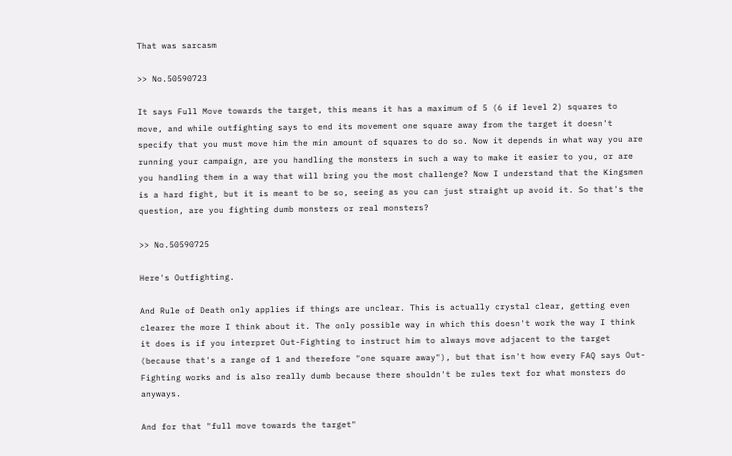That was sarcasm

>> No.50590723

It says Full Move towards the target, this means it has a maximum of 5 (6 if level 2) squares to move, and while outfighting says to end its movement one square away from the target it doesn't specify that you must move him the min amount of squares to do so. Now it depends in what way you are running your campaign, are you handling the monsters in such a way to make it easier to you, or are you handling them in a way that will bring you the most challenge? Now I understand that the Kingsmen is a hard fight, but it is meant to be so, seeing as you can just straight up avoid it. So that's the question, are you fighting dumb monsters or real monsters?

>> No.50590725

Here's Outfighting.

And Rule of Death only applies if things are unclear. This is actually crystal clear, getting even clearer the more I think about it. The only possible way in which this doesn't work the way I think it does is if you interpret Out-Fighting to instruct him to always move adjacent to the target (because that's a range of 1 and therefore "one square away"), but that isn't how every FAQ says Out-Fighting works and is also really dumb because there shouldn't be rules text for what monsters do anyways.

And for that "full move towards the target"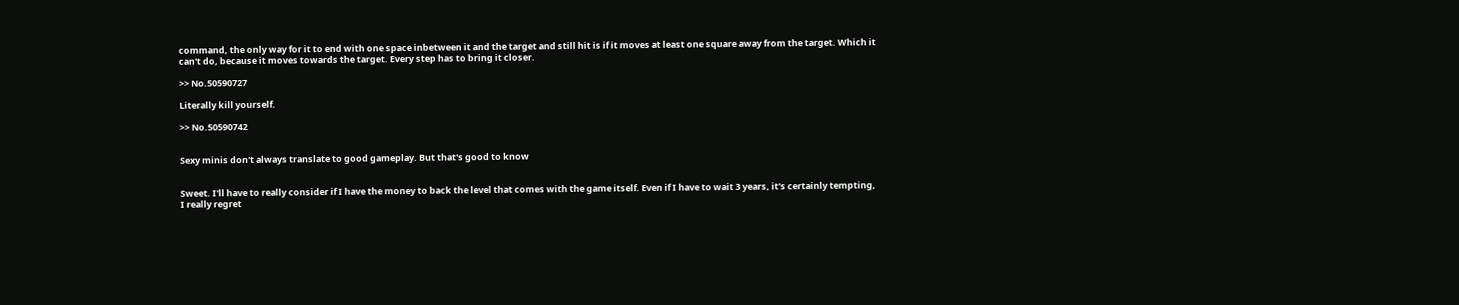command, the only way for it to end with one space inbetween it and the target and still hit is if it moves at least one square away from the target. Which it can't do, because it moves towards the target. Every step has to bring it closer.

>> No.50590727

Literally kill yourself.

>> No.50590742


Sexy minis don't always translate to good gameplay. But that's good to know


Sweet. I'll have to really consider if I have the money to back the level that comes with the game itself. Even if I have to wait 3 years, it's certainly tempting, I really regret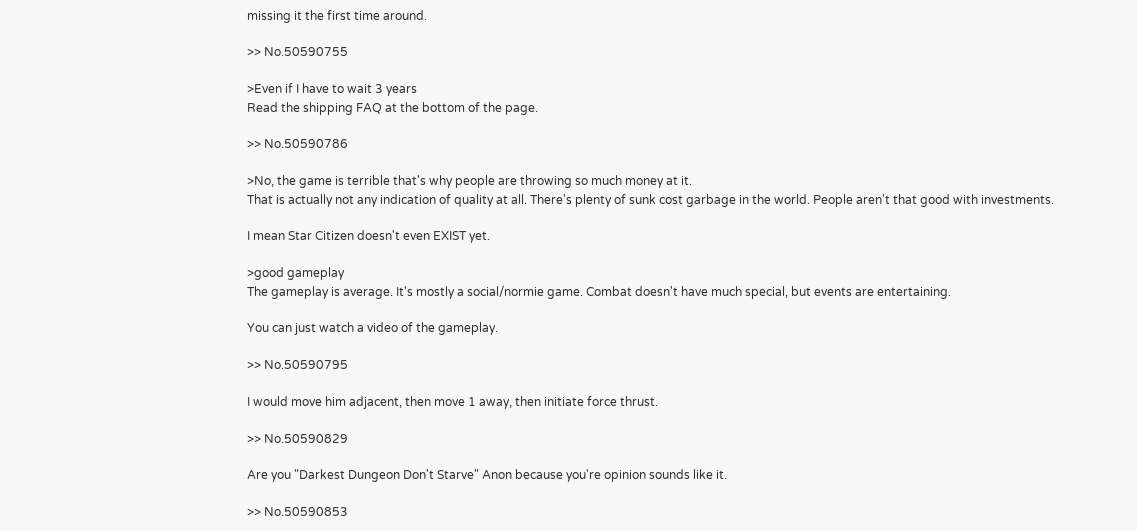missing it the first time around.

>> No.50590755

>Even if I have to wait 3 years
Read the shipping FAQ at the bottom of the page.

>> No.50590786

>No, the game is terrible that's why people are throwing so much money at it.
That is actually not any indication of quality at all. There's plenty of sunk cost garbage in the world. People aren't that good with investments.

I mean Star Citizen doesn't even EXIST yet.

>good gameplay
The gameplay is average. It's mostly a social/normie game. Combat doesn't have much special, but events are entertaining.

You can just watch a video of the gameplay.

>> No.50590795

I would move him adjacent, then move 1 away, then initiate force thrust.

>> No.50590829

Are you "Darkest Dungeon Don't Starve" Anon because you're opinion sounds like it.

>> No.50590853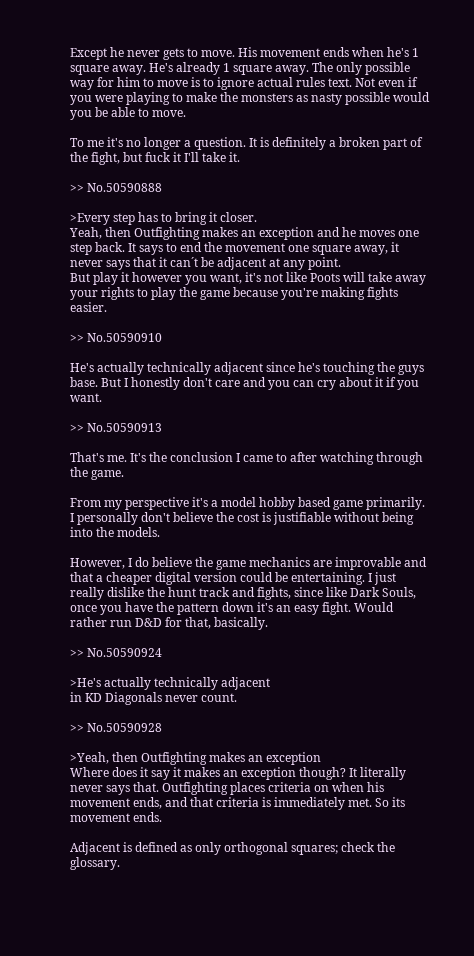Except he never gets to move. His movement ends when he's 1 square away. He's already 1 square away. The only possible way for him to move is to ignore actual rules text. Not even if you were playing to make the monsters as nasty possible would you be able to move.

To me it's no longer a question. It is definitely a broken part of the fight, but fuck it I'll take it.

>> No.50590888

>Every step has to bring it closer.
Yeah, then Outfighting makes an exception and he moves one step back. It says to end the movement one square away, it never says that it can´t be adjacent at any point.
But play it however you want, it's not like Poots will take away your rights to play the game because you're making fights easier.

>> No.50590910

He's actually technically adjacent since he's touching the guys base. But I honestly don't care and you can cry about it if you want.

>> No.50590913

That's me. It's the conclusion I came to after watching through the game.

From my perspective it's a model hobby based game primarily. I personally don't believe the cost is justifiable without being into the models.

However, I do believe the game mechanics are improvable and that a cheaper digital version could be entertaining. I just really dislike the hunt track and fights, since like Dark Souls, once you have the pattern down it's an easy fight. Would rather run D&D for that, basically.

>> No.50590924

>He's actually technically adjacent
in KD Diagonals never count.

>> No.50590928

>Yeah, then Outfighting makes an exception
Where does it say it makes an exception though? It literally never says that. Outfighting places criteria on when his movement ends, and that criteria is immediately met. So its movement ends.

Adjacent is defined as only orthogonal squares; check the glossary.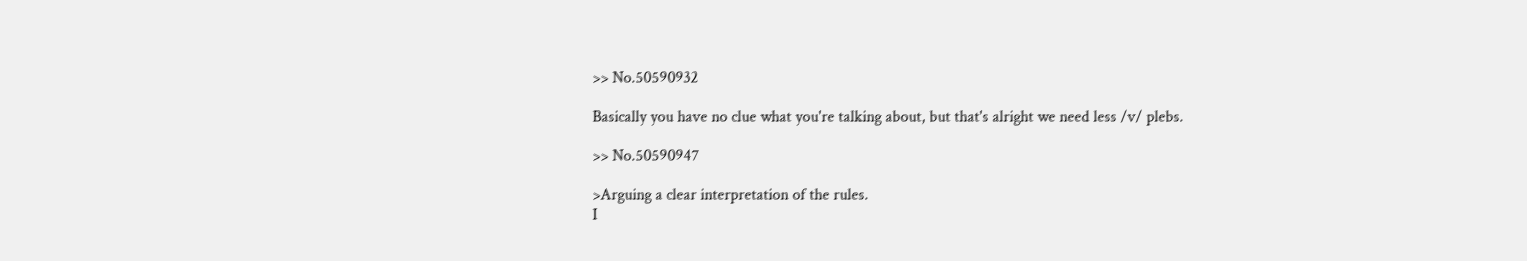>> No.50590932

Basically you have no clue what you're talking about, but that's alright we need less /v/ plebs.

>> No.50590947

>Arguing a clear interpretation of the rules.
I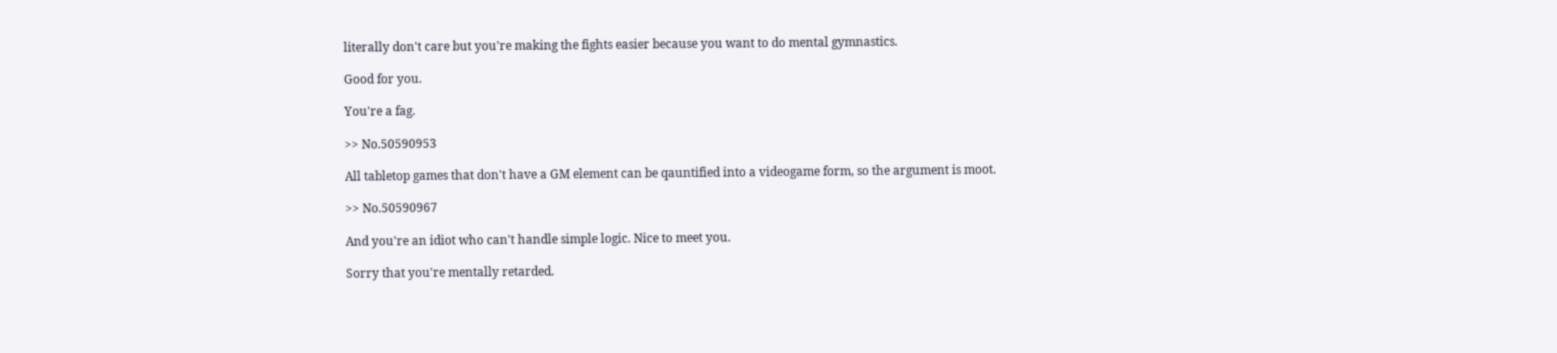literally don't care but you're making the fights easier because you want to do mental gymnastics.

Good for you.

You're a fag.

>> No.50590953

All tabletop games that don't have a GM element can be qauntified into a videogame form, so the argument is moot.

>> No.50590967

And you're an idiot who can't handle simple logic. Nice to meet you.

Sorry that you're mentally retarded.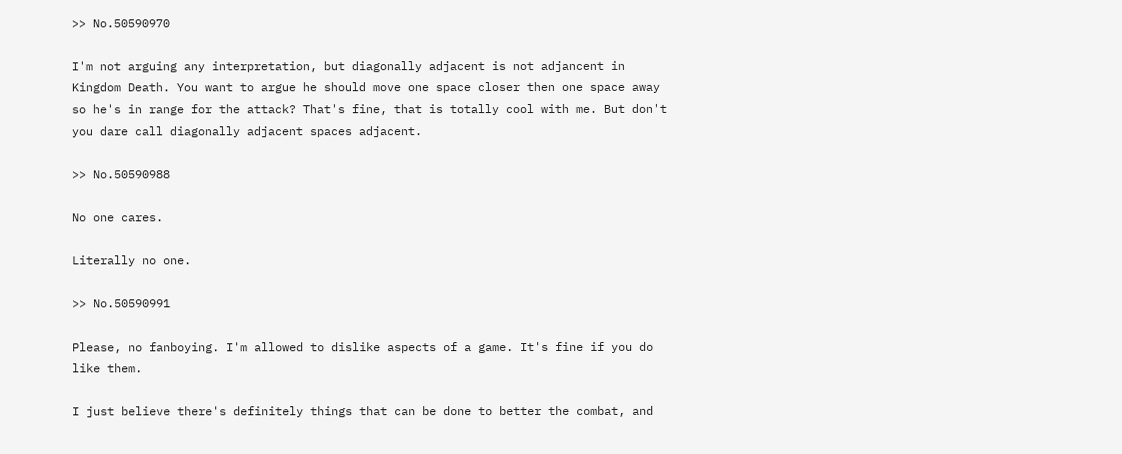>> No.50590970

I'm not arguing any interpretation, but diagonally adjacent is not adjancent in Kingdom Death. You want to argue he should move one space closer then one space away so he's in range for the attack? That's fine, that is totally cool with me. But don't you dare call diagonally adjacent spaces adjacent.

>> No.50590988

No one cares.

Literally no one.

>> No.50590991

Please, no fanboying. I'm allowed to dislike aspects of a game. It's fine if you do like them.

I just believe there's definitely things that can be done to better the combat, and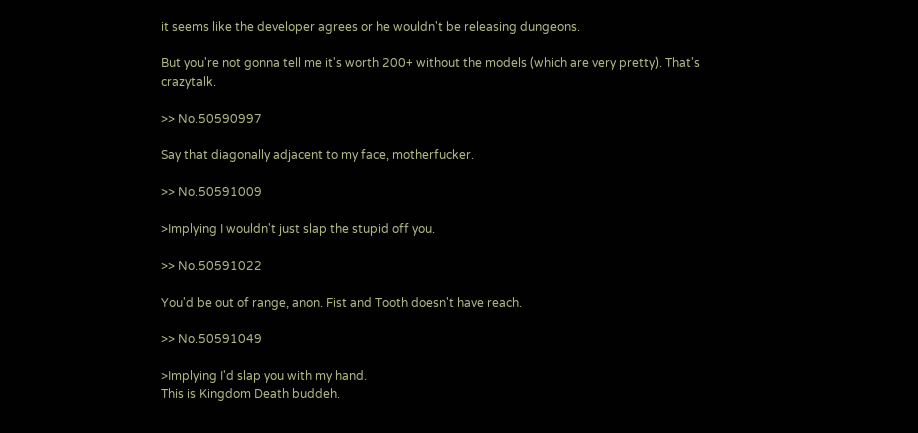it seems like the developer agrees or he wouldn't be releasing dungeons.

But you're not gonna tell me it's worth 200+ without the models (which are very pretty). That's crazytalk.

>> No.50590997

Say that diagonally adjacent to my face, motherfucker.

>> No.50591009

>Implying I wouldn't just slap the stupid off you.

>> No.50591022

You'd be out of range, anon. Fist and Tooth doesn't have reach.

>> No.50591049

>Implying I'd slap you with my hand.
This is Kingdom Death buddeh.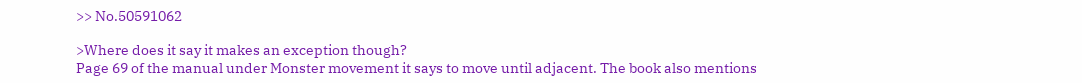>> No.50591062

>Where does it say it makes an exception though?
Page 69 of the manual under Monster movement it says to move until adjacent. The book also mentions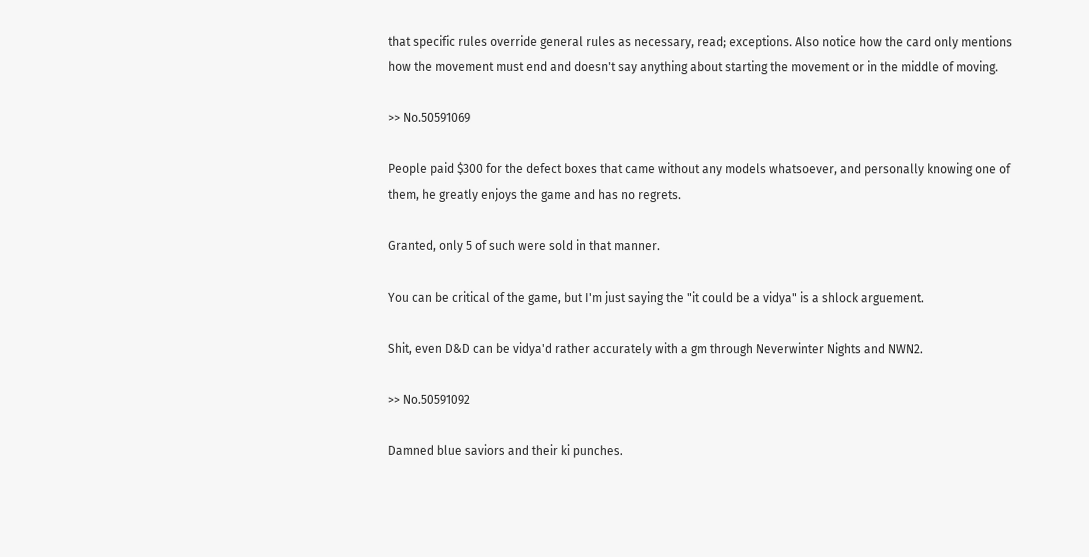that specific rules override general rules as necessary, read; exceptions. Also notice how the card only mentions how the movement must end and doesn't say anything about starting the movement or in the middle of moving.

>> No.50591069

People paid $300 for the defect boxes that came without any models whatsoever, and personally knowing one of them, he greatly enjoys the game and has no regrets.

Granted, only 5 of such were sold in that manner.

You can be critical of the game, but I'm just saying the "it could be a vidya" is a shlock arguement.

Shit, even D&D can be vidya'd rather accurately with a gm through Neverwinter Nights and NWN2.

>> No.50591092

Damned blue saviors and their ki punches.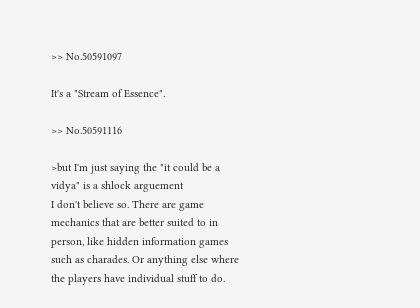>> No.50591097

It's a "Stream of Essence".

>> No.50591116

>but I'm just saying the "it could be a vidya" is a shlock arguement
I don't believe so. There are game mechanics that are better suited to in person, like hidden information games such as charades. Or anything else where the players have individual stuff to do.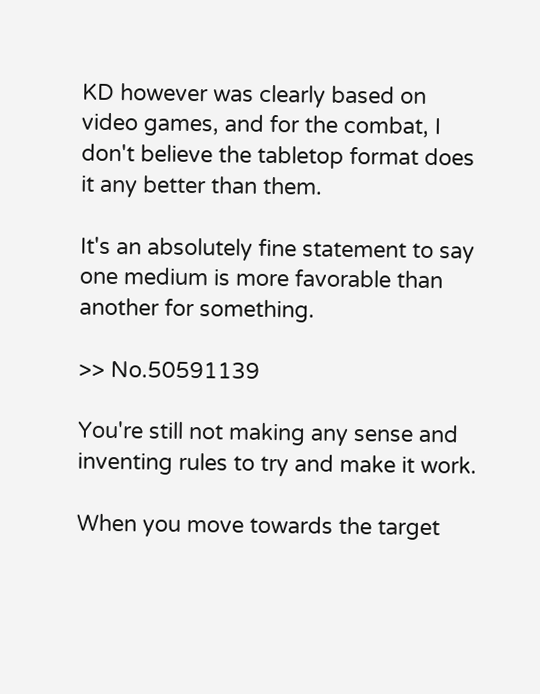KD however was clearly based on video games, and for the combat, I don't believe the tabletop format does it any better than them.

It's an absolutely fine statement to say one medium is more favorable than another for something.

>> No.50591139

You're still not making any sense and inventing rules to try and make it work.

When you move towards the target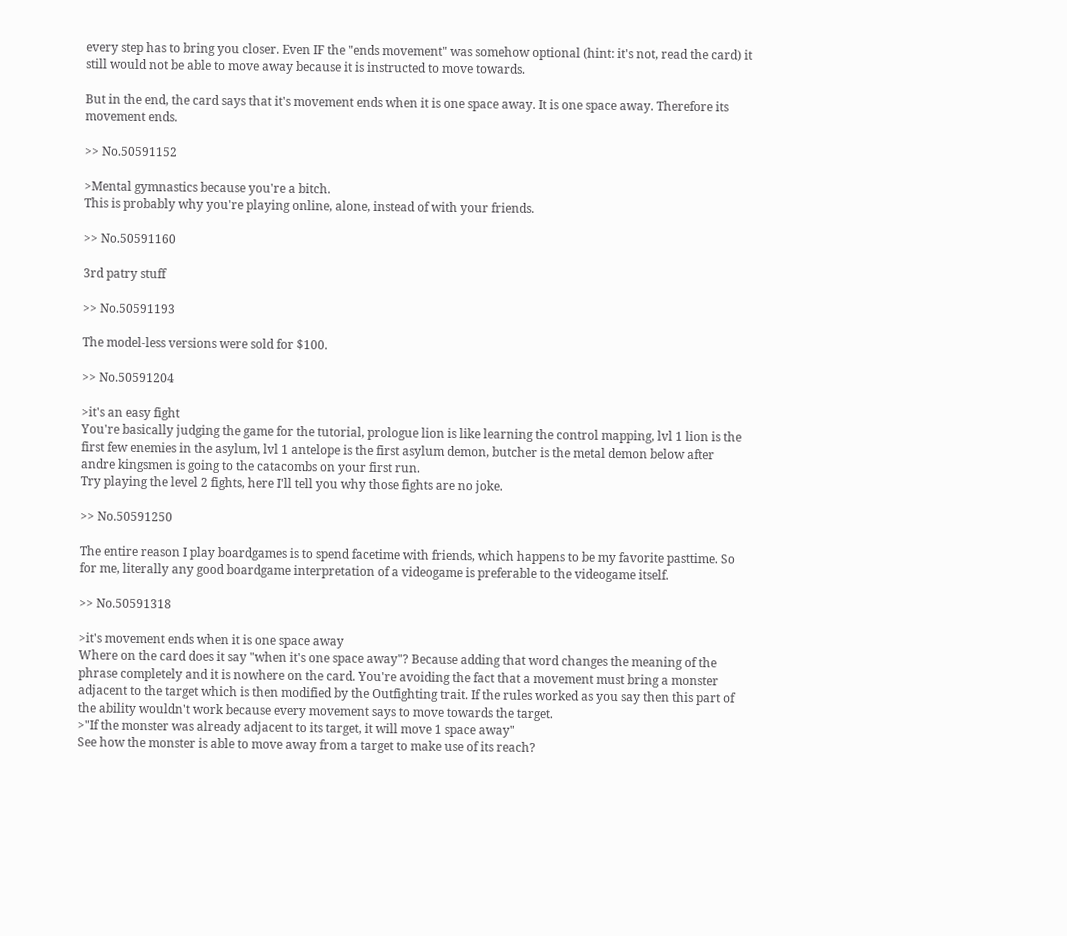every step has to bring you closer. Even IF the "ends movement" was somehow optional (hint: it's not, read the card) it still would not be able to move away because it is instructed to move towards.

But in the end, the card says that it's movement ends when it is one space away. It is one space away. Therefore its movement ends.

>> No.50591152

>Mental gymnastics because you're a bitch.
This is probably why you're playing online, alone, instead of with your friends.

>> No.50591160

3rd patry stuff

>> No.50591193

The model-less versions were sold for $100.

>> No.50591204

>it's an easy fight
You're basically judging the game for the tutorial, prologue lion is like learning the control mapping, lvl 1 lion is the first few enemies in the asylum, lvl 1 antelope is the first asylum demon, butcher is the metal demon below after andre kingsmen is going to the catacombs on your first run.
Try playing the level 2 fights, here I'll tell you why those fights are no joke.

>> No.50591250

The entire reason I play boardgames is to spend facetime with friends, which happens to be my favorite pasttime. So for me, literally any good boardgame interpretation of a videogame is preferable to the videogame itself.

>> No.50591318

>it's movement ends when it is one space away
Where on the card does it say "when it's one space away"? Because adding that word changes the meaning of the phrase completely and it is nowhere on the card. You're avoiding the fact that a movement must bring a monster adjacent to the target which is then modified by the Outfighting trait. If the rules worked as you say then this part of the ability wouldn't work because every movement says to move towards the target.
>"If the monster was already adjacent to its target, it will move 1 space away"
See how the monster is able to move away from a target to make use of its reach?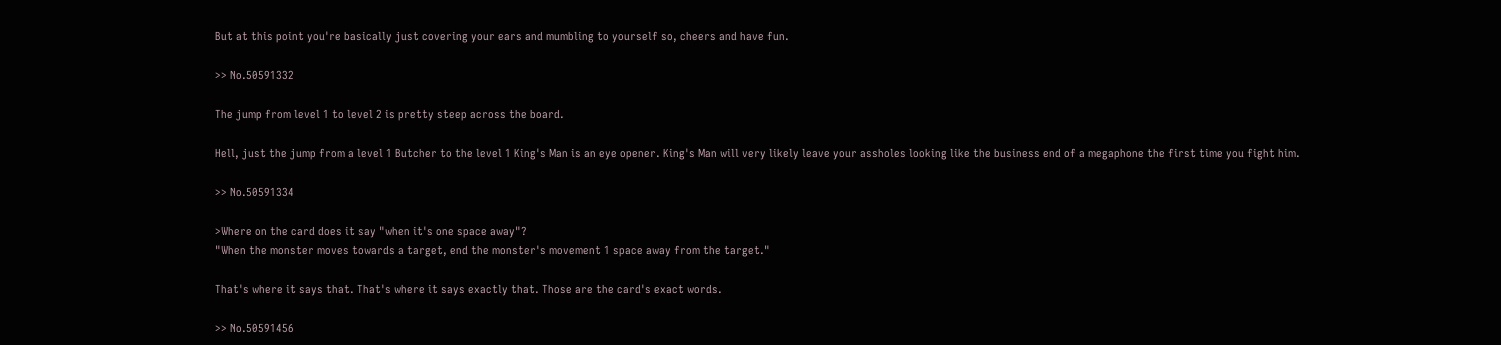But at this point you're basically just covering your ears and mumbling to yourself so, cheers and have fun.

>> No.50591332

The jump from level 1 to level 2 is pretty steep across the board.

Hell, just the jump from a level 1 Butcher to the level 1 King's Man is an eye opener. King's Man will very likely leave your assholes looking like the business end of a megaphone the first time you fight him.

>> No.50591334

>Where on the card does it say "when it's one space away"?
"When the monster moves towards a target, end the monster's movement 1 space away from the target."

That's where it says that. That's where it says exactly that. Those are the card's exact words.

>> No.50591456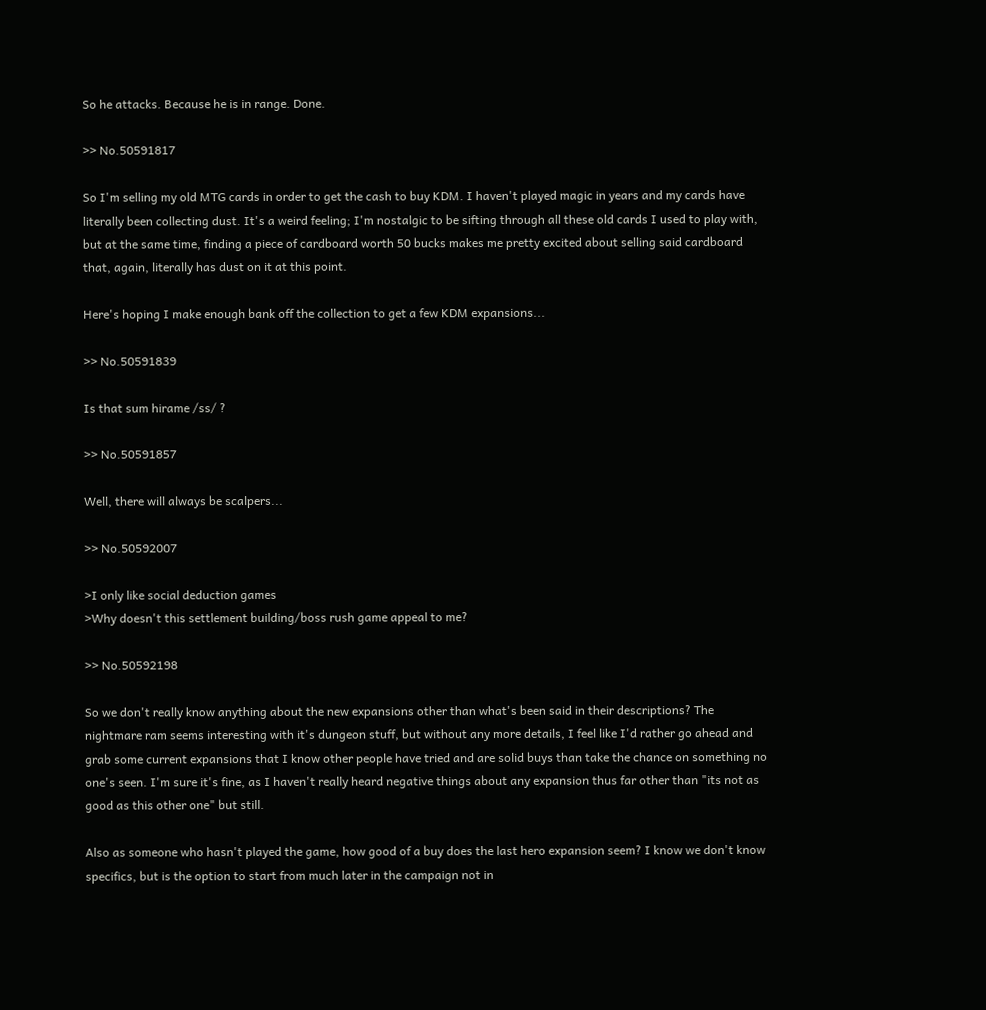So he attacks. Because he is in range. Done.

>> No.50591817

So I'm selling my old MTG cards in order to get the cash to buy KDM. I haven't played magic in years and my cards have literally been collecting dust. It's a weird feeling; I'm nostalgic to be sifting through all these old cards I used to play with, but at the same time, finding a piece of cardboard worth 50 bucks makes me pretty excited about selling said cardboard that, again, literally has dust on it at this point.

Here's hoping I make enough bank off the collection to get a few KDM expansions...

>> No.50591839

Is that sum hirame /ss/ ?

>> No.50591857

Well, there will always be scalpers...

>> No.50592007

>I only like social deduction games
>Why doesn't this settlement building/boss rush game appeal to me?

>> No.50592198

So we don't really know anything about the new expansions other than what's been said in their descriptions? The nightmare ram seems interesting with it's dungeon stuff, but without any more details, I feel like I'd rather go ahead and grab some current expansions that I know other people have tried and are solid buys than take the chance on something no one's seen. I'm sure it's fine, as I haven't really heard negative things about any expansion thus far other than "its not as good as this other one" but still.

Also as someone who hasn't played the game, how good of a buy does the last hero expansion seem? I know we don't know specifics, but is the option to start from much later in the campaign not in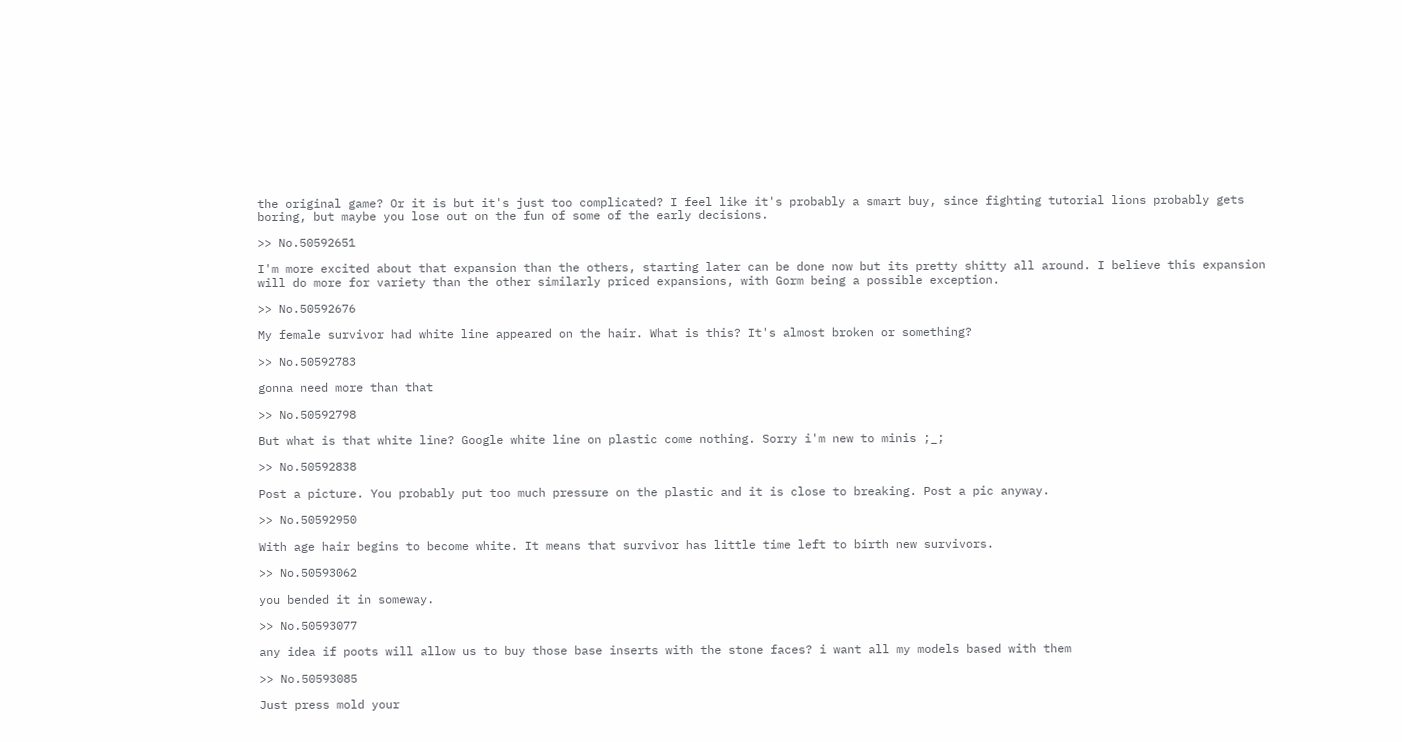the original game? Or it is but it's just too complicated? I feel like it's probably a smart buy, since fighting tutorial lions probably gets boring, but maybe you lose out on the fun of some of the early decisions.

>> No.50592651

I'm more excited about that expansion than the others, starting later can be done now but its pretty shitty all around. I believe this expansion will do more for variety than the other similarly priced expansions, with Gorm being a possible exception.

>> No.50592676

My female survivor had white line appeared on the hair. What is this? It's almost broken or something?

>> No.50592783

gonna need more than that

>> No.50592798

But what is that white line? Google white line on plastic come nothing. Sorry i'm new to minis ;_;

>> No.50592838

Post a picture. You probably put too much pressure on the plastic and it is close to breaking. Post a pic anyway.

>> No.50592950

With age hair begins to become white. It means that survivor has little time left to birth new survivors.

>> No.50593062

you bended it in someway.

>> No.50593077

any idea if poots will allow us to buy those base inserts with the stone faces? i want all my models based with them

>> No.50593085

Just press mold your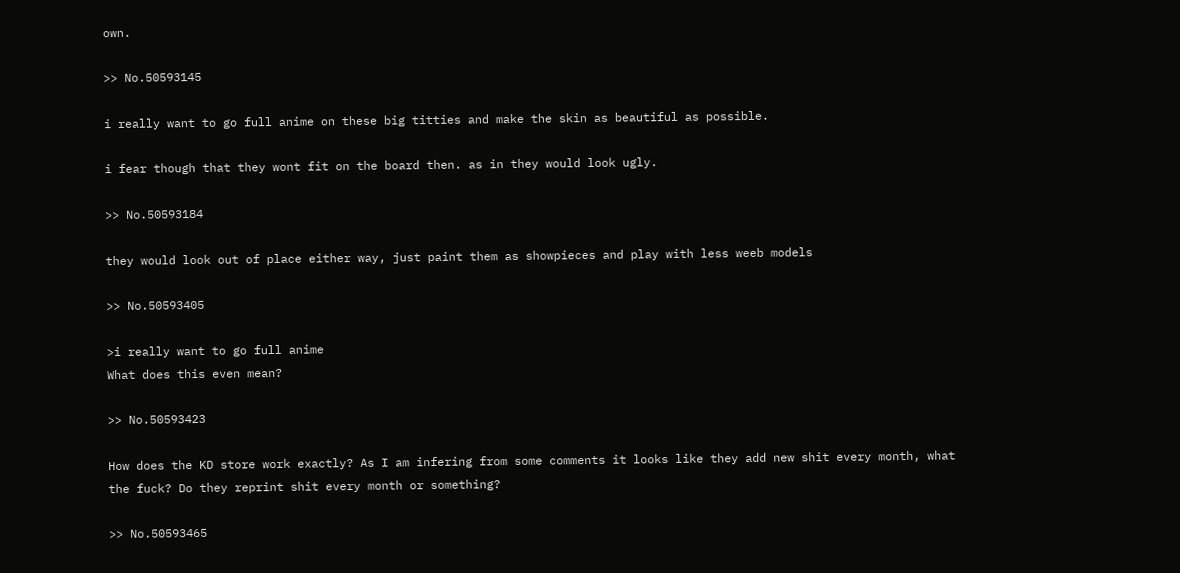own.

>> No.50593145

i really want to go full anime on these big titties and make the skin as beautiful as possible.

i fear though that they wont fit on the board then. as in they would look ugly.

>> No.50593184

they would look out of place either way, just paint them as showpieces and play with less weeb models

>> No.50593405

>i really want to go full anime
What does this even mean?

>> No.50593423

How does the KD store work exactly? As I am infering from some comments it looks like they add new shit every month, what the fuck? Do they reprint shit every month or something?

>> No.50593465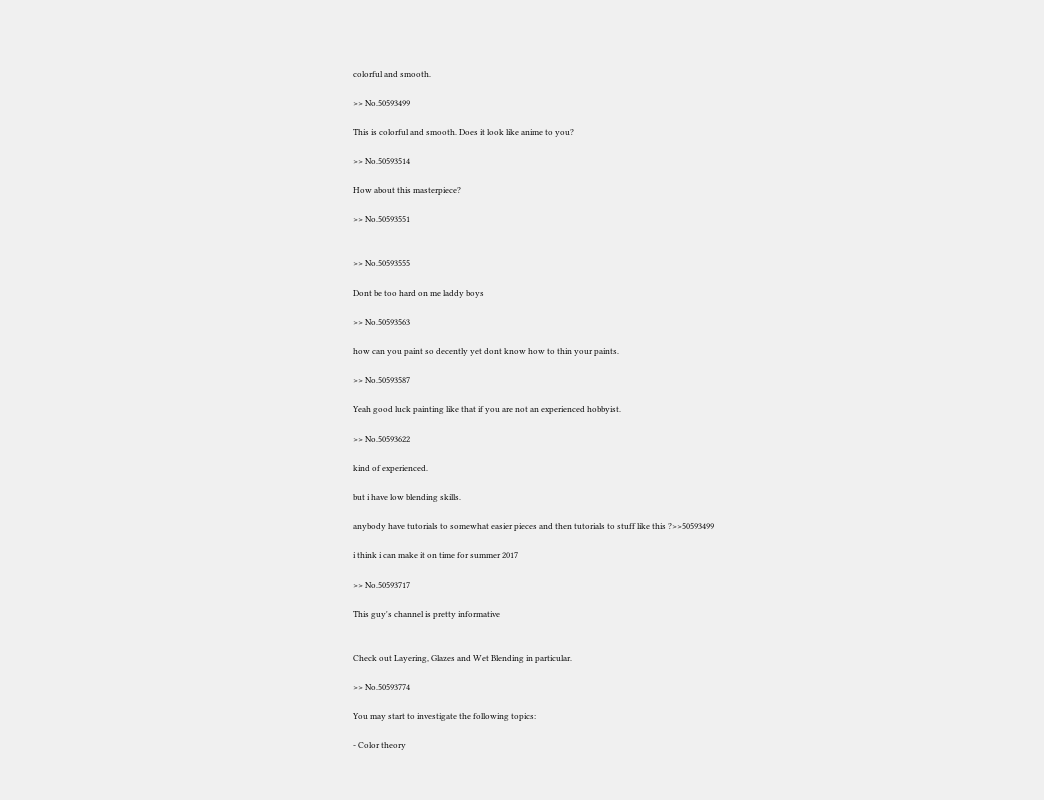colorful and smooth.

>> No.50593499

This is colorful and smooth. Does it look like anime to you?

>> No.50593514

How about this masterpiece?

>> No.50593551


>> No.50593555

Dont be too hard on me laddy boys

>> No.50593563

how can you paint so decently yet dont know how to thin your paints.

>> No.50593587

Yeah good luck painting like that if you are not an experienced hobbyist.

>> No.50593622

kind of experienced.

but i have low blending skills.

anybody have tutorials to somewhat easier pieces and then tutorials to stuff like this ?>>50593499

i think i can make it on time for summer 2017

>> No.50593717

This guy's channel is pretty informative


Check out Layering, Glazes and Wet Blending in particular.

>> No.50593774

You may start to investigate the following topics:

- Color theory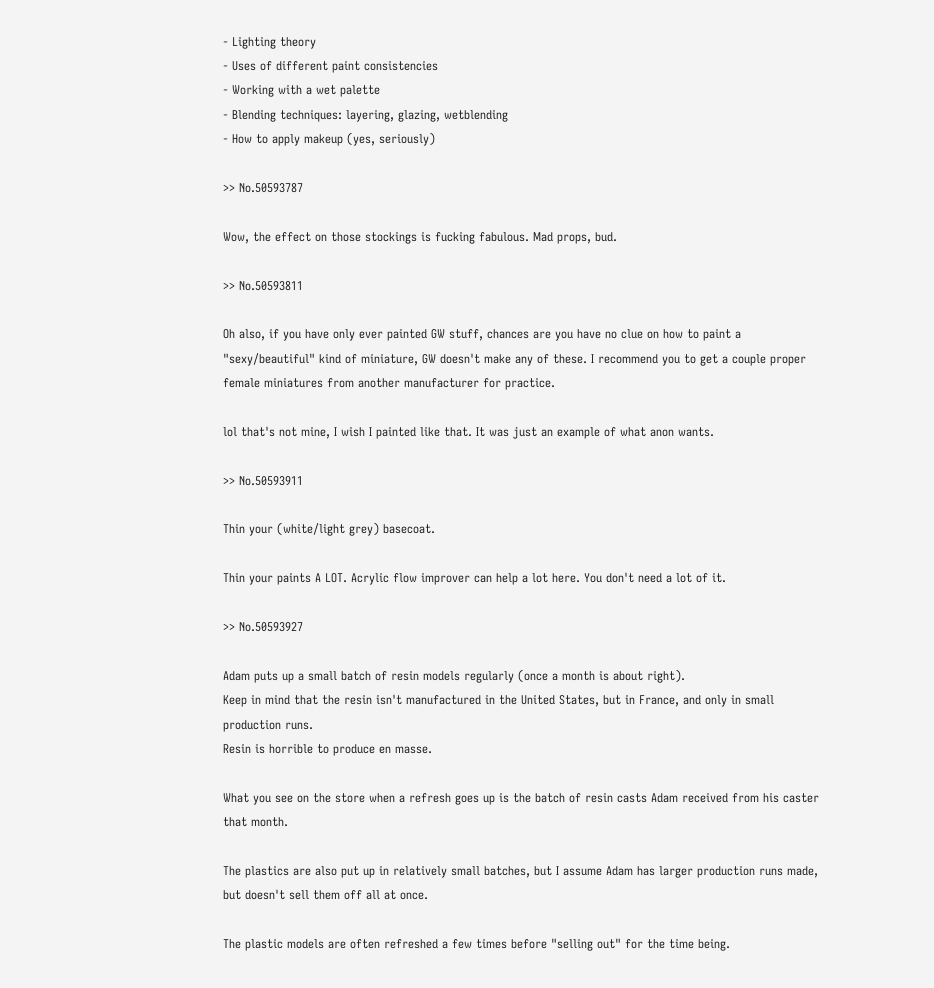- Lighting theory
- Uses of different paint consistencies
- Working with a wet palette
- Blending techniques: layering, glazing, wetblending
- How to apply makeup (yes, seriously)

>> No.50593787

Wow, the effect on those stockings is fucking fabulous. Mad props, bud.

>> No.50593811

Oh also, if you have only ever painted GW stuff, chances are you have no clue on how to paint a "sexy/beautiful" kind of miniature, GW doesn't make any of these. I recommend you to get a couple proper female miniatures from another manufacturer for practice.

lol that's not mine, I wish I painted like that. It was just an example of what anon wants.

>> No.50593911

Thin your (white/light grey) basecoat.

Thin your paints A LOT. Acrylic flow improver can help a lot here. You don't need a lot of it.

>> No.50593927

Adam puts up a small batch of resin models regularly (once a month is about right).
Keep in mind that the resin isn't manufactured in the United States, but in France, and only in small production runs.
Resin is horrible to produce en masse.

What you see on the store when a refresh goes up is the batch of resin casts Adam received from his caster that month.

The plastics are also put up in relatively small batches, but I assume Adam has larger production runs made, but doesn't sell them off all at once.

The plastic models are often refreshed a few times before "selling out" for the time being.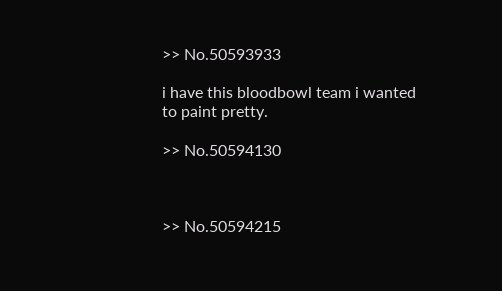>> No.50593933

i have this bloodbowl team i wanted to paint pretty.

>> No.50594130



>> No.50594215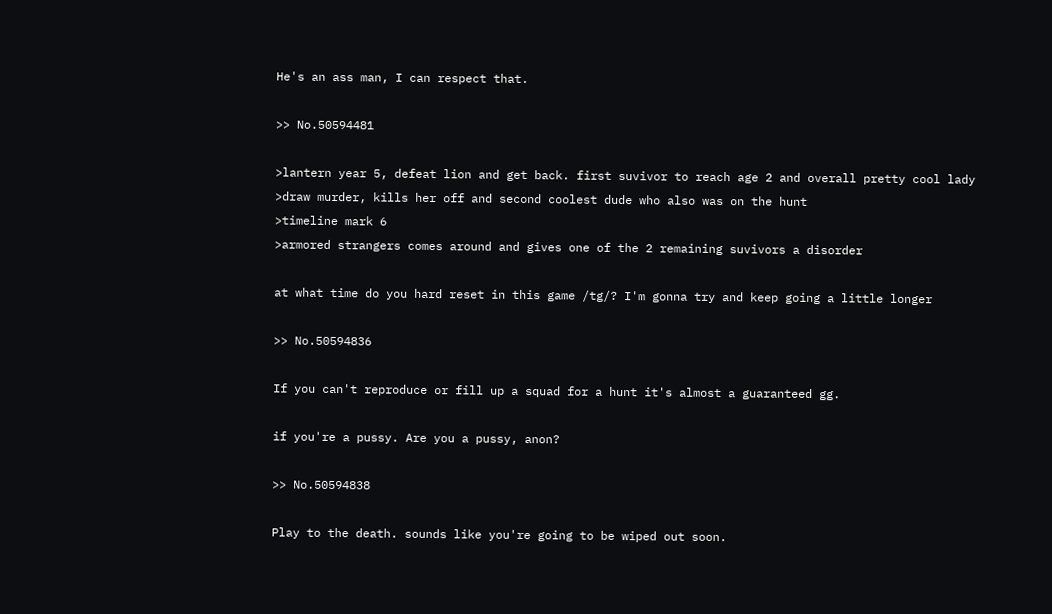He's an ass man, I can respect that.

>> No.50594481

>lantern year 5, defeat lion and get back. first suvivor to reach age 2 and overall pretty cool lady
>draw murder, kills her off and second coolest dude who also was on the hunt
>timeline mark 6
>armored strangers comes around and gives one of the 2 remaining suvivors a disorder

at what time do you hard reset in this game /tg/? I'm gonna try and keep going a little longer

>> No.50594836

If you can't reproduce or fill up a squad for a hunt it's almost a guaranteed gg.

if you're a pussy. Are you a pussy, anon?

>> No.50594838

Play to the death. sounds like you're going to be wiped out soon.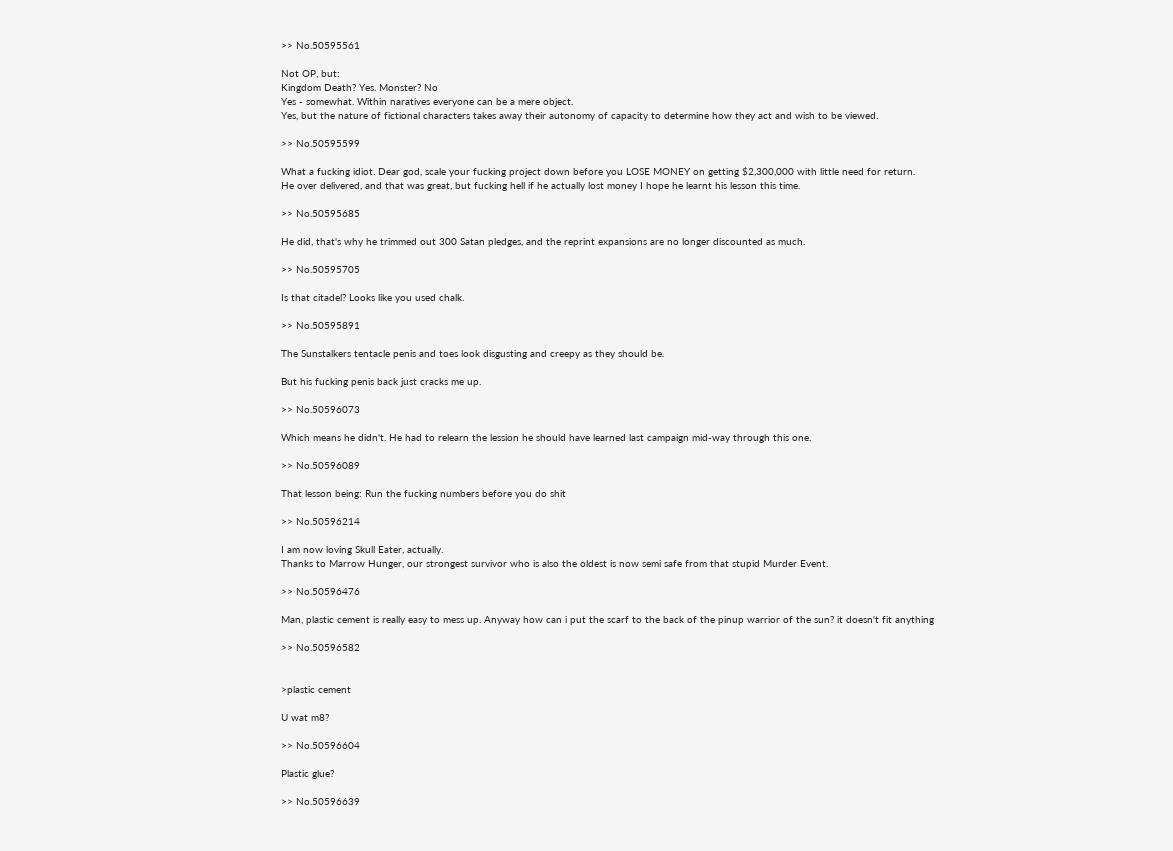>> No.50595561

Not OP, but:
Kingdom Death? Yes. Monster? No
Yes - somewhat. Within naratives everyone can be a mere object.
Yes, but the nature of fictional characters takes away their autonomy of capacity to determine how they act and wish to be viewed.

>> No.50595599

What a fucking idiot. Dear god, scale your fucking project down before you LOSE MONEY on getting $2,300,000 with little need for return.
He over delivered, and that was great, but fucking hell if he actually lost money I hope he learnt his lesson this time.

>> No.50595685

He did, that's why he trimmed out 300 Satan pledges, and the reprint expansions are no longer discounted as much.

>> No.50595705

Is that citadel? Looks like you used chalk.

>> No.50595891

The Sunstalkers tentacle penis and toes look disgusting and creepy as they should be.

But his fucking penis back just cracks me up.

>> No.50596073

Which means he didn't. He had to relearn the lession he should have learned last campaign mid-way through this one.

>> No.50596089

That lesson being: Run the fucking numbers before you do shit

>> No.50596214

I am now loving Skull Eater, actually.
Thanks to Marrow Hunger, our strongest survivor who is also the oldest is now semi safe from that stupid Murder Event.

>> No.50596476

Man, plastic cement is really easy to mess up. Anyway how can i put the scarf to the back of the pinup warrior of the sun? it doesn't fit anything

>> No.50596582


>plastic cement

U wat m8?

>> No.50596604

Plastic glue?

>> No.50596639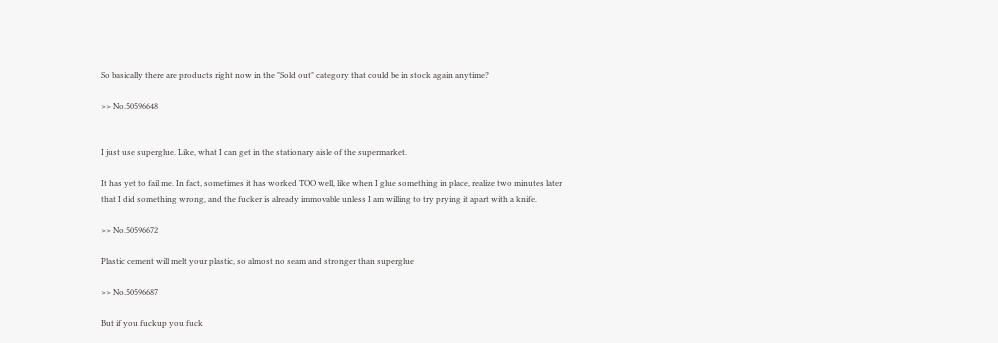So basically there are products right now in the "Sold out" category that could be in stock again anytime?

>> No.50596648


I just use superglue. Like, what I can get in the stationary aisle of the supermarket.

It has yet to fail me. In fact, sometimes it has worked TOO well, like when I glue something in place, realize two minutes later that I did something wrong, and the fucker is already immovable unless I am willing to try prying it apart with a knife.

>> No.50596672

Plastic cement will melt your plastic, so almost no seam and stronger than superglue

>> No.50596687

But if you fuckup you fuck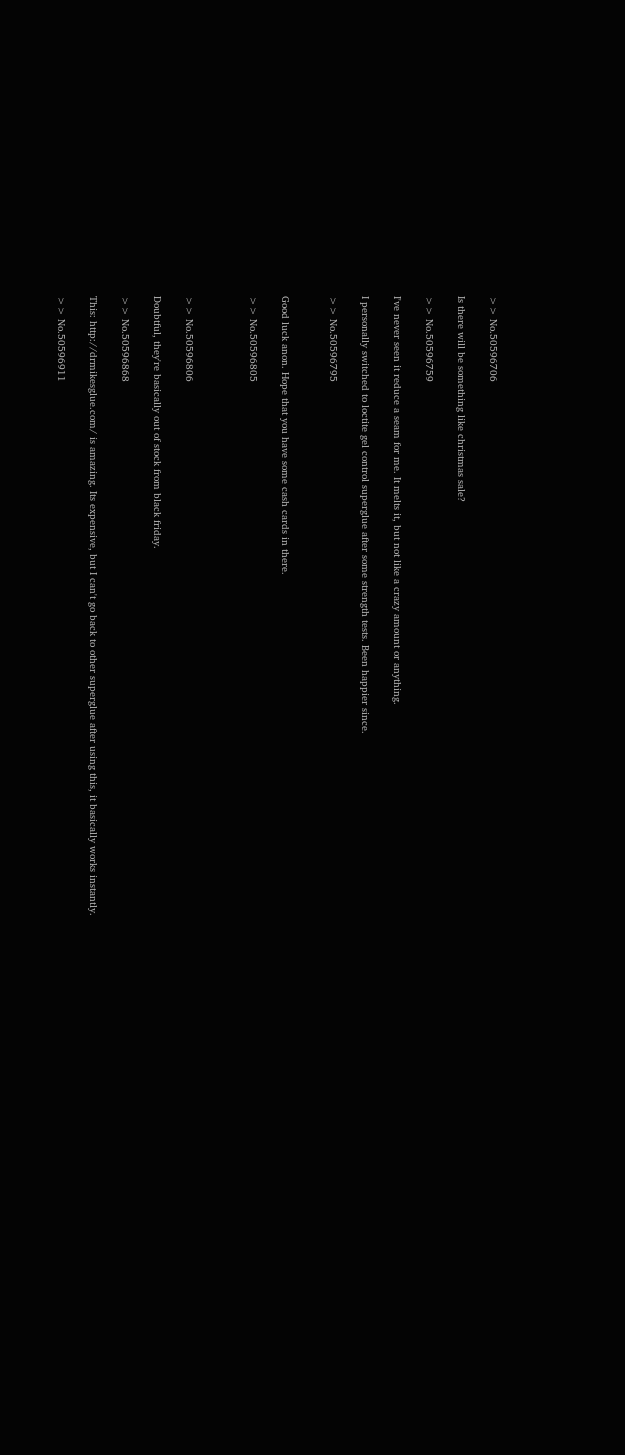>> No.50596706

Is there will be something like christmas sale?

>> No.50596759

I've never seen it reduce a seam for me. It melts it, but not like a crazy amount or anything.

I personally switched to loctite gel control superglue after some strength tests. Been happier since.

>> No.50596795


Good luck anon. Hope that you have some cash cards in there.

>> No.50596805



>> No.50596806

Doubtful, they're basically out of stock from black friday.

>> No.50596868

This: http://drmikesglue.com/ is amazing. Its expensive, but I can't go back to other superglue after using this, it basically works instantly.

>> No.50596911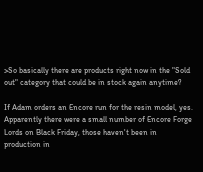>So basically there are products right now in the "Sold out" category that could be in stock again anytime?

If Adam orders an Encore run for the resin model, yes.
Apparently there were a small number of Encore Forge Lords on Black Friday, those haven't been in production in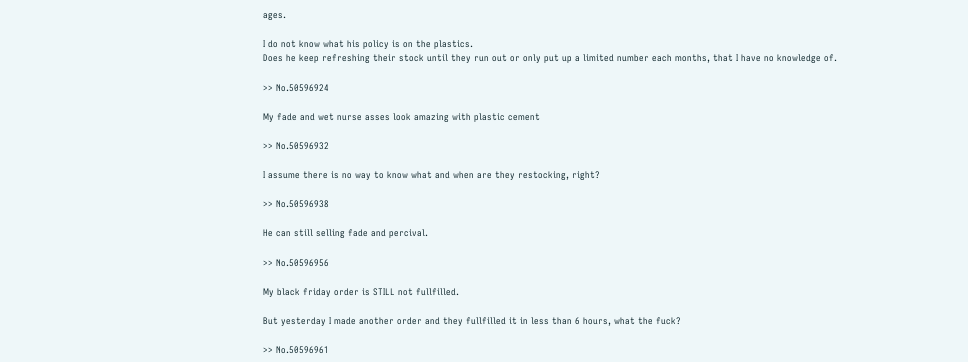ages.

I do not know what his policy is on the plastics.
Does he keep refreshing their stock until they run out or only put up a limited number each months, that I have no knowledge of.

>> No.50596924

My fade and wet nurse asses look amazing with plastic cement

>> No.50596932

I assume there is no way to know what and when are they restocking, right?

>> No.50596938

He can still selling fade and percival.

>> No.50596956

My black friday order is STILL not fullfilled.

But yesterday I made another order and they fullfilled it in less than 6 hours, what the fuck?

>> No.50596961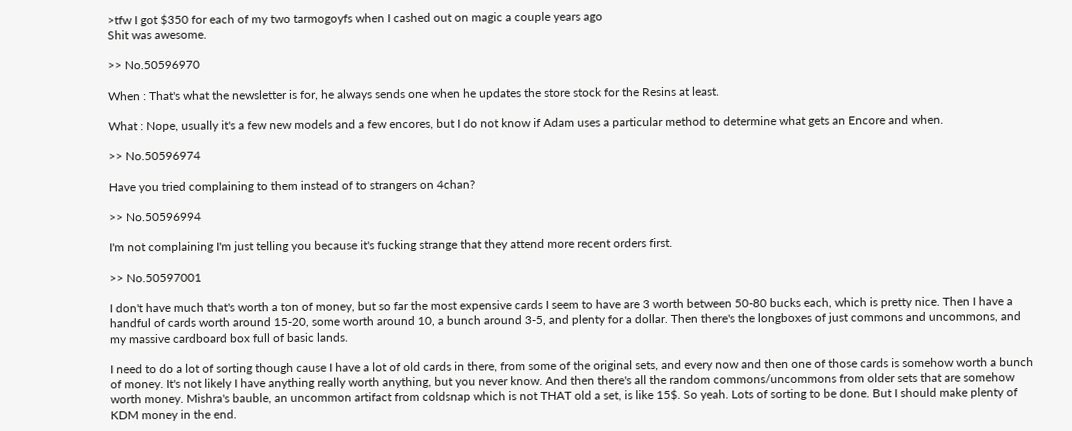>tfw I got $350 for each of my two tarmogoyfs when I cashed out on magic a couple years ago
Shit was awesome.

>> No.50596970

When : That's what the newsletter is for, he always sends one when he updates the store stock for the Resins at least.

What : Nope, usually it's a few new models and a few encores, but I do not know if Adam uses a particular method to determine what gets an Encore and when.

>> No.50596974

Have you tried complaining to them instead of to strangers on 4chan?

>> No.50596994

I'm not complaining I'm just telling you because it's fucking strange that they attend more recent orders first.

>> No.50597001

I don't have much that's worth a ton of money, but so far the most expensive cards I seem to have are 3 worth between 50-80 bucks each, which is pretty nice. Then I have a handful of cards worth around 15-20, some worth around 10, a bunch around 3-5, and plenty for a dollar. Then there's the longboxes of just commons and uncommons, and my massive cardboard box full of basic lands.

I need to do a lot of sorting though cause I have a lot of old cards in there, from some of the original sets, and every now and then one of those cards is somehow worth a bunch of money. It's not likely I have anything really worth anything, but you never know. And then there's all the random commons/uncommons from older sets that are somehow worth money. Mishra's bauble, an uncommon artifact from coldsnap which is not THAT old a set, is like 15$. So yeah. Lots of sorting to be done. But I should make plenty of KDM money in the end.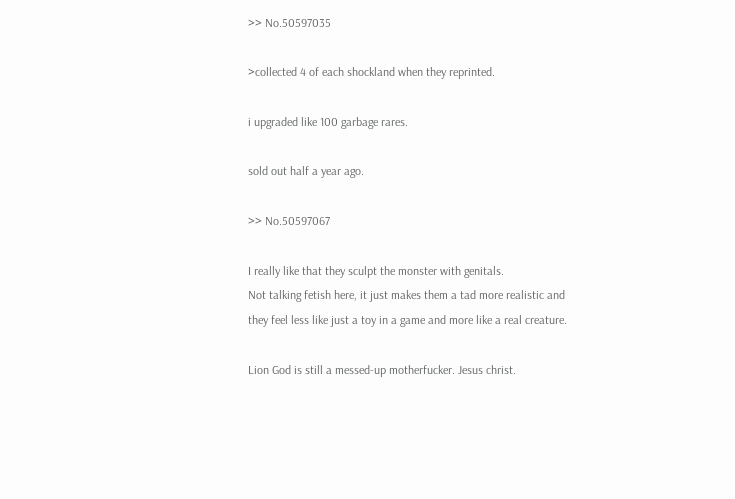>> No.50597035

>collected 4 of each shockland when they reprinted.

i upgraded like 100 garbage rares.

sold out half a year ago.

>> No.50597067

I really like that they sculpt the monster with genitals.
Not talking fetish here, it just makes them a tad more realistic and they feel less like just a toy in a game and more like a real creature.

Lion God is still a messed-up motherfucker. Jesus christ.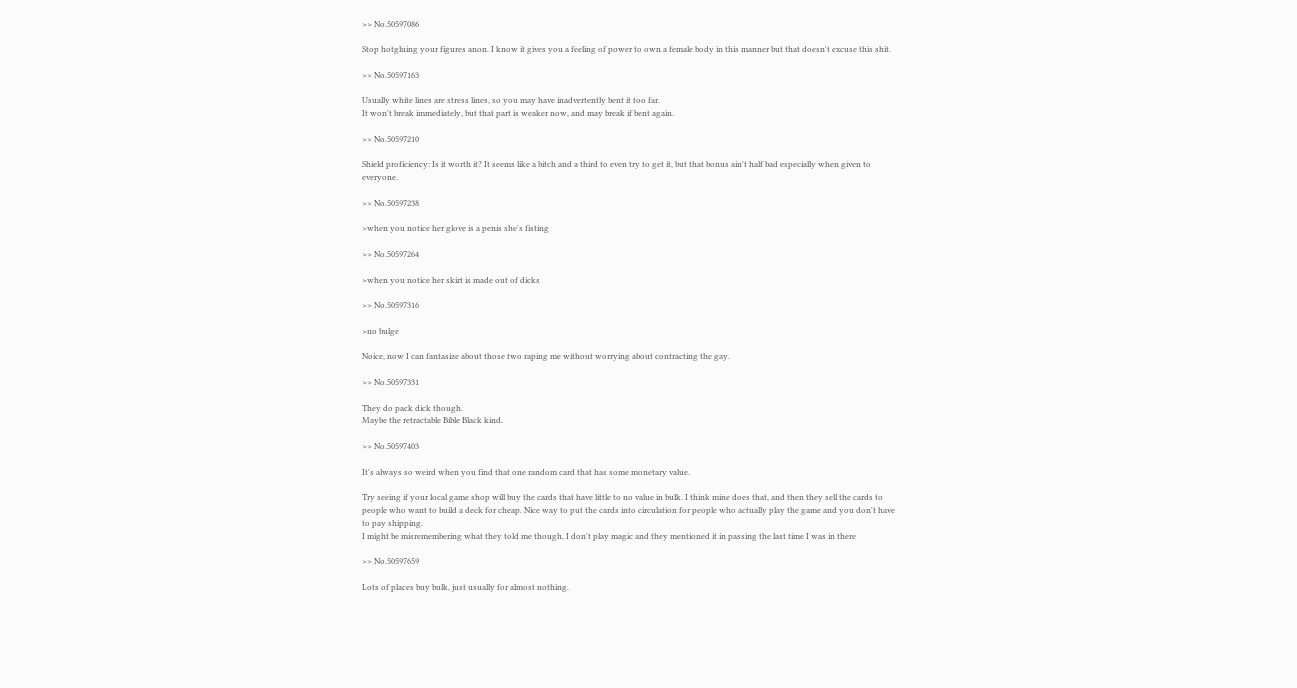>> No.50597086

Stop hotgluing your figures anon. I know it gives you a feeling of power to own a female body in this manner but that doesn't excuse this shit.

>> No.50597163

Usually white lines are stress lines, so you may have inadvertently bent it too far.
It won't break immediately, but that part is weaker now, and may break if bent again.

>> No.50597210

Shield proficiency: Is it worth it? It seems like a bitch and a third to even try to get it, but that bonus ain't half bad especially when given to everyone.

>> No.50597238

>when you notice her glove is a penis she's fisting

>> No.50597264

>when you notice her skirt is made out of dicks

>> No.50597316

>no bulge

Noice, now I can fantasize about those two raping me without worrying about contracting the gay.

>> No.50597331

They do pack dick though.
Maybe the retractable Bible Black kind.

>> No.50597403

It's always so weird when you find that one random card that has some monetary value.

Try seeing if your local game shop will buy the cards that have little to no value in bulk. I think mine does that, and then they sell the cards to people who want to build a deck for cheap. Nice way to put the cards into circulation for people who actually play the game and you don't have to pay shipping.
I might be misremembering what they told me though, I don't play magic and they mentioned it in passing the last time I was in there

>> No.50597659

Lots of places buy bulk, just usually for almost nothing.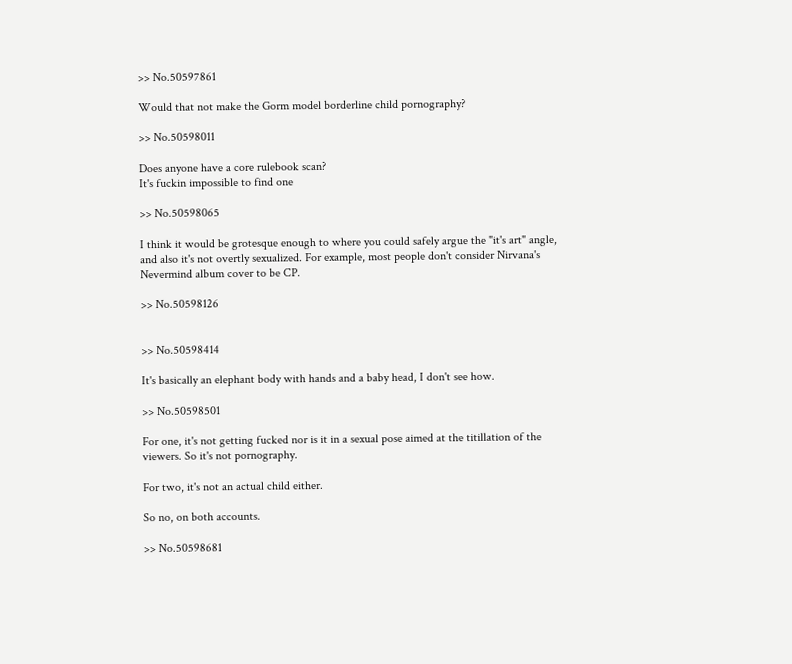>> No.50597861

Would that not make the Gorm model borderline child pornography?

>> No.50598011

Does anyone have a core rulebook scan?
It's fuckin impossible to find one

>> No.50598065

I think it would be grotesque enough to where you could safely argue the "it's art" angle, and also it's not overtly sexualized. For example, most people don't consider Nirvana's Nevermind album cover to be CP.

>> No.50598126


>> No.50598414

It's basically an elephant body with hands and a baby head, I don't see how.

>> No.50598501

For one, it's not getting fucked nor is it in a sexual pose aimed at the titillation of the viewers. So it's not pornography.

For two, it's not an actual child either.

So no, on both accounts.

>> No.50598681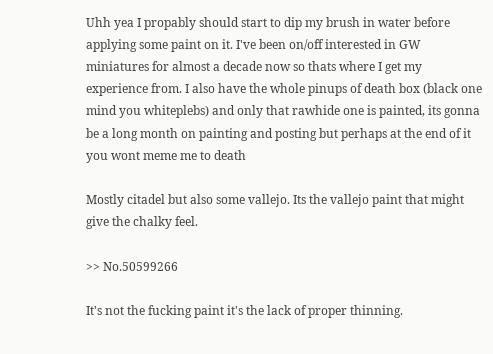Uhh yea I propably should start to dip my brush in water before applying some paint on it. I've been on/off interested in GW miniatures for almost a decade now so thats where I get my experience from. I also have the whole pinups of death box (black one mind you whiteplebs) and only that rawhide one is painted, its gonna be a long month on painting and posting but perhaps at the end of it you wont meme me to death

Mostly citadel but also some vallejo. Its the vallejo paint that might give the chalky feel.

>> No.50599266

It's not the fucking paint it's the lack of proper thinning.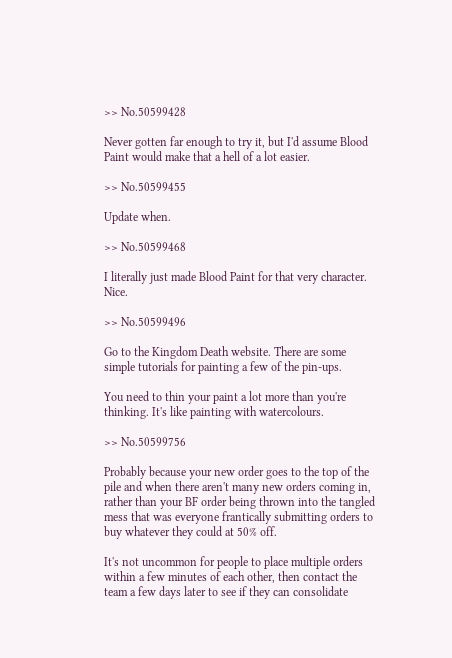>> No.50599428

Never gotten far enough to try it, but I'd assume Blood Paint would make that a hell of a lot easier.

>> No.50599455

Update when.

>> No.50599468

I literally just made Blood Paint for that very character. Nice.

>> No.50599496

Go to the Kingdom Death website. There are some simple tutorials for painting a few of the pin-ups.

You need to thin your paint a lot more than you're thinking. It's like painting with watercolours.

>> No.50599756

Probably because your new order goes to the top of the pile and when there aren't many new orders coming in, rather than your BF order being thrown into the tangled mess that was everyone frantically submitting orders to buy whatever they could at 50% off.

It's not uncommon for people to place multiple orders within a few minutes of each other, then contact the team a few days later to see if they can consolidate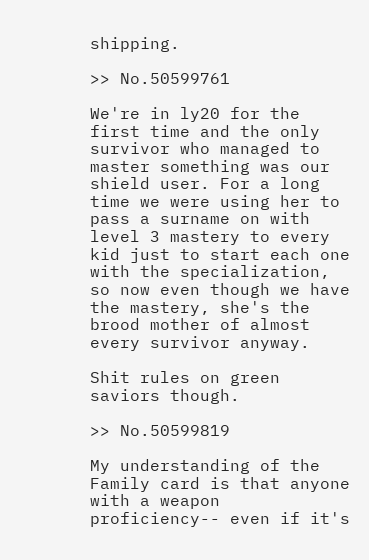shipping.

>> No.50599761

We're in ly20 for the first time and the only survivor who managed to master something was our shield user. For a long time we were using her to pass a surname on with level 3 mastery to every kid just to start each one with the specialization, so now even though we have the mastery, she's the brood mother of almost every survivor anyway.

Shit rules on green saviors though.

>> No.50599819

My understanding of the Family card is that anyone with a weapon proficiency-- even if it's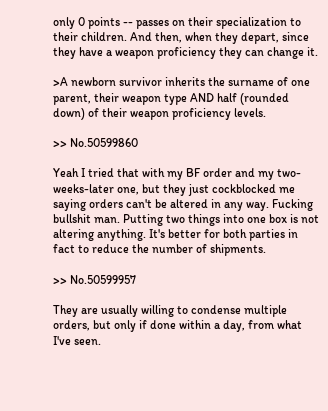only 0 points -- passes on their specialization to their children. And then, when they depart, since they have a weapon proficiency they can change it.

>A newborn survivor inherits the surname of one parent, their weapon type AND half (rounded down) of their weapon proficiency levels.

>> No.50599860

Yeah I tried that with my BF order and my two-weeks-later one, but they just cockblocked me saying orders can't be altered in any way. Fucking bullshit man. Putting two things into one box is not altering anything. It's better for both parties in fact to reduce the number of shipments.

>> No.50599957

They are usually willing to condense multiple orders, but only if done within a day, from what I've seen.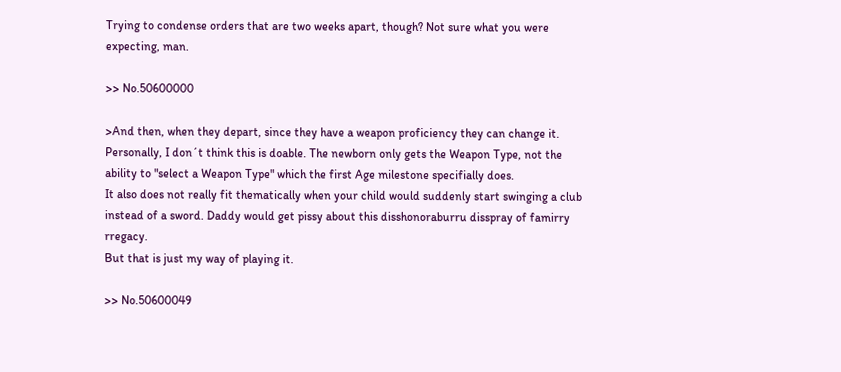Trying to condense orders that are two weeks apart, though? Not sure what you were expecting, man.

>> No.50600000

>And then, when they depart, since they have a weapon proficiency they can change it.
Personally, I don´t think this is doable. The newborn only gets the Weapon Type, not the ability to "select a Weapon Type" which the first Age milestone specifially does.
It also does not really fit thematically when your child would suddenly start swinging a club instead of a sword. Daddy would get pissy about this disshonoraburru disspray of famirry rregacy.
But that is just my way of playing it.

>> No.50600049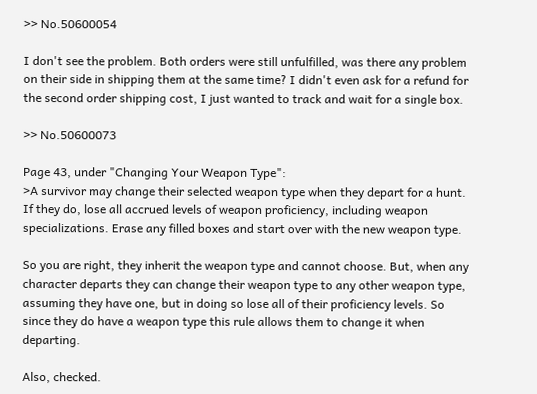>> No.50600054

I don't see the problem. Both orders were still unfulfilled, was there any problem on their side in shipping them at the same time? I didn't even ask for a refund for the second order shipping cost, I just wanted to track and wait for a single box.

>> No.50600073

Page 43, under "Changing Your Weapon Type":
>A survivor may change their selected weapon type when they depart for a hunt. If they do, lose all accrued levels of weapon proficiency, including weapon specializations. Erase any filled boxes and start over with the new weapon type.

So you are right, they inherit the weapon type and cannot choose. But, when any character departs they can change their weapon type to any other weapon type, assuming they have one, but in doing so lose all of their proficiency levels. So since they do have a weapon type this rule allows them to change it when departing.

Also, checked.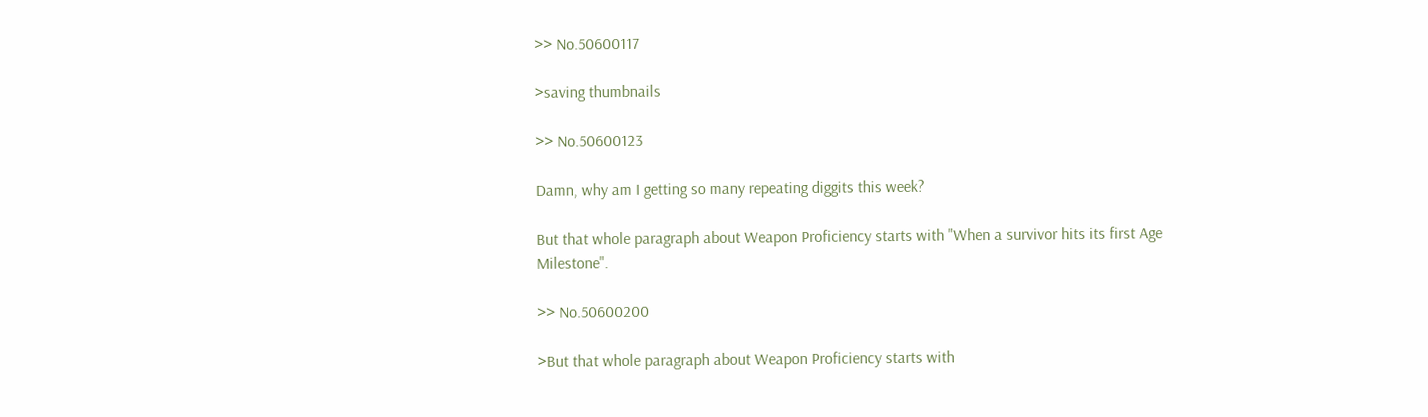>> No.50600117

>saving thumbnails

>> No.50600123

Damn, why am I getting so many repeating diggits this week?

But that whole paragraph about Weapon Proficiency starts with "When a survivor hits its first Age Milestone".

>> No.50600200

>But that whole paragraph about Weapon Proficiency starts with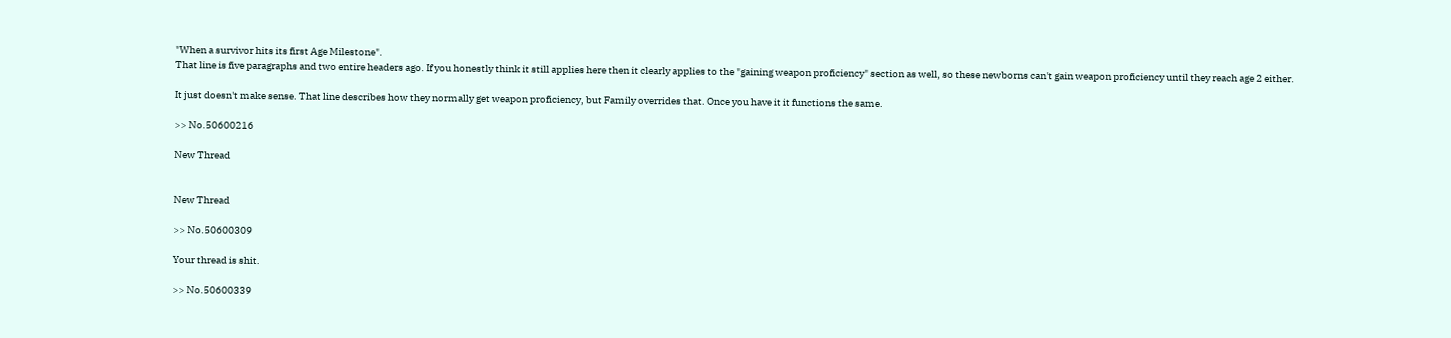"When a survivor hits its first Age Milestone".
That line is five paragraphs and two entire headers ago. If you honestly think it still applies here then it clearly applies to the "gaining weapon proficiency" section as well, so these newborns can't gain weapon proficiency until they reach age 2 either.

It just doesn't make sense. That line describes how they normally get weapon proficiency, but Family overrides that. Once you have it it functions the same.

>> No.50600216

New Thread


New Thread

>> No.50600309

Your thread is shit.

>> No.50600339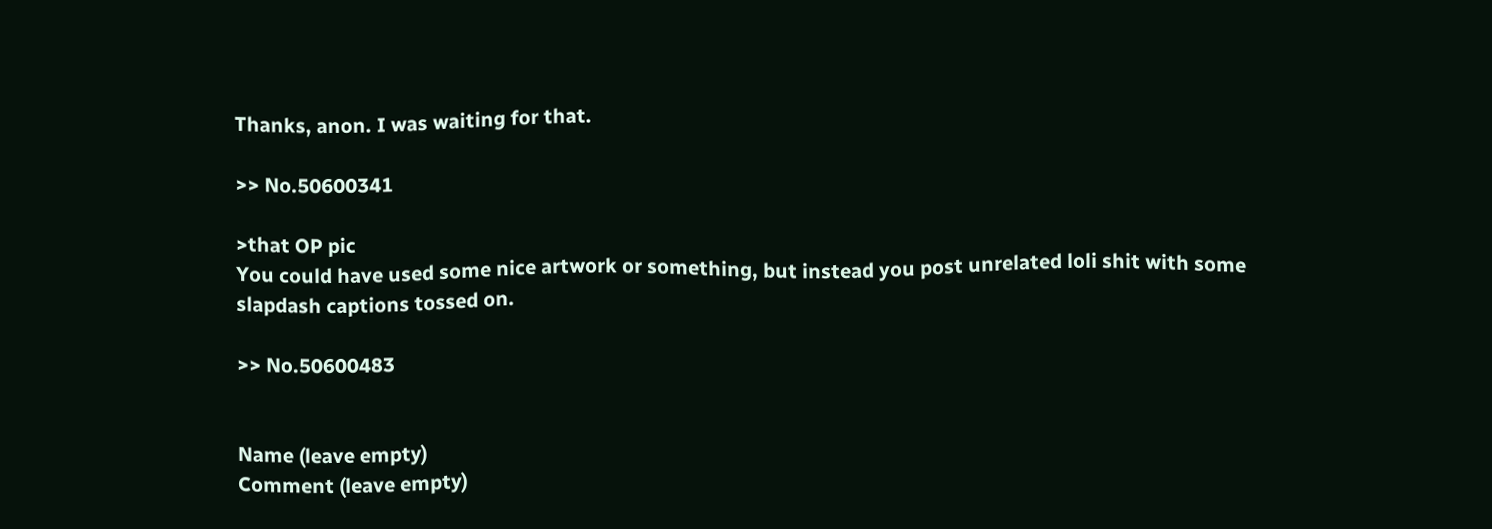Thanks, anon. I was waiting for that.

>> No.50600341

>that OP pic
You could have used some nice artwork or something, but instead you post unrelated loli shit with some slapdash captions tossed on.

>> No.50600483


Name (leave empty)
Comment (leave empty)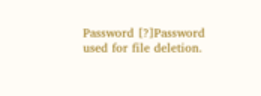Password [?]Password used for file deletion.